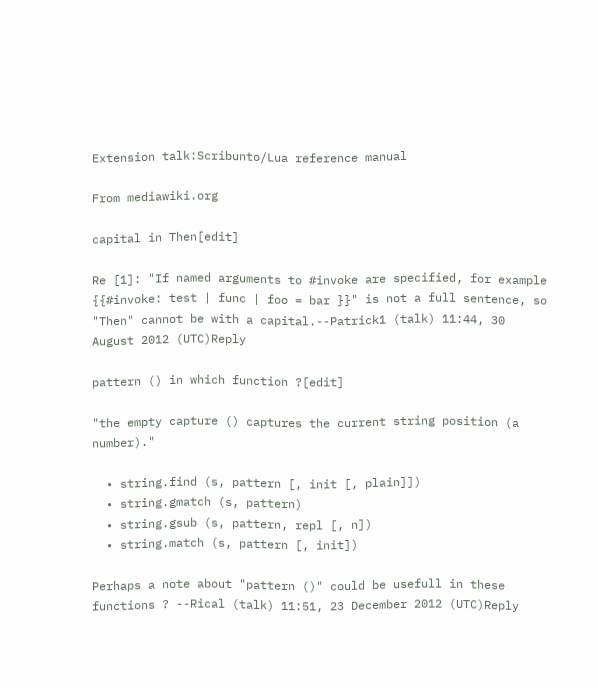Extension talk:Scribunto/Lua reference manual

From mediawiki.org

capital in Then[edit]

Re [1]: "If named arguments to #invoke are specified, for example {{#invoke: test | func | foo = bar }}" is not a full sentence, so "Then" cannot be with a capital.--Patrick1 (talk) 11:44, 30 August 2012 (UTC)Reply

pattern () in which function ?[edit]

"the empty capture () captures the current string position (a number)."

  • string.find (s, pattern [, init [, plain]])
  • string.gmatch (s, pattern)
  • string.gsub (s, pattern, repl [, n])
  • string.match (s, pattern [, init])

Perhaps a note about "pattern ()" could be usefull in these functions ? --Rical (talk) 11:51, 23 December 2012 (UTC)Reply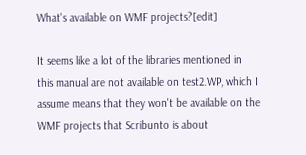What's available on WMF projects?[edit]

It seems like a lot of the libraries mentioned in this manual are not available on test2.WP, which I assume means that they won't be available on the WMF projects that Scribunto is about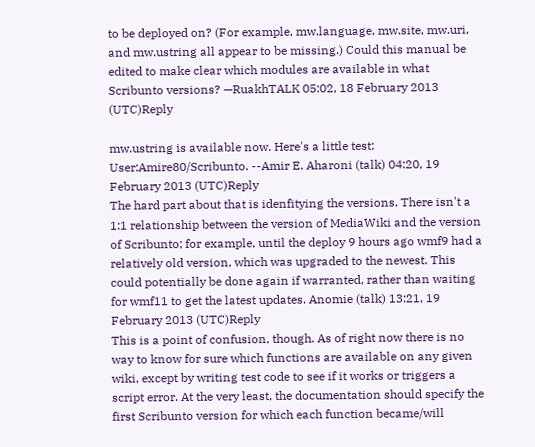to be deployed on? (For example, mw.language, mw.site, mw.uri, and mw.ustring all appear to be missing.) Could this manual be edited to make clear which modules are available in what Scribunto versions? —RuakhTALK 05:02, 18 February 2013 (UTC)Reply

mw.ustring is available now. Here's a little test: User:Amire80/Scribunto. --Amir E. Aharoni (talk) 04:20, 19 February 2013 (UTC)Reply
The hard part about that is idenfitying the versions. There isn't a 1:1 relationship between the version of MediaWiki and the version of Scribunto; for example, until the deploy 9 hours ago wmf9 had a relatively old version, which was upgraded to the newest. This could potentially be done again if warranted, rather than waiting for wmf11 to get the latest updates. Anomie (talk) 13:21, 19 February 2013 (UTC)Reply
This is a point of confusion, though. As of right now there is no way to know for sure which functions are available on any given wiki, except by writing test code to see if it works or triggers a script error. At the very least, the documentation should specify the first Scribunto version for which each function became/will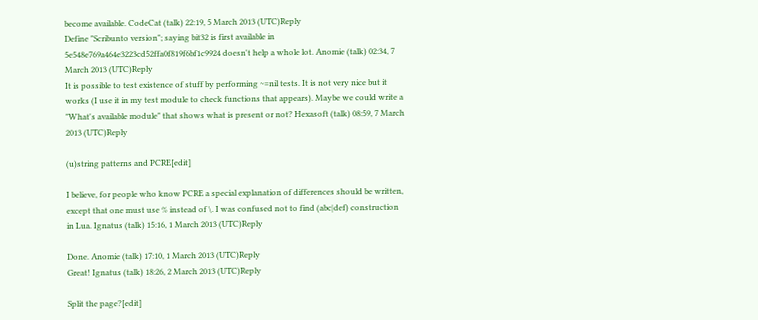become available. CodeCat (talk) 22:19, 5 March 2013 (UTC)Reply
Define "Scribunto version"; saying bit32 is first available in 5e548e769a464e3223cd52ffa0f819f6bf1c9924 doesn't help a whole lot. Anomie (talk) 02:34, 7 March 2013 (UTC)Reply
It is possible to test existence of stuff by performing ~=nil tests. It is not very nice but it works (I use it in my test module to check functions that appears). Maybe we could write a "What's available module" that shows what is present or not? Hexasoft (talk) 08:59, 7 March 2013 (UTC)Reply

(u)string patterns and PCRE[edit]

I believe, for people who know PCRE a special explanation of differences should be written, except that one must use % instead of \. I was confused not to find (abc|def) construction in Lua. Ignatus (talk) 15:16, 1 March 2013 (UTC)Reply

Done. Anomie (talk) 17:10, 1 March 2013 (UTC)Reply
Great! Ignatus (talk) 18:26, 2 March 2013 (UTC)Reply

Split the page?[edit]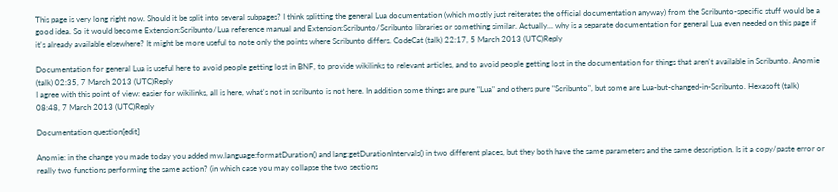This page is very long right now. Should it be split into several subpages? I think splitting the general Lua documentation (which mostly just reiterates the official documentation anyway) from the Scribunto-specific stuff would be a good idea. So it would become Extension:Scribunto/Lua reference manual and Extension:Scribunto/Scribunto libraries or something similar. Actually... why is a separate documentation for general Lua even needed on this page if it's already available elsewhere? It might be more useful to note only the points where Scribunto differs. CodeCat (talk) 22:17, 5 March 2013 (UTC)Reply

Documentation for general Lua is useful here to avoid people getting lost in BNF, to provide wikilinks to relevant articles, and to avoid people getting lost in the documentation for things that aren't available in Scribunto. Anomie (talk) 02:35, 7 March 2013 (UTC)Reply
I agree with this point of view: easier for wikilinks, all is here, what's not in scribunto is not here. In addition some things are pure "Lua" and others pure "Scribunto", but some are Lua-but-changed-in-Scribunto. Hexasoft (talk) 08:48, 7 March 2013 (UTC)Reply

Documentation question[edit]

Anomie: in the change you made today you added mw.language:formatDuration() and lang:getDurationIntervals() in two different places, but they both have the same parameters and the same description. Is it a copy/paste error or really two functions performing the same action? (in which case you may collapse the two sections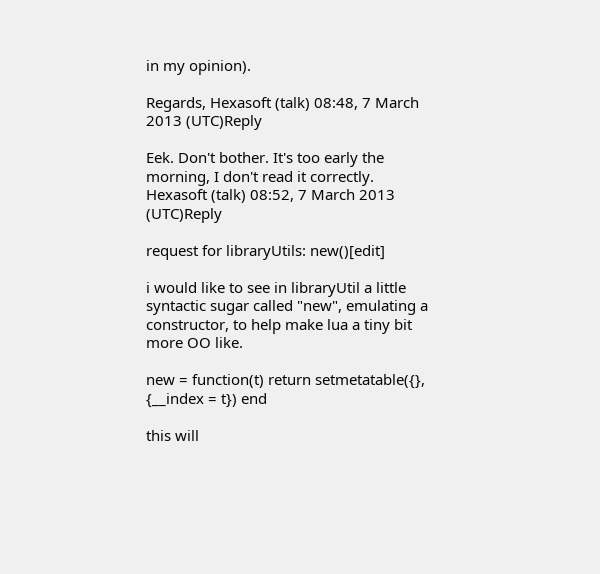in my opinion).

Regards, Hexasoft (talk) 08:48, 7 March 2013 (UTC)Reply

Eek. Don't bother. It's too early the morning, I don't read it correctly. Hexasoft (talk) 08:52, 7 March 2013 (UTC)Reply

request for libraryUtils: new()[edit]

i would like to see in libraryUtil a little syntactic sugar called "new", emulating a constructor, to help make lua a tiny bit more OO like.

new = function(t) return setmetatable({}, {__index = t}) end

this will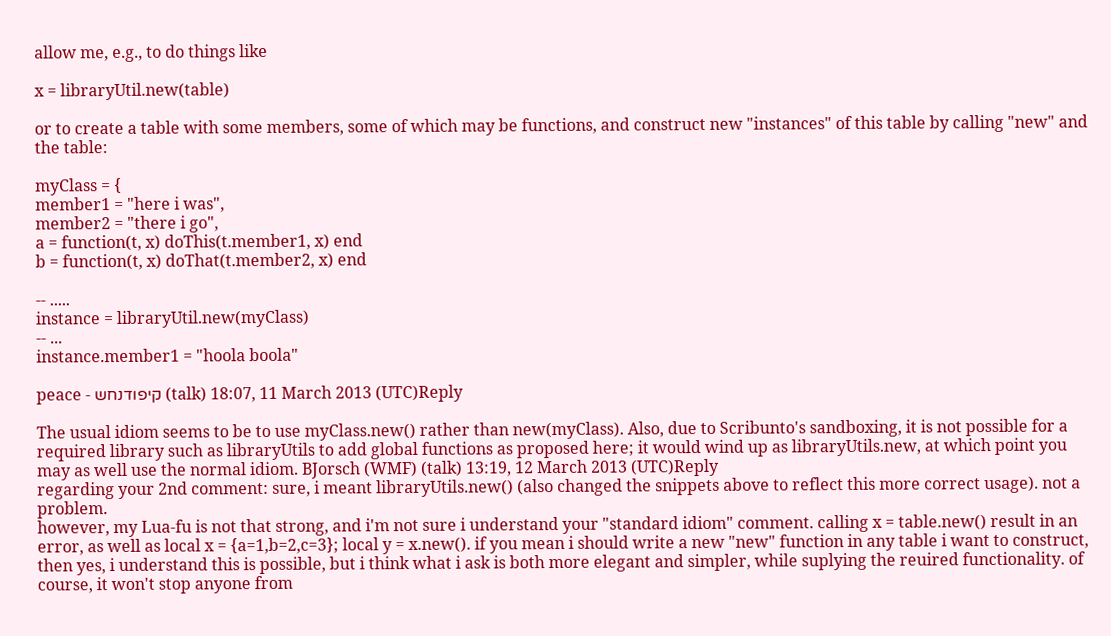allow me, e.g., to do things like

x = libraryUtil.new(table)

or to create a table with some members, some of which may be functions, and construct new "instances" of this table by calling "new" and the table:

myClass = {
member1 = "here i was",
member2 = "there i go",
a = function(t, x) doThis(t.member1, x) end
b = function(t, x) doThat(t.member2, x) end

-- .....
instance = libraryUtil.new(myClass)
-- ...
instance.member1 = "hoola boola"

peace - קיפודנחש (talk) 18:07, 11 March 2013 (UTC)Reply

The usual idiom seems to be to use myClass.new() rather than new(myClass). Also, due to Scribunto's sandboxing, it is not possible for a required library such as libraryUtils to add global functions as proposed here; it would wind up as libraryUtils.new, at which point you may as well use the normal idiom. BJorsch (WMF) (talk) 13:19, 12 March 2013 (UTC)Reply
regarding your 2nd comment: sure, i meant libraryUtils.new() (also changed the snippets above to reflect this more correct usage). not a problem.
however, my Lua-fu is not that strong, and i'm not sure i understand your "standard idiom" comment. calling x = table.new() result in an error, as well as local x = {a=1,b=2,c=3}; local y = x.new(). if you mean i should write a new "new" function in any table i want to construct, then yes, i understand this is possible, but i think what i ask is both more elegant and simpler, while suplying the reuired functionality. of course, it won't stop anyone from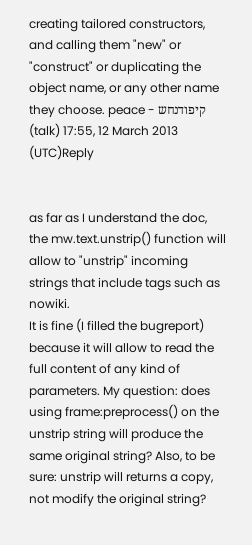creating tailored constructors, and calling them "new" or "construct" or duplicating the object name, or any other name they choose. peace - קיפודנחש (talk) 17:55, 12 March 2013 (UTC)Reply


as far as I understand the doc, the mw.text.unstrip() function will allow to "unstrip" incoming strings that include tags such as nowiki.
It is fine (I filled the bugreport) because it will allow to read the full content of any kind of parameters. My question: does using frame:preprocess() on the unstrip string will produce the same original string? Also, to be sure: unstrip will returns a copy, not modify the original string?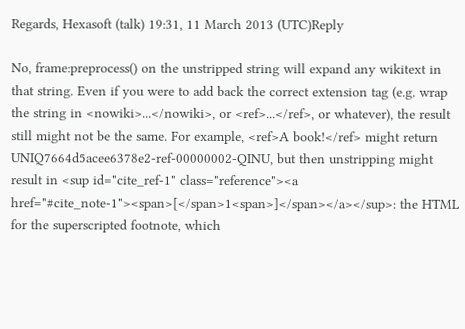Regards, Hexasoft (talk) 19:31, 11 March 2013 (UTC)Reply

No, frame:preprocess() on the unstripped string will expand any wikitext in that string. Even if you were to add back the correct extension tag (e.g. wrap the string in <nowiki>...</nowiki>, or <ref>...</ref>, or whatever), the result still might not be the same. For example, <ref>A book!</ref> might return UNIQ7664d5acee6378e2-ref-00000002-QINU, but then unstripping might result in <sup id="cite_ref-1" class="reference"><a href="#cite_note-1"><span>[</span>1<span>]</span></a></sup>: the HTML for the superscripted footnote, which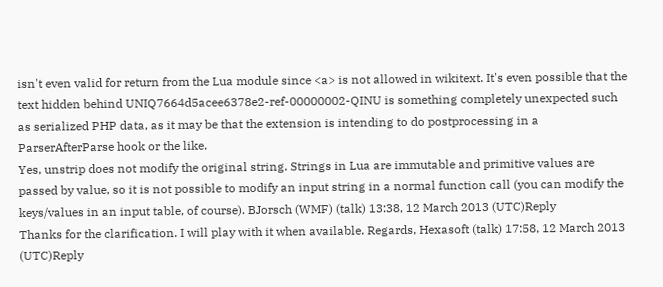isn't even valid for return from the Lua module since <a> is not allowed in wikitext. It's even possible that the text hidden behind UNIQ7664d5acee6378e2-ref-00000002-QINU is something completely unexpected such as serialized PHP data, as it may be that the extension is intending to do postprocessing in a ParserAfterParse hook or the like.
Yes, unstrip does not modify the original string. Strings in Lua are immutable and primitive values are passed by value, so it is not possible to modify an input string in a normal function call (you can modify the keys/values in an input table, of course). BJorsch (WMF) (talk) 13:38, 12 March 2013 (UTC)Reply
Thanks for the clarification. I will play with it when available. Regards, Hexasoft (talk) 17:58, 12 March 2013 (UTC)Reply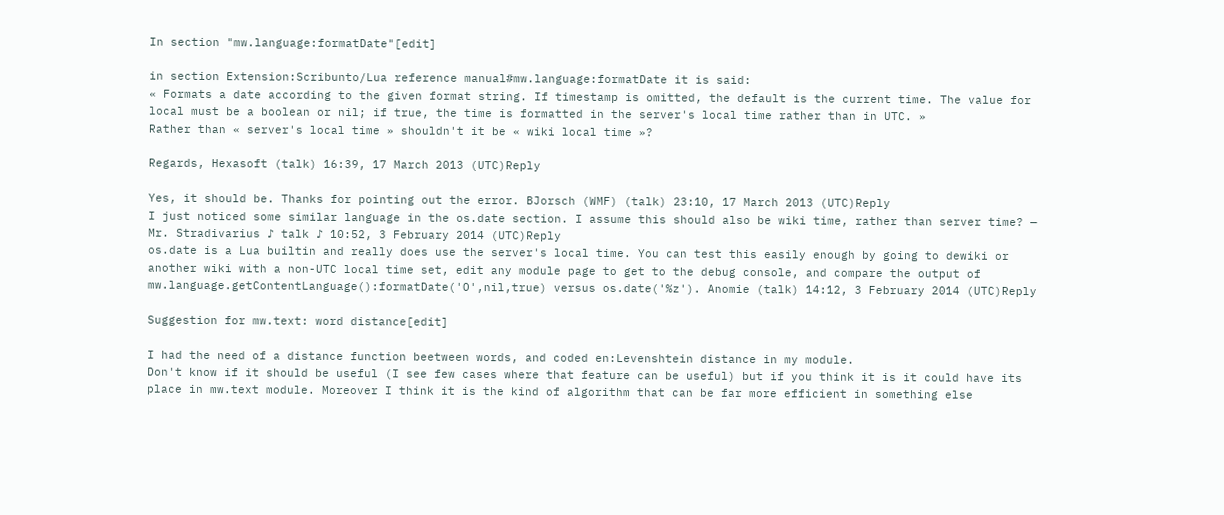In section "mw.language:formatDate"[edit]

in section Extension:Scribunto/Lua reference manual#mw.language:formatDate it is said:
« Formats a date according to the given format string. If timestamp is omitted, the default is the current time. The value for local must be a boolean or nil; if true, the time is formatted in the server's local time rather than in UTC. »
Rather than « server's local time » shouldn't it be « wiki local time »?

Regards, Hexasoft (talk) 16:39, 17 March 2013 (UTC)Reply

Yes, it should be. Thanks for pointing out the error. BJorsch (WMF) (talk) 23:10, 17 March 2013 (UTC)Reply
I just noticed some similar language in the os.date section. I assume this should also be wiki time, rather than server time? — Mr. Stradivarius ♪ talk ♪ 10:52, 3 February 2014 (UTC)Reply
os.date is a Lua builtin and really does use the server's local time. You can test this easily enough by going to dewiki or another wiki with a non-UTC local time set, edit any module page to get to the debug console, and compare the output of mw.language.getContentLanguage():formatDate('O',nil,true) versus os.date('%z'). Anomie (talk) 14:12, 3 February 2014 (UTC)Reply

Suggestion for mw.text: word distance[edit]

I had the need of a distance function beetween words, and coded en:Levenshtein distance in my module.
Don't know if it should be useful (I see few cases where that feature can be useful) but if you think it is it could have its place in mw.text module. Moreover I think it is the kind of algorithm that can be far more efficient in something else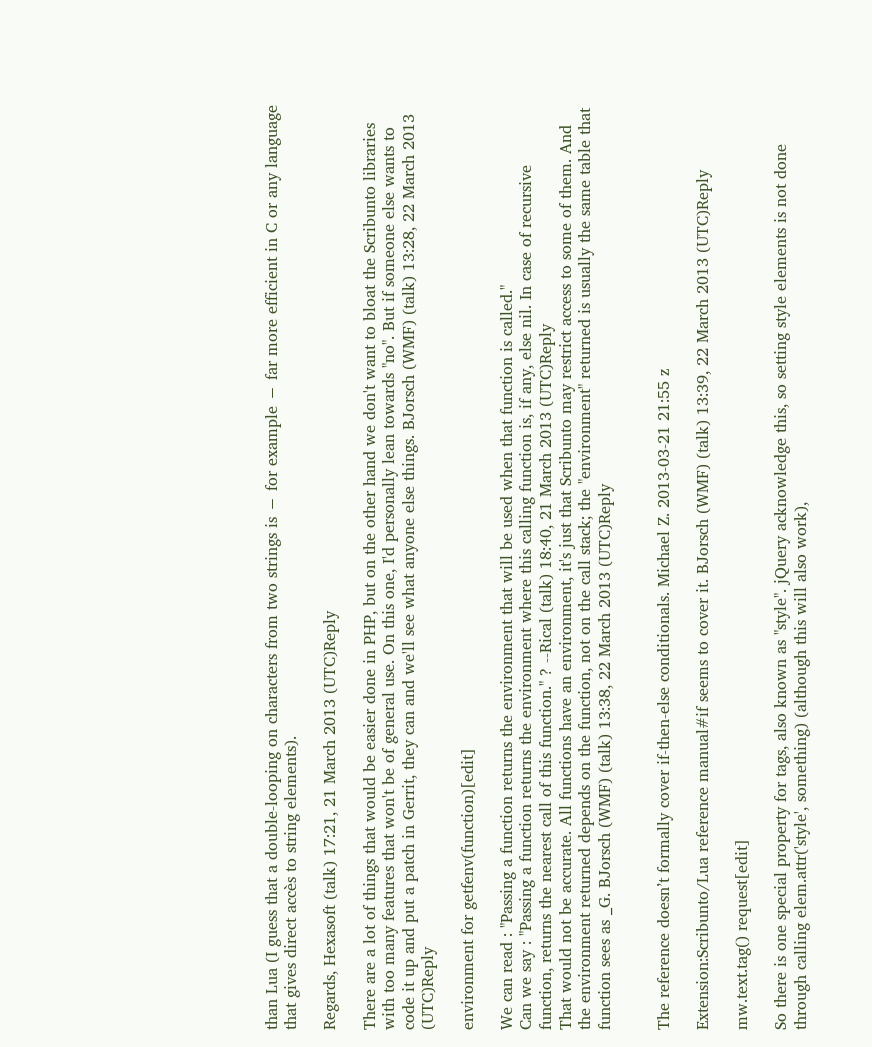than Lua (I guess that a double-looping on characters from two strings is − for example − far more efficient in C or any language that gives direct accès to string elements).

Regards, Hexasoft (talk) 17:21, 21 March 2013 (UTC)Reply

There are a lot of things that would be easier done in PHP, but on the other hand we don't want to bloat the Scribunto libraries with too many features that won't be of general use. On this one, I'd personally lean towards "no". But if someone else wants to code it up and put a patch in Gerrit, they can and we'll see what anyone else things. BJorsch (WMF) (talk) 13:28, 22 March 2013 (UTC)Reply

environment for getfenv(function)[edit]

We can read : "Passing a function returns the environment that will be used when that function is called."
Can we say : "Passing a function returns the environment where this calling function is, if any, else nil. In case of recursive function, returns the nearest call of this function." ? --Rical (talk) 18:40, 21 March 2013 (UTC)Reply
That would not be accurate. All functions have an environment, it's just that Scribunto may restrict access to some of them. And the environment returned depends on the function, not on the call stack; the "environment" returned is usually the same table that function sees as _G. BJorsch (WMF) (talk) 13:38, 22 March 2013 (UTC)Reply


The reference doesn’t formally cover if-then-else conditionals. Michael Z. 2013-03-21 21:55 z

Extension:Scribunto/Lua reference manual#if seems to cover it. BJorsch (WMF) (talk) 13:39, 22 March 2013 (UTC)Reply

mw.text.tag() request[edit]

So there is one special property for tags, also known as "style". jQuery acknowledge this, so setting style elements is not done through calling elem.attr('style', something) (although this will also work),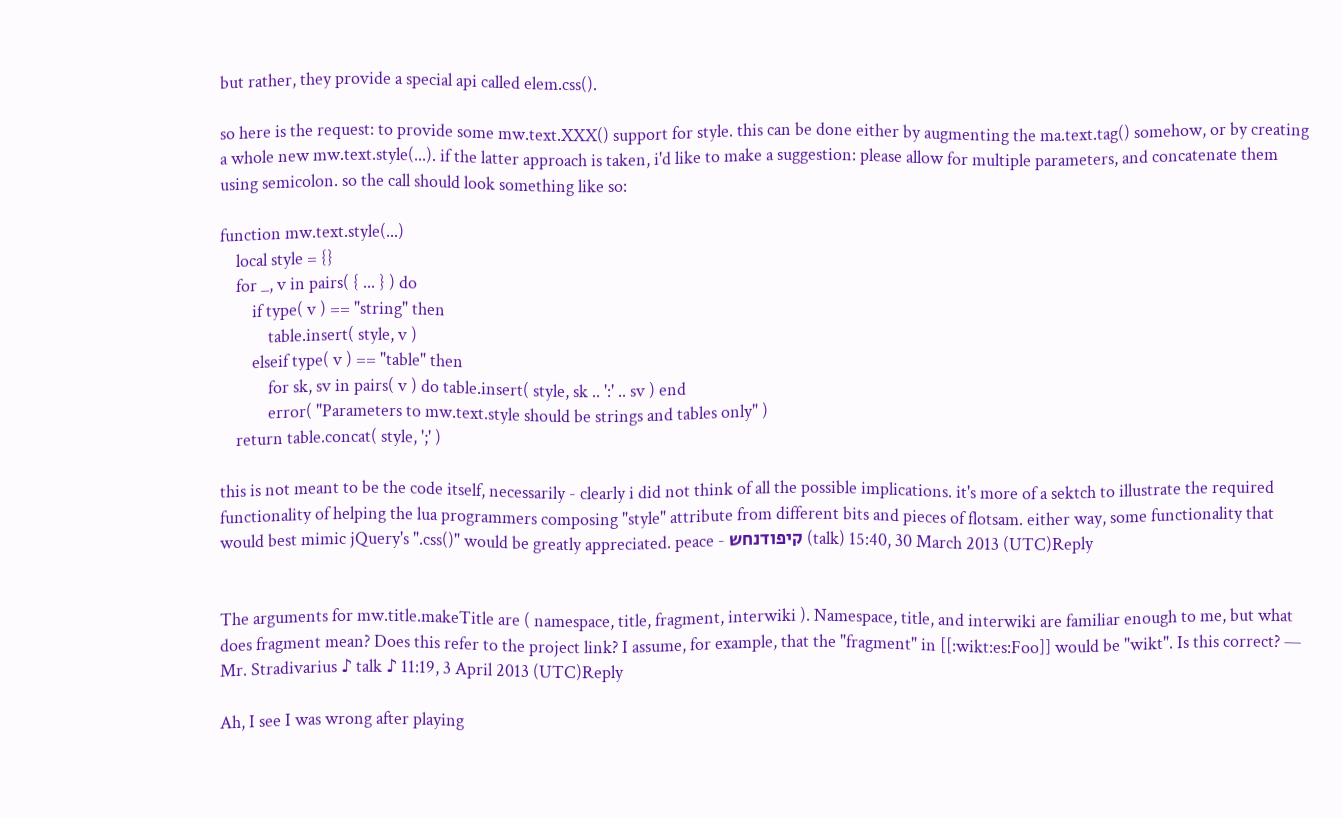but rather, they provide a special api called elem.css().

so here is the request: to provide some mw.text.XXX() support for style. this can be done either by augmenting the ma.text.tag() somehow, or by creating a whole new mw.text.style(...). if the latter approach is taken, i'd like to make a suggestion: please allow for multiple parameters, and concatenate them using semicolon. so the call should look something like so:

function mw.text.style(...)
    local style = {}
    for _, v in pairs( { ... } ) do
        if type( v ) == "string" then
            table.insert( style, v )
        elseif type( v ) == "table" then
            for sk, sv in pairs( v ) do table.insert( style, sk .. ':' .. sv ) end
            error( "Parameters to mw.text.style should be strings and tables only" )
    return table.concat( style, ';' )

this is not meant to be the code itself, necessarily - clearly i did not think of all the possible implications. it's more of a sektch to illustrate the required functionality of helping the lua programmers composing "style" attribute from different bits and pieces of flotsam. either way, some functionality that would best mimic jQuery's ".css()" would be greatly appreciated. peace - קיפודנחש (talk) 15:40, 30 March 2013 (UTC)Reply


The arguments for mw.title.makeTitle are ( namespace, title, fragment, interwiki ). Namespace, title, and interwiki are familiar enough to me, but what does fragment mean? Does this refer to the project link? I assume, for example, that the "fragment" in [[:wikt:es:Foo]] would be "wikt". Is this correct? — Mr. Stradivarius ♪ talk ♪ 11:19, 3 April 2013 (UTC)Reply

Ah, I see I was wrong after playing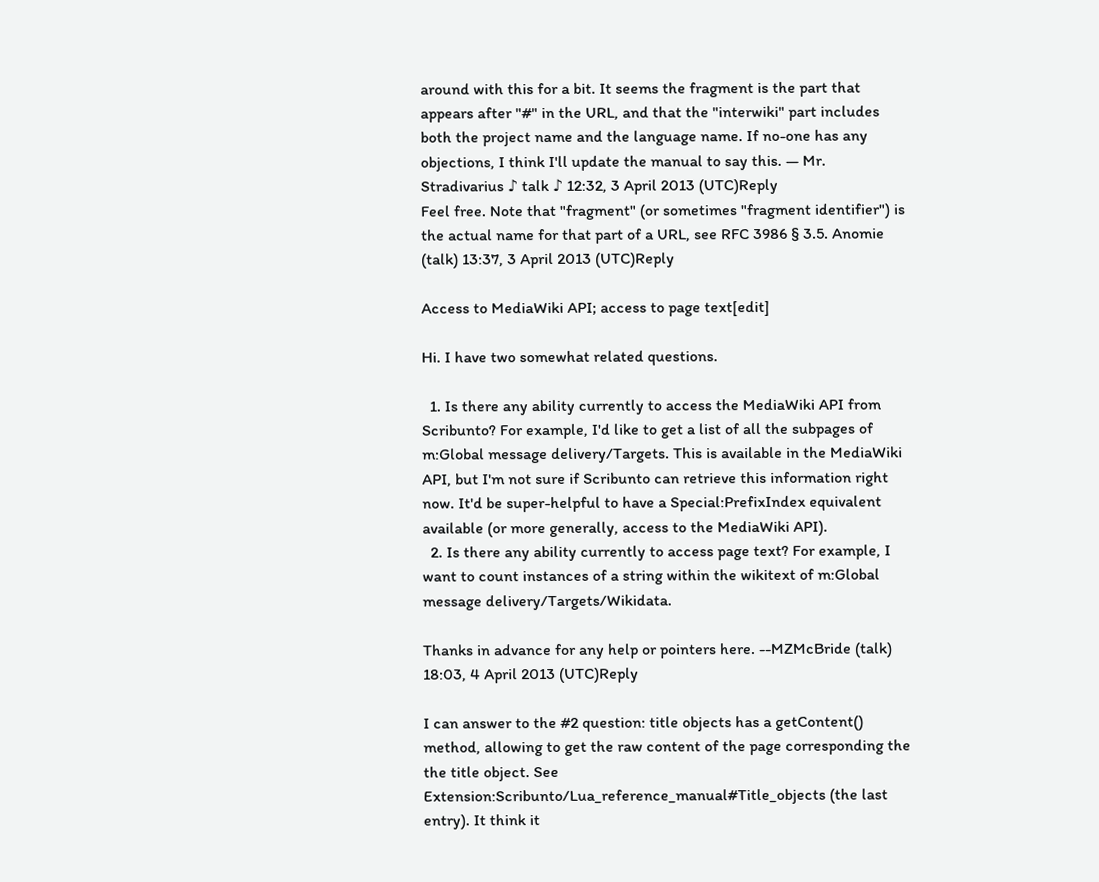around with this for a bit. It seems the fragment is the part that appears after "#" in the URL, and that the "interwiki" part includes both the project name and the language name. If no-one has any objections, I think I'll update the manual to say this. — Mr. Stradivarius ♪ talk ♪ 12:32, 3 April 2013 (UTC)Reply
Feel free. Note that "fragment" (or sometimes "fragment identifier") is the actual name for that part of a URL, see RFC 3986 § 3.5. Anomie (talk) 13:37, 3 April 2013 (UTC)Reply

Access to MediaWiki API; access to page text[edit]

Hi. I have two somewhat related questions.

  1. Is there any ability currently to access the MediaWiki API from Scribunto? For example, I'd like to get a list of all the subpages of m:Global message delivery/Targets. This is available in the MediaWiki API, but I'm not sure if Scribunto can retrieve this information right now. It'd be super-helpful to have a Special:PrefixIndex equivalent available (or more generally, access to the MediaWiki API).
  2. Is there any ability currently to access page text? For example, I want to count instances of a string within the wikitext of m:Global message delivery/Targets/Wikidata.

Thanks in advance for any help or pointers here. --MZMcBride (talk) 18:03, 4 April 2013 (UTC)Reply

I can answer to the #2 question: title objects has a getContent() method, allowing to get the raw content of the page corresponding the the title object. See Extension:Scribunto/Lua_reference_manual#Title_objects (the last entry). It think it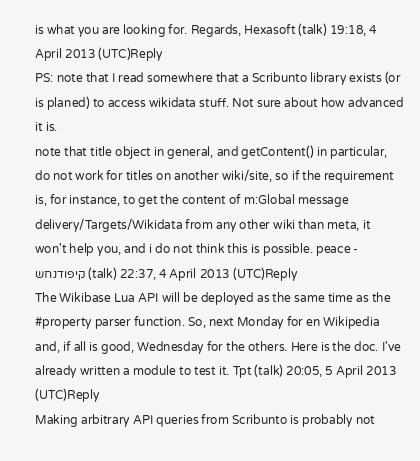is what you are looking for. Regards, Hexasoft (talk) 19:18, 4 April 2013 (UTC)Reply
PS: note that I read somewhere that a Scribunto library exists (or is planed) to access wikidata stuff. Not sure about how advanced it is.
note that title object in general, and getContent() in particular, do not work for titles on another wiki/site, so if the requirement is, for instance, to get the content of m:Global message delivery/Targets/Wikidata from any other wiki than meta, it won't help you, and i do not think this is possible. peace - קיפודנחש (talk) 22:37, 4 April 2013 (UTC)Reply
The Wikibase Lua API will be deployed as the same time as the #property parser function. So, next Monday for en Wikipedia and, if all is good, Wednesday for the others. Here is the doc. I've already written a module to test it. Tpt (talk) 20:05, 5 April 2013 (UTC)Reply
Making arbitrary API queries from Scribunto is probably not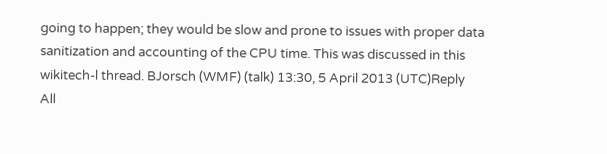going to happen; they would be slow and prone to issues with proper data sanitization and accounting of the CPU time. This was discussed in this wikitech-l thread. BJorsch (WMF) (talk) 13:30, 5 April 2013 (UTC)Reply
All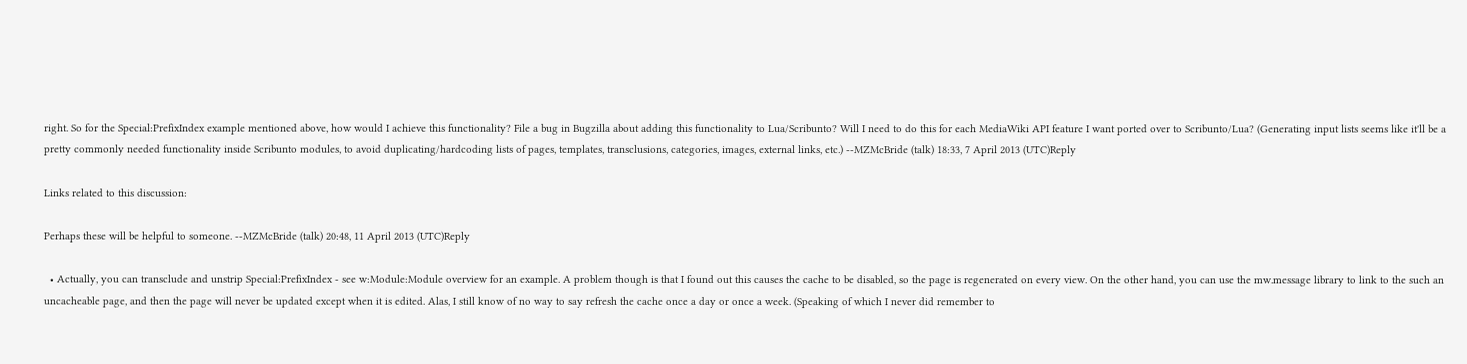right. So for the Special:PrefixIndex example mentioned above, how would I achieve this functionality? File a bug in Bugzilla about adding this functionality to Lua/Scribunto? Will I need to do this for each MediaWiki API feature I want ported over to Scribunto/Lua? (Generating input lists seems like it'll be a pretty commonly needed functionality inside Scribunto modules, to avoid duplicating/hardcoding lists of pages, templates, transclusions, categories, images, external links, etc.) --MZMcBride (talk) 18:33, 7 April 2013 (UTC)Reply

Links related to this discussion:

Perhaps these will be helpful to someone. --MZMcBride (talk) 20:48, 11 April 2013 (UTC)Reply

  • Actually, you can transclude and unstrip Special:PrefixIndex - see w:Module:Module overview for an example. A problem though is that I found out this causes the cache to be disabled, so the page is regenerated on every view. On the other hand, you can use the mw.message library to link to the such an uncacheable page, and then the page will never be updated except when it is edited. Alas, I still know of no way to say refresh the cache once a day or once a week. (Speaking of which I never did remember to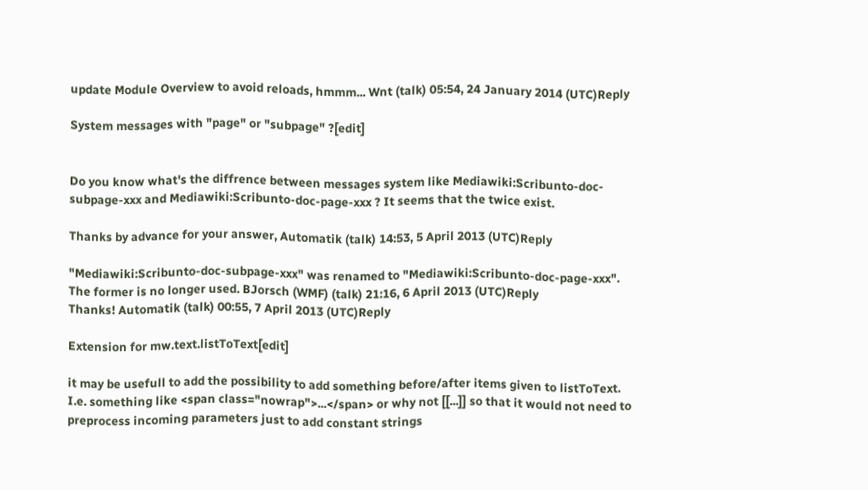update Module Overview to avoid reloads, hmmm... Wnt (talk) 05:54, 24 January 2014 (UTC)Reply

System messages with "page" or "subpage" ?[edit]


Do you know what's the diffrence between messages system like Mediawiki:Scribunto-doc-subpage-xxx and Mediawiki:Scribunto-doc-page-xxx ? It seems that the twice exist.

Thanks by advance for your answer, Automatik (talk) 14:53, 5 April 2013 (UTC)Reply

"Mediawiki:Scribunto-doc-subpage-xxx" was renamed to "Mediawiki:Scribunto-doc-page-xxx". The former is no longer used. BJorsch (WMF) (talk) 21:16, 6 April 2013 (UTC)Reply
Thanks! Automatik (talk) 00:55, 7 April 2013 (UTC)Reply

Extension for mw.text.listToText[edit]

it may be usefull to add the possibility to add something before/after items given to listToText. I.e. something like <span class="nowrap">...</span> or why not [[...]] so that it would not need to preprocess incoming parameters just to add constant strings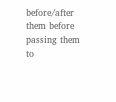before/after them before passing them to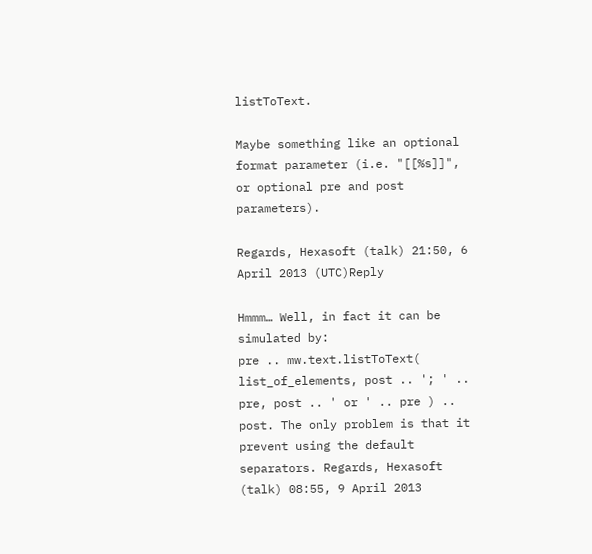listToText.

Maybe something like an optional format parameter (i.e. "[[%s]]", or optional pre and post parameters).

Regards, Hexasoft (talk) 21:50, 6 April 2013 (UTC)Reply

Hmmm… Well, in fact it can be simulated by:
pre .. mw.text.listToText( list_of_elements, post .. '; ' .. pre, post .. ' or ' .. pre ) .. post. The only problem is that it prevent using the default separators. Regards, Hexasoft (talk) 08:55, 9 April 2013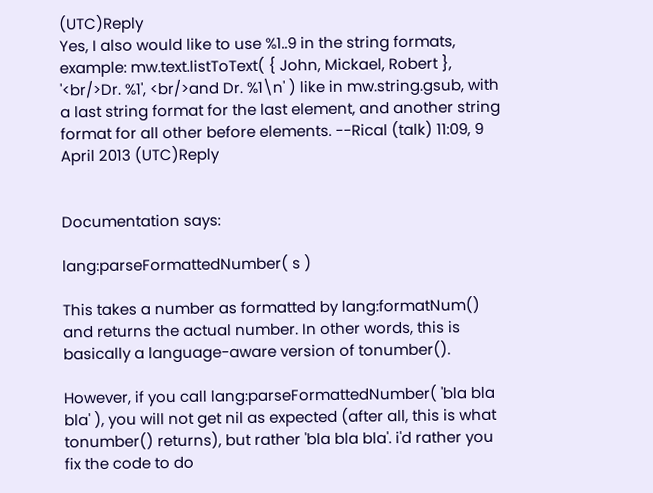(UTC)Reply
Yes, I also would like to use %1..9 in the string formats, example: mw.text.listToText( { John, Mickael, Robert }, '<br/>Dr. %1', <br/>and Dr. %1\n' ) like in mw.string.gsub, with a last string format for the last element, and another string format for all other before elements. --Rical (talk) 11:09, 9 April 2013 (UTC)Reply


Documentation says:

lang:parseFormattedNumber( s )

This takes a number as formatted by lang:formatNum() and returns the actual number. In other words, this is basically a language-aware version of tonumber().

However, if you call lang:parseFormattedNumber( 'bla bla bla' ), you will not get nil as expected (after all, this is what tonumber() returns), but rather 'bla bla bla'. i'd rather you fix the code to do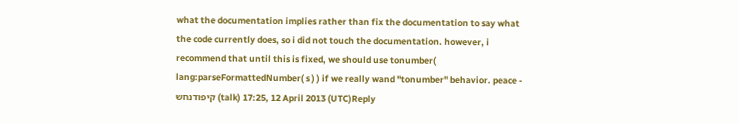what the documentation implies rather than fix the documentation to say what the code currently does, so i did not touch the documentation. however, i recommend that until this is fixed, we should use tonumber( lang:parseFormattedNumber( s ) ) if we really wand "tonumber" behavior. peace - קיפודנחש (talk) 17:25, 12 April 2013 (UTC)Reply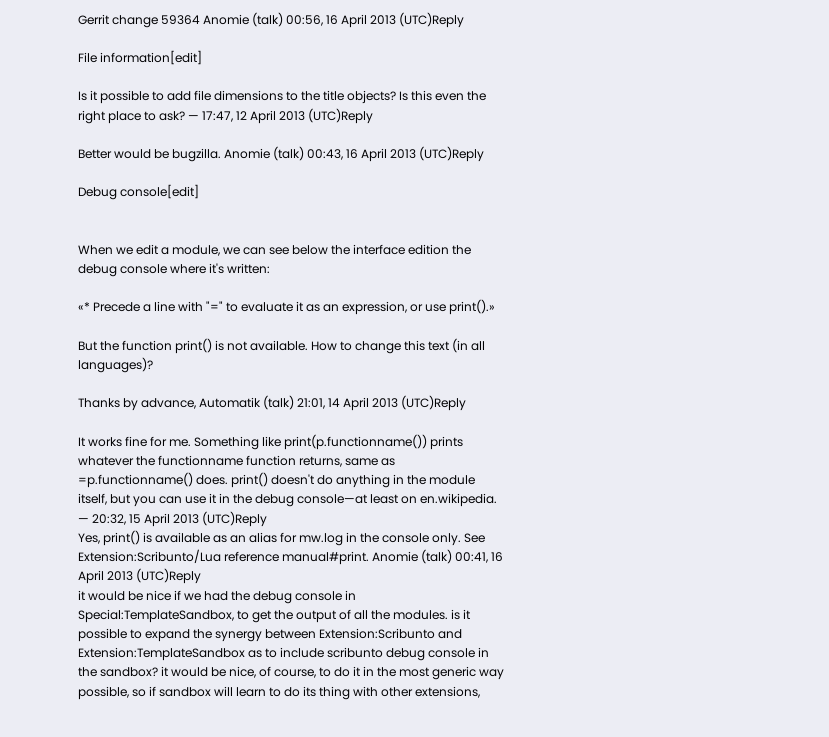Gerrit change 59364 Anomie (talk) 00:56, 16 April 2013 (UTC)Reply

File information[edit]

Is it possible to add file dimensions to the title objects? Is this even the right place to ask? — 17:47, 12 April 2013 (UTC)Reply

Better would be bugzilla. Anomie (talk) 00:43, 16 April 2013 (UTC)Reply

Debug console[edit]


When we edit a module, we can see below the interface edition the debug console where it's written:

«* Precede a line with "=" to evaluate it as an expression, or use print().»

But the function print() is not available. How to change this text (in all languages)?

Thanks by advance, Automatik (talk) 21:01, 14 April 2013 (UTC)Reply

It works fine for me. Something like print(p.functionname()) prints whatever the functionname function returns, same as =p.functionname() does. print() doesn't do anything in the module itself, but you can use it in the debug console—at least on en.wikipedia. — 20:32, 15 April 2013 (UTC)Reply
Yes, print() is available as an alias for mw.log in the console only. See Extension:Scribunto/Lua reference manual#print. Anomie (talk) 00:41, 16 April 2013 (UTC)Reply
it would be nice if we had the debug console in Special:TemplateSandbox, to get the output of all the modules. is it possible to expand the synergy between Extension:Scribunto and Extension:TemplateSandbox as to include scribunto debug console in the sandbox? it would be nice, of course, to do it in the most generic way possible, so if sandbox will learn to do its thing with other extensions,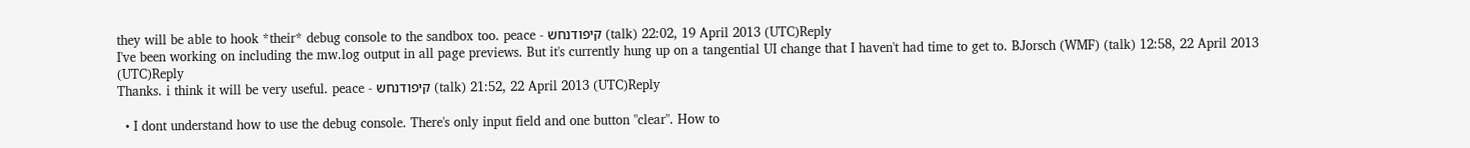they will be able to hook *their* debug console to the sandbox too. peace - קיפודנחש (talk) 22:02, 19 April 2013 (UTC)Reply
I've been working on including the mw.log output in all page previews. But it's currently hung up on a tangential UI change that I haven't had time to get to. BJorsch (WMF) (talk) 12:58, 22 April 2013 (UTC)Reply
Thanks. i think it will be very useful. peace - קיפודנחש (talk) 21:52, 22 April 2013 (UTC)Reply

  • I dont understand how to use the debug console. There's only input field and one button "clear". How to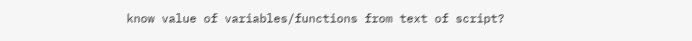know value of variables/functions from text of script?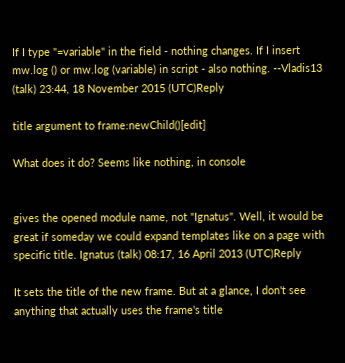If I type "=variable" in the field - nothing changes. If I insert mw.log () or mw.log (variable) in script - also nothing. --Vladis13 (talk) 23:44, 18 November 2015 (UTC)Reply

title argument to frame:newChild()[edit]

What does it do? Seems like nothing, in console


gives the opened module name, not "Ignatus". Well, it would be great if someday we could expand templates like on a page with specific title. Ignatus (talk) 08:17, 16 April 2013 (UTC)Reply

It sets the title of the new frame. But at a glance, I don't see anything that actually uses the frame's title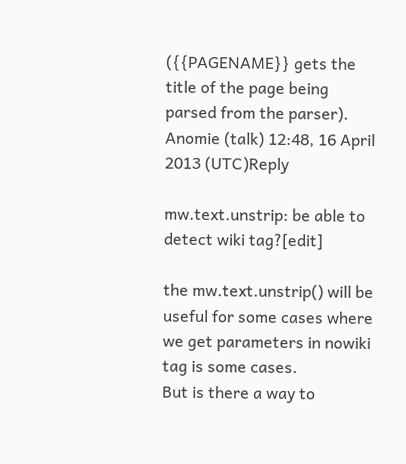({{PAGENAME}} gets the title of the page being parsed from the parser). Anomie (talk) 12:48, 16 April 2013 (UTC)Reply

mw.text.unstrip: be able to detect wiki tag?[edit]

the mw.text.unstrip() will be useful for some cases where we get parameters in nowiki tag is some cases.
But is there a way to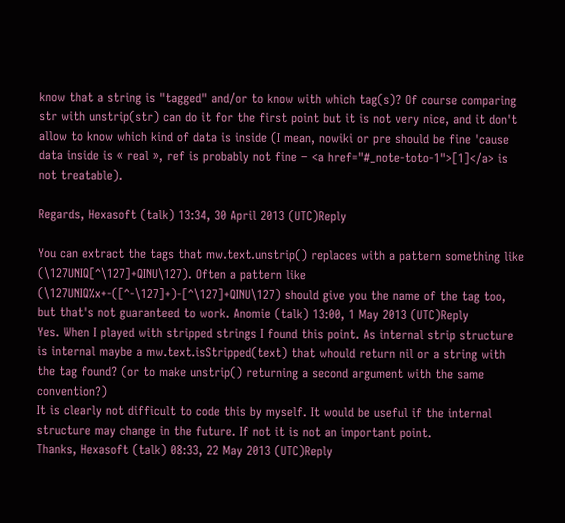know that a string is "tagged" and/or to know with which tag(s)? Of course comparing str with unstrip(str) can do it for the first point but it is not very nice, and it don't allow to know which kind of data is inside (I mean, nowiki or pre should be fine 'cause data inside is « real », ref is probably not fine − <a href="#_note-toto-1">[1]</a> is not treatable).

Regards, Hexasoft (talk) 13:34, 30 April 2013 (UTC)Reply

You can extract the tags that mw.text.unstrip() replaces with a pattern something like (\127UNIQ[^\127]+QINU\127). Often a pattern like (\127UNIQ%x+-([^-\127]+)-[^\127]+QINU\127) should give you the name of the tag too, but that's not guaranteed to work. Anomie (talk) 13:00, 1 May 2013 (UTC)Reply
Yes. When I played with stripped strings I found this point. As internal strip structure is internal maybe a mw.text.isStripped(text) that whould return nil or a string with the tag found? (or to make unstrip() returning a second argument with the same convention?)
It is clearly not difficult to code this by myself. It would be useful if the internal structure may change in the future. If not it is not an important point.
Thanks, Hexasoft (talk) 08:33, 22 May 2013 (UTC)Reply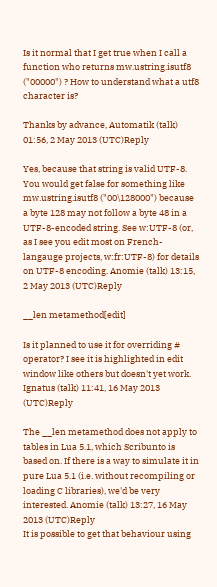Is it normal that I get true when I call a function who returns mw.ustring.isutf8 ("00000") ? How to understand what a utf8 character is?

Thanks by advance, Automatik (talk) 01:56, 2 May 2013 (UTC)Reply

Yes, because that string is valid UTF-8. You would get false for something like mw.ustring.isutf8 ("00\128000") because a byte 128 may not follow a byte 48 in a UTF-8-encoded string. See w:UTF-8 (or, as I see you edit most on French-langauge projects, w:fr:UTF-8) for details on UTF-8 encoding. Anomie (talk) 13:15, 2 May 2013 (UTC)Reply

__len metamethod[edit]

Is it planned to use it for overriding # operator? I see it is highlighted in edit window like others but doesn't yet work. Ignatus (talk) 11:41, 16 May 2013 (UTC)Reply

The __len metamethod does not apply to tables in Lua 5.1, which Scribunto is based on. If there is a way to simulate it in pure Lua 5.1 (i.e. without recompiling or loading C libraries), we'd be very interested. Anomie (talk) 13:27, 16 May 2013 (UTC)Reply
It is possible to get that behaviour using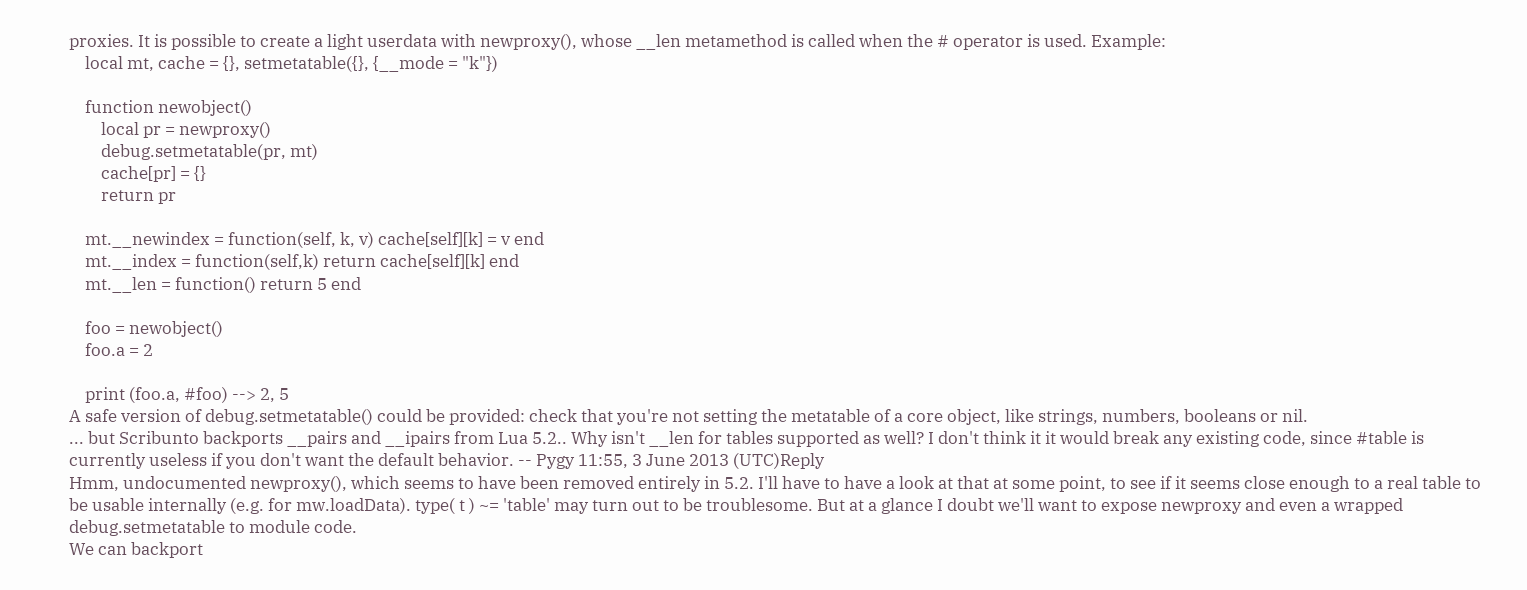proxies. It is possible to create a light userdata with newproxy(), whose __len metamethod is called when the # operator is used. Example:
    local mt, cache = {}, setmetatable({}, {__mode = "k"})

    function newobject()
        local pr = newproxy()
        debug.setmetatable(pr, mt)
        cache[pr] = {}
        return pr

    mt.__newindex = function(self, k, v) cache[self][k] = v end
    mt.__index = function(self,k) return cache[self][k] end
    mt.__len = function() return 5 end

    foo = newobject()
    foo.a = 2

    print (foo.a, #foo) --> 2, 5
A safe version of debug.setmetatable() could be provided: check that you're not setting the metatable of a core object, like strings, numbers, booleans or nil.
... but Scribunto backports __pairs and __ipairs from Lua 5.2.. Why isn't __len for tables supported as well? I don't think it it would break any existing code, since #table is currently useless if you don't want the default behavior. -- Pygy 11:55, 3 June 2013 (UTC)Reply
Hmm, undocumented newproxy(), which seems to have been removed entirely in 5.2. I'll have to have a look at that at some point, to see if it seems close enough to a real table to be usable internally (e.g. for mw.loadData). type( t ) ~= 'table' may turn out to be troublesome. But at a glance I doubt we'll want to expose newproxy and even a wrapped debug.setmetatable to module code.
We can backport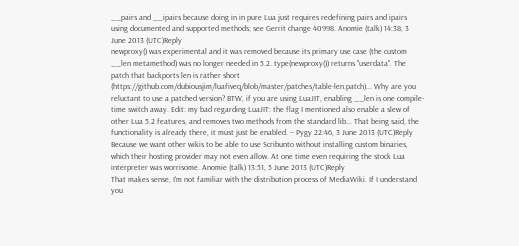__pairs and __ipairs because doing in in pure Lua just requires redefining pairs and ipairs using documented and supported methods; see Gerrit change 40998. Anomie (talk) 14:38, 3 June 2013 (UTC)Reply
newproxy() was experimental and it was removed because its primary use case (the custom __len metamethod) was no longer needed in 5.2. type(newproxy()) returns "userdata". The patch that backports len is rather short (https://github.com/dubiousjim/luafiveq/blob/master/patches/table-len.patch)... Why are you reluctant to use a patched version? BTW, if you are using LuaJIT, enabling __len is one compile-time switch away. Edit: my bad regarding LuaJIT: the flag I mentioned also enable a slew of other Lua 5.2 features, and removes two methods from the standard lib... That being said, the functionality is already there, it must just be enabled. -- Pygy 22:46, 3 June 2013 (UTC)Reply
Because we want other wikis to be able to use Scribunto without installing custom binaries, which their hosting provider may not even allow. At one time even requiring the stock Lua interpreter was worrisome. Anomie (talk) 13:51, 5 June 2013 (UTC)Reply
That makes sense, I'm not familiar with the distribution process of MediaWiki. If I understand you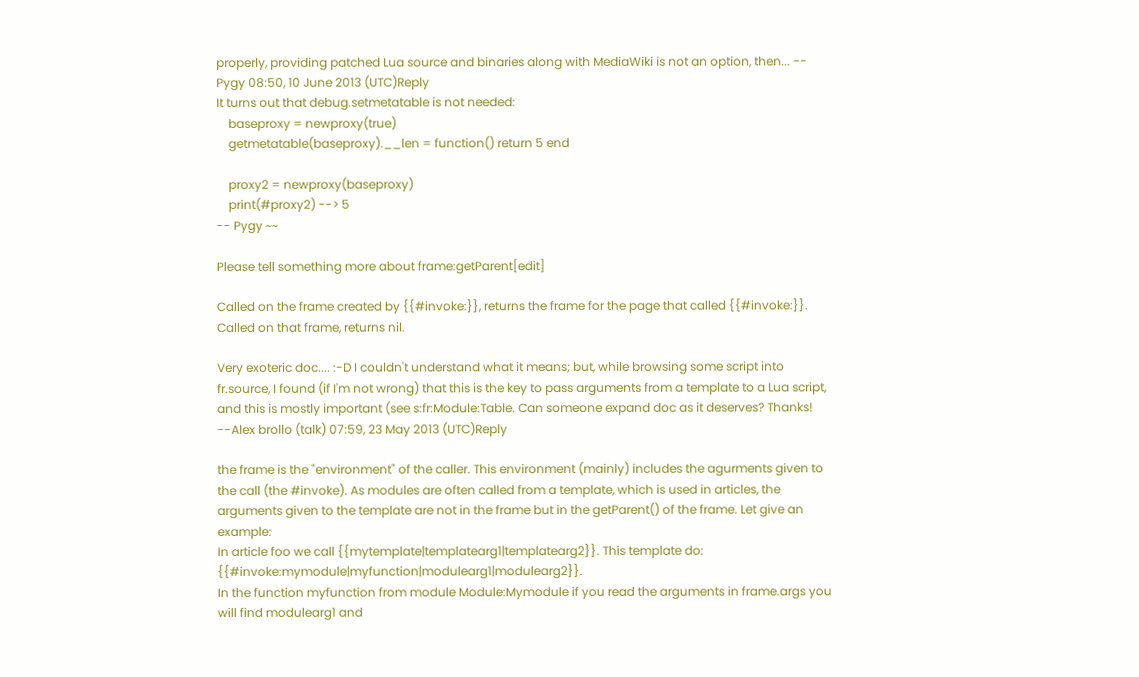properly, providing patched Lua source and binaries along with MediaWiki is not an option, then... -- Pygy 08:50, 10 June 2013 (UTC)Reply
It turns out that debug.setmetatable is not needed:
    baseproxy = newproxy(true)
    getmetatable(baseproxy).__len = function() return 5 end

    proxy2 = newproxy(baseproxy)
    print(#proxy2) --> 5
-- Pygy ~~

Please tell something more about frame:getParent[edit]

Called on the frame created by {{#invoke:}}, returns the frame for the page that called {{#invoke:}}.
Called on that frame, returns nil.

Very exoteric doc.... :-D I couldn't understand what it means; but, while browsing some script into fr.source, I found (if I'm not wrong) that this is the key to pass arguments from a template to a Lua script, and this is mostly important (see s:fr:Module:Table. Can someone expand doc as it deserves? Thanks! --Alex brollo (talk) 07:59, 23 May 2013 (UTC)Reply

the frame is the "environment" of the caller. This environment (mainly) includes the agurments given to the call (the #invoke). As modules are often called from a template, which is used in articles, the arguments given to the template are not in the frame but in the getParent() of the frame. Let give an example:
In article foo we call {{mytemplate|templatearg1|templatearg2}}. This template do: {{#invoke:mymodule|myfunction|modulearg1|modulearg2}}.
In the function myfunction from module Module:Mymodule if you read the arguments in frame.args you will find modulearg1 and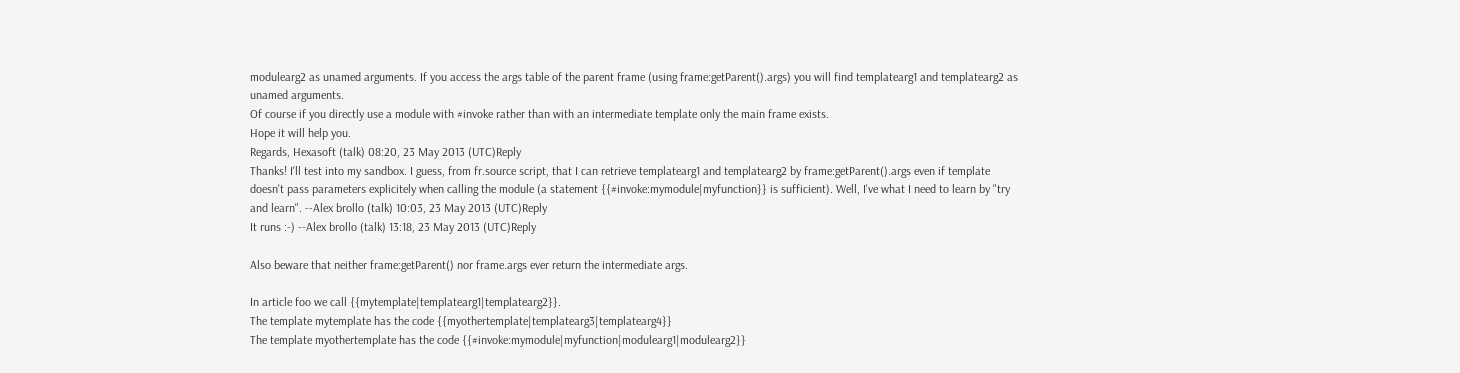modulearg2 as unamed arguments. If you access the args table of the parent frame (using frame:getParent().args) you will find templatearg1 and templatearg2 as unamed arguments.
Of course if you directly use a module with #invoke rather than with an intermediate template only the main frame exists.
Hope it will help you.
Regards, Hexasoft (talk) 08:20, 23 May 2013 (UTC)Reply
Thanks! I'll test into my sandbox. I guess, from fr.source script, that I can retrieve templatearg1 and templatearg2 by frame:getParent().args even if template doesn't pass parameters explicitely when calling the module (a statement {{#invoke:mymodule|myfunction}} is sufficient). Well, I've what I need to learn by "try and learn". --Alex brollo (talk) 10:03, 23 May 2013 (UTC)Reply
It runs :-) --Alex brollo (talk) 13:18, 23 May 2013 (UTC)Reply

Also beware that neither frame:getParent() nor frame.args ever return the intermediate args.

In article foo we call {{mytemplate|templatearg1|templatearg2}}.
The template mytemplate has the code {{myothertemplate|templatearg3|templatearg4}}
The template myothertemplate has the code {{#invoke:mymodule|myfunction|modulearg1|modulearg2}}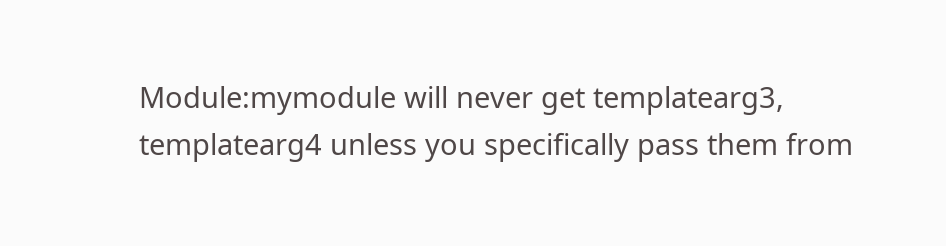Module:mymodule will never get templatearg3, templatearg4 unless you specifically pass them from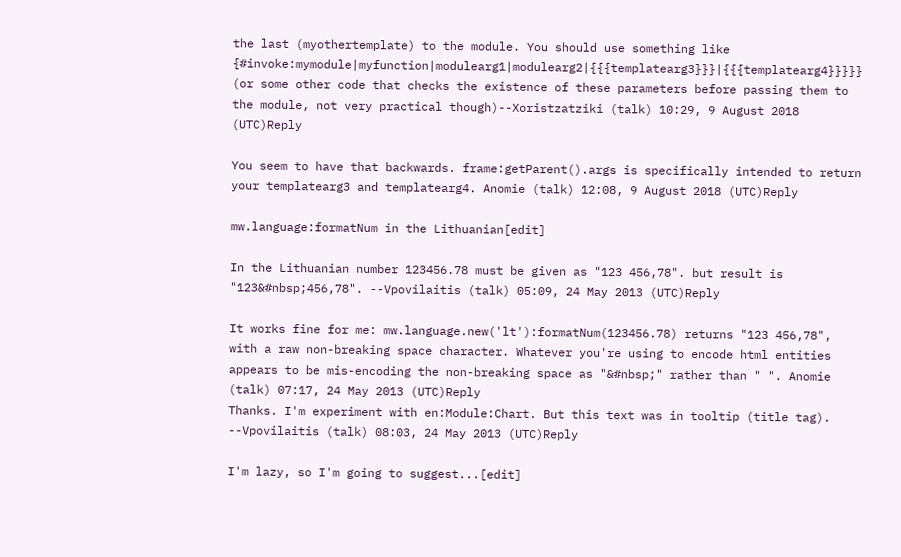the last (myothertemplate) to the module. You should use something like {#invoke:mymodule|myfunction|modulearg1|modulearg2|{{{templatearg3}}}|{{{templatearg4}}}}} (or some other code that checks the existence of these parameters before passing them to the module, not very practical though)--Xoristzatziki (talk) 10:29, 9 August 2018 (UTC)Reply

You seem to have that backwards. frame:getParent().args is specifically intended to return your templatearg3 and templatearg4. Anomie (talk) 12:08, 9 August 2018 (UTC)Reply

mw.language:formatNum in the Lithuanian[edit]

In the Lithuanian number 123456.78 must be given as "123 456,78". but result is "123&#nbsp;456,78". --Vpovilaitis (talk) 05:09, 24 May 2013 (UTC)Reply

It works fine for me: mw.language.new('lt'):formatNum(123456.78) returns "123 456,78", with a raw non-breaking space character. Whatever you're using to encode html entities appears to be mis-encoding the non-breaking space as "&#nbsp;" rather than " ". Anomie (talk) 07:17, 24 May 2013 (UTC)Reply
Thanks. I'm experiment with en:Module:Chart. But this text was in tooltip (title tag). --Vpovilaitis (talk) 08:03, 24 May 2013 (UTC)Reply

I'm lazy, so I'm going to suggest...[edit]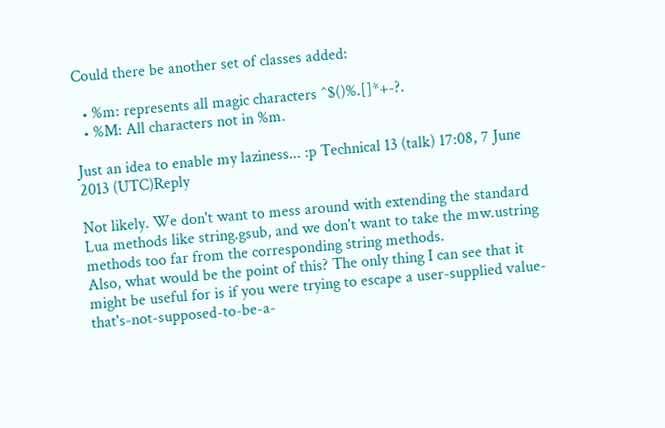Could there be another set of classes added:

  • %m: represents all magic characters ^$()%.[]*+-?.
  • %M: All characters not in %m.

Just an idea to enable my laziness... :p Technical 13 (talk) 17:08, 7 June 2013 (UTC)Reply

Not likely. We don't want to mess around with extending the standard Lua methods like string.gsub, and we don't want to take the mw.ustring methods too far from the corresponding string methods.
Also, what would be the point of this? The only thing I can see that it might be useful for is if you were trying to escape a user-supplied value-that's-not-supposed-to-be-a-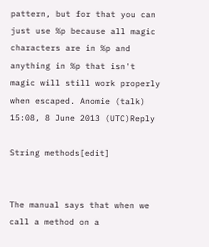pattern, but for that you can just use %p because all magic characters are in %p and anything in %p that isn't magic will still work properly when escaped. Anomie (talk) 15:08, 8 June 2013 (UTC)Reply

String methods[edit]


The manual says that when we call a method on a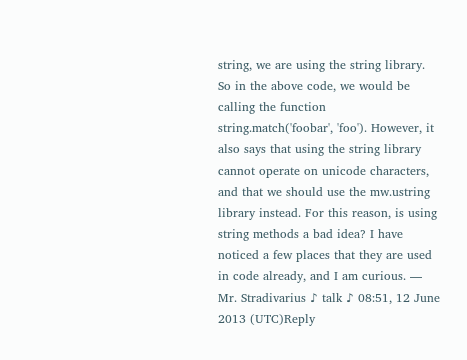string, we are using the string library. So in the above code, we would be calling the function string.match('foobar', 'foo'). However, it also says that using the string library cannot operate on unicode characters, and that we should use the mw.ustring library instead. For this reason, is using string methods a bad idea? I have noticed a few places that they are used in code already, and I am curious. — Mr. Stradivarius ♪ talk ♪ 08:51, 12 June 2013 (UTC)Reply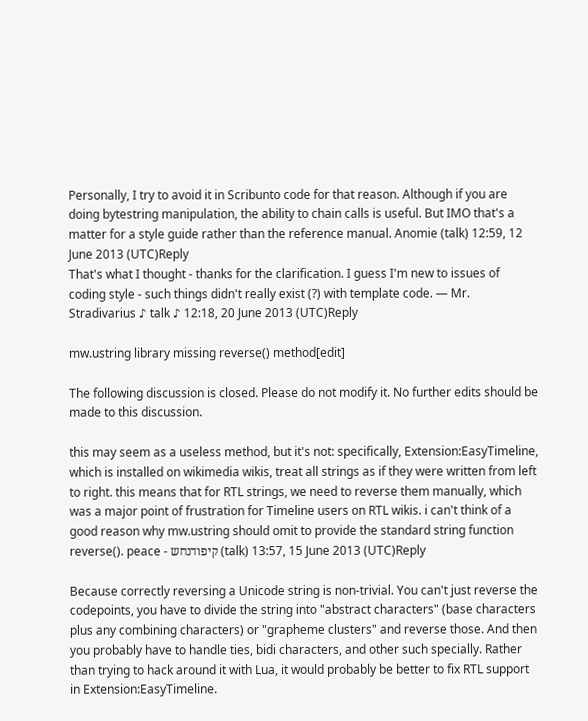Personally, I try to avoid it in Scribunto code for that reason. Although if you are doing bytestring manipulation, the ability to chain calls is useful. But IMO that's a matter for a style guide rather than the reference manual. Anomie (talk) 12:59, 12 June 2013 (UTC)Reply
That's what I thought - thanks for the clarification. I guess I'm new to issues of coding style - such things didn't really exist (?) with template code. — Mr. Stradivarius ♪ talk ♪ 12:18, 20 June 2013 (UTC)Reply

mw.ustring library missing reverse() method[edit]

The following discussion is closed. Please do not modify it. No further edits should be made to this discussion.

this may seem as a useless method, but it's not: specifically, Extension:EasyTimeline, which is installed on wikimedia wikis, treat all strings as if they were written from left to right. this means that for RTL strings, we need to reverse them manually, which was a major point of frustration for Timeline users on RTL wikis. i can't think of a good reason why mw.ustring should omit to provide the standard string function reverse(). peace - קיפודנחש (talk) 13:57, 15 June 2013 (UTC)Reply

Because correctly reversing a Unicode string is non-trivial. You can't just reverse the codepoints, you have to divide the string into "abstract characters" (base characters plus any combining characters) or "grapheme clusters" and reverse those. And then you probably have to handle ties, bidi characters, and other such specially. Rather than trying to hack around it with Lua, it would probably be better to fix RTL support in Extension:EasyTimeline.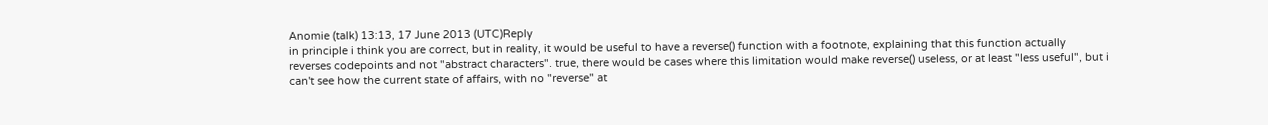Anomie (talk) 13:13, 17 June 2013 (UTC)Reply
in principle i think you are correct, but in reality, it would be useful to have a reverse() function with a footnote, explaining that this function actually reverses codepoints and not "abstract characters". true, there would be cases where this limitation would make reverse() useless, or at least "less useful", but i can't see how the current state of affairs, with no "reverse" at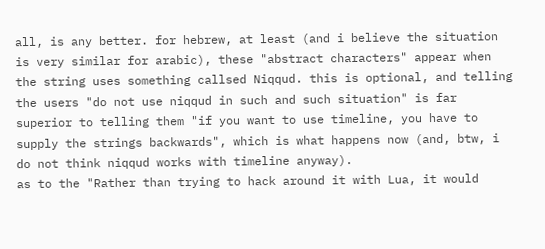all, is any better. for hebrew, at least (and i believe the situation is very similar for arabic), these "abstract characters" appear when the string uses something callsed Niqqud. this is optional, and telling the users "do not use niqqud in such and such situation" is far superior to telling them "if you want to use timeline, you have to supply the strings backwards", which is what happens now (and, btw, i do not think niqqud works with timeline anyway).
as to the "Rather than trying to hack around it with Lua, it would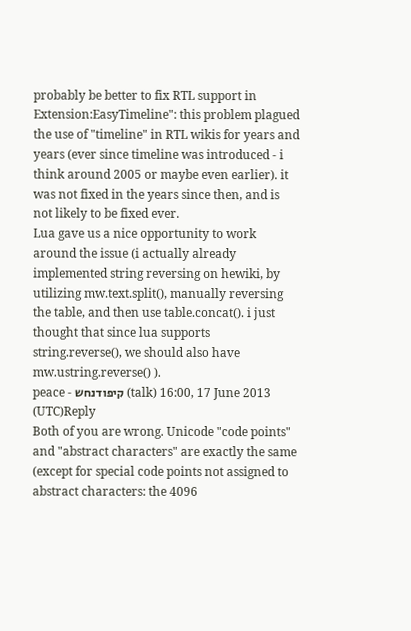probably be better to fix RTL support in Extension:EasyTimeline": this problem plagued the use of "timeline" in RTL wikis for years and years (ever since timeline was introduced - i think around 2005 or maybe even earlier). it was not fixed in the years since then, and is not likely to be fixed ever.
Lua gave us a nice opportunity to work around the issue (i actually already implemented string reversing on hewiki, by utilizing mw.text.split(), manually reversing the table, and then use table.concat(). i just thought that since lua supports string.reverse(), we should also have mw.ustring.reverse() ).
peace - קיפודנחש (talk) 16:00, 17 June 2013 (UTC)Reply
Both of you are wrong. Unicode "code points" and "abstract characters" are exactly the same (except for special code points not assigned to abstract characters: the 4096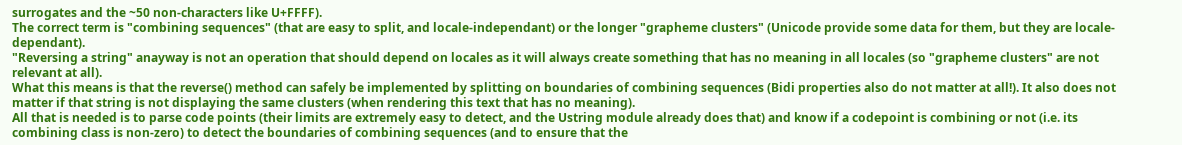surrogates and the ~50 non-characters like U+FFFF).
The correct term is "combining sequences" (that are easy to split, and locale-independant) or the longer "grapheme clusters" (Unicode provide some data for them, but they are locale-dependant).
"Reversing a string" anayway is not an operation that should depend on locales as it will always create something that has no meaning in all locales (so "grapheme clusters" are not relevant at all).
What this means is that the reverse() method can safely be implemented by splitting on boundaries of combining sequences (Bidi properties also do not matter at all!). It also does not matter if that string is not displaying the same clusters (when rendering this text that has no meaning).
All that is needed is to parse code points (their limits are extremely easy to detect, and the Ustring module already does that) and know if a codepoint is combining or not (i.e. its combining class is non-zero) to detect the boundaries of combining sequences (and to ensure that the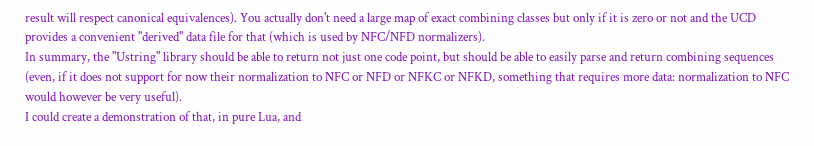result will respect canonical equivalences). You actually don't need a large map of exact combining classes but only if it is zero or not and the UCD provides a convenient "derived" data file for that (which is used by NFC/NFD normalizers).
In summary, the "Ustring" library should be able to return not just one code point, but should be able to easily parse and return combining sequences (even, if it does not support for now their normalization to NFC or NFD or NFKC or NFKD, something that requires more data: normalization to NFC would however be very useful).
I could create a demonstration of that, in pure Lua, and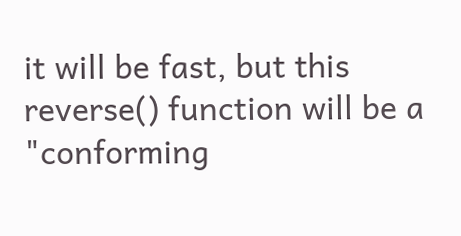it will be fast, but this reverse() function will be a "conforming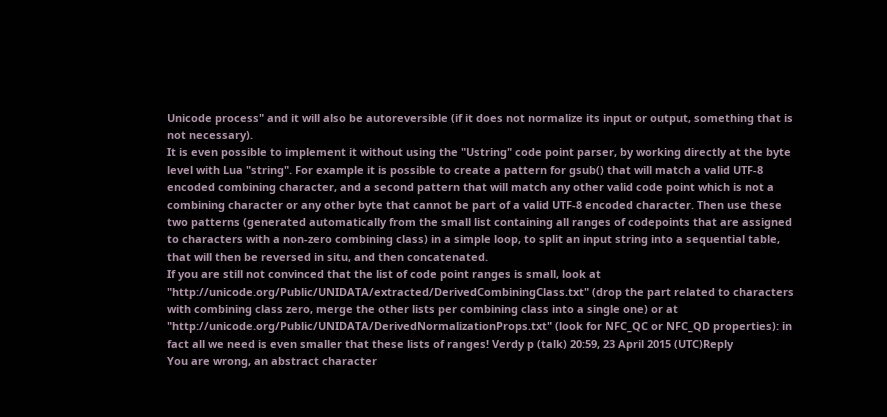Unicode process" and it will also be autoreversible (if it does not normalize its input or output, something that is not necessary).
It is even possible to implement it without using the "Ustring" code point parser, by working directly at the byte level with Lua "string". For example it is possible to create a pattern for gsub() that will match a valid UTF-8 encoded combining character, and a second pattern that will match any other valid code point which is not a combining character or any other byte that cannot be part of a valid UTF-8 encoded character. Then use these two patterns (generated automatically from the small list containing all ranges of codepoints that are assigned to characters with a non-zero combining class) in a simple loop, to split an input string into a sequential table, that will then be reversed in situ, and then concatenated.
If you are still not convinced that the list of code point ranges is small, look at "http://unicode.org/Public/UNIDATA/extracted/DerivedCombiningClass.txt" (drop the part related to characters with combining class zero, merge the other lists per combining class into a single one) or at "http://unicode.org/Public/UNIDATA/DerivedNormalizationProps.txt" (look for NFC_QC or NFC_QD properties): in fact all we need is even smaller that these lists of ranges! Verdy p (talk) 20:59, 23 April 2015 (UTC)Reply
You are wrong, an abstract character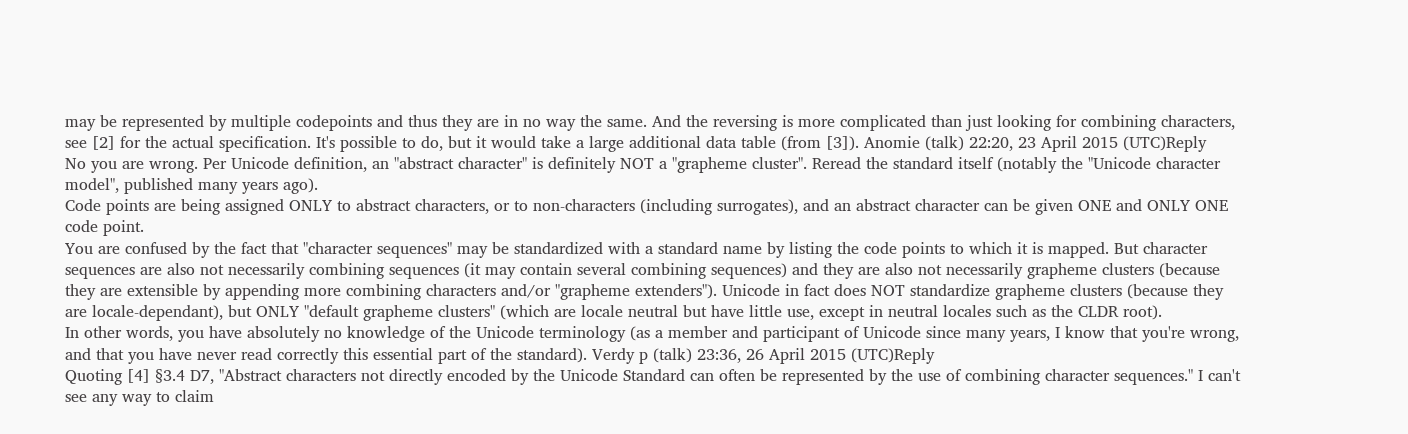may be represented by multiple codepoints and thus they are in no way the same. And the reversing is more complicated than just looking for combining characters, see [2] for the actual specification. It's possible to do, but it would take a large additional data table (from [3]). Anomie (talk) 22:20, 23 April 2015 (UTC)Reply
No you are wrong. Per Unicode definition, an "abstract character" is definitely NOT a "grapheme cluster". Reread the standard itself (notably the "Unicode character model", published many years ago).
Code points are being assigned ONLY to abstract characters, or to non-characters (including surrogates), and an abstract character can be given ONE and ONLY ONE code point.
You are confused by the fact that "character sequences" may be standardized with a standard name by listing the code points to which it is mapped. But character sequences are also not necessarily combining sequences (it may contain several combining sequences) and they are also not necessarily grapheme clusters (because they are extensible by appending more combining characters and/or "grapheme extenders"). Unicode in fact does NOT standardize grapheme clusters (because they are locale-dependant), but ONLY "default grapheme clusters" (which are locale neutral but have little use, except in neutral locales such as the CLDR root).
In other words, you have absolutely no knowledge of the Unicode terminology (as a member and participant of Unicode since many years, I know that you're wrong, and that you have never read correctly this essential part of the standard). Verdy p (talk) 23:36, 26 April 2015 (UTC)Reply
Quoting [4] §3.4 D7, "Abstract characters not directly encoded by the Unicode Standard can often be represented by the use of combining character sequences." I can't see any way to claim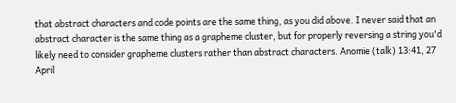that abstract characters and code points are the same thing, as you did above. I never said that an abstract character is the same thing as a grapheme cluster, but for properly reversing a string you'd likely need to consider grapheme clusters rather than abstract characters. Anomie (talk) 13:41, 27 April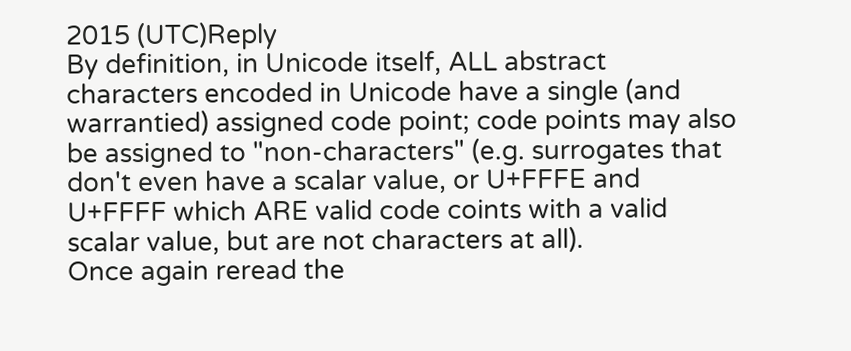2015 (UTC)Reply
By definition, in Unicode itself, ALL abstract characters encoded in Unicode have a single (and warrantied) assigned code point; code points may also be assigned to "non-characters" (e.g. surrogates that don't even have a scalar value, or U+FFFE and U+FFFF which ARE valid code coints with a valid scalar value, but are not characters at all).
Once again reread the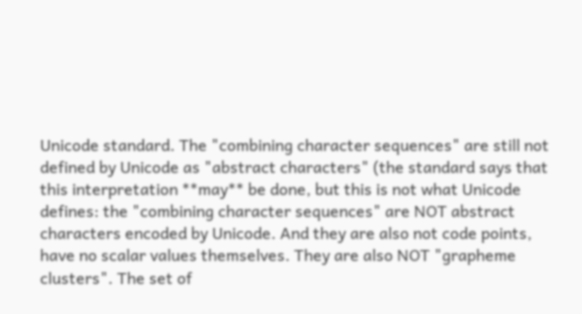Unicode standard. The "combining character sequences" are still not defined by Unicode as "abstract characters" (the standard says that this interpretation **may** be done, but this is not what Unicode defines: the "combining character sequences" are NOT abstract characters encoded by Unicode. And they are also not code points, have no scalar values themselves. They are also NOT "grapheme clusters". The set of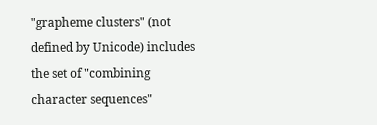"grapheme clusters" (not defined by Unicode) includes the set of "combining character sequences"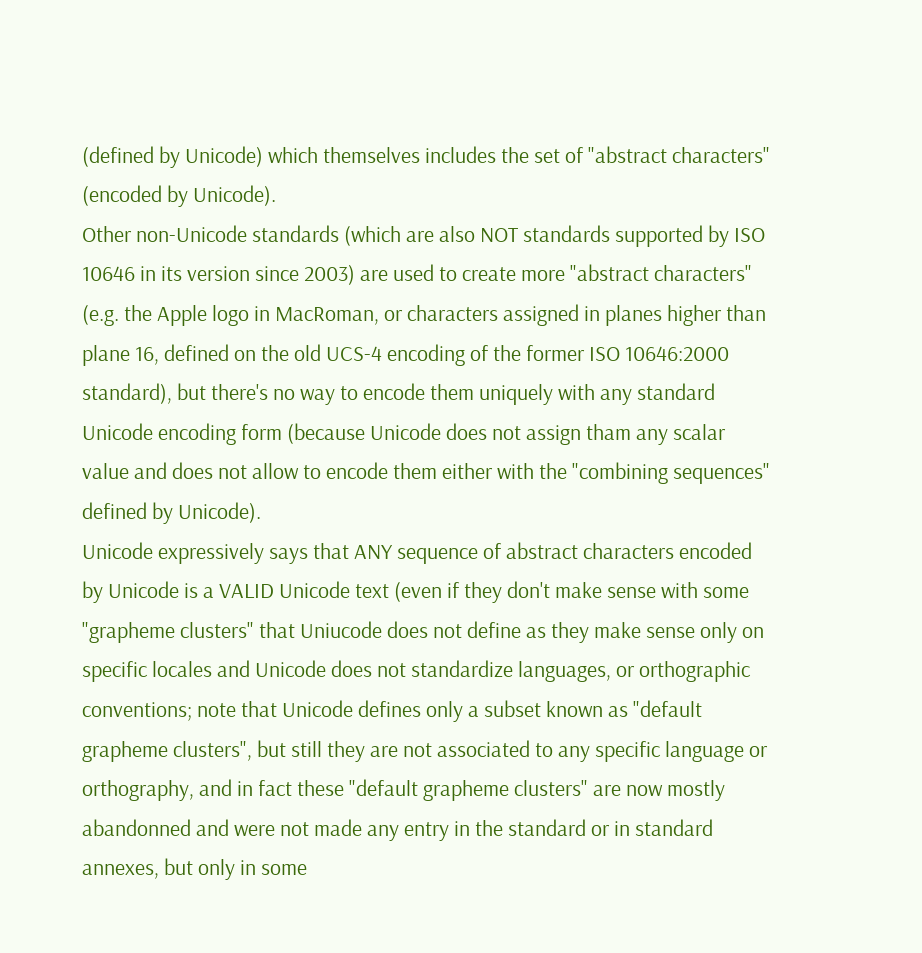(defined by Unicode) which themselves includes the set of "abstract characters" (encoded by Unicode).
Other non-Unicode standards (which are also NOT standards supported by ISO 10646 in its version since 2003) are used to create more "abstract characters" (e.g. the Apple logo in MacRoman, or characters assigned in planes higher than plane 16, defined on the old UCS-4 encoding of the former ISO 10646:2000 standard), but there's no way to encode them uniquely with any standard Unicode encoding form (because Unicode does not assign tham any scalar value and does not allow to encode them either with the "combining sequences" defined by Unicode).
Unicode expressively says that ANY sequence of abstract characters encoded by Unicode is a VALID Unicode text (even if they don't make sense with some "grapheme clusters" that Uniucode does not define as they make sense only on specific locales and Unicode does not standardize languages, or orthographic conventions; note that Unicode defines only a subset known as "default grapheme clusters", but still they are not associated to any specific language or orthography, and in fact these "default grapheme clusters" are now mostly abandonned and were not made any entry in the standard or in standard annexes, but only in some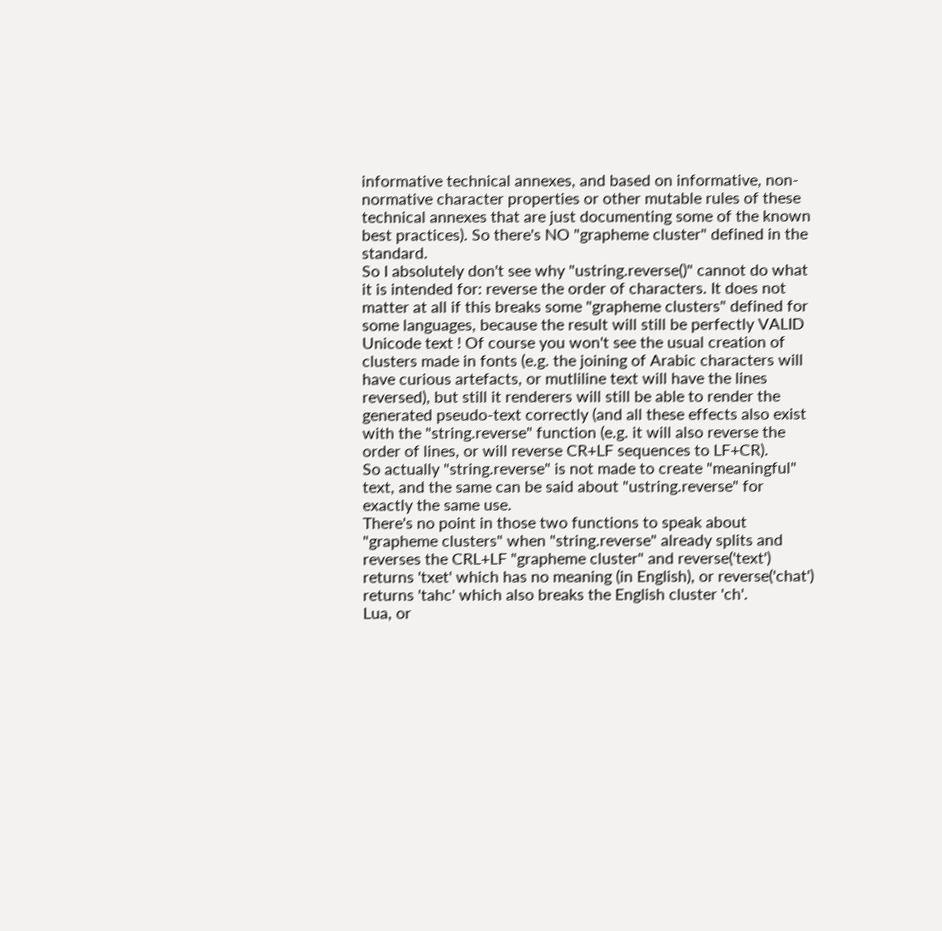informative technical annexes, and based on informative, non-normative character properties or other mutable rules of these technical annexes that are just documenting some of the known best practices). So there's NO "grapheme cluster" defined in the standard.
So I absolutely don't see why "ustring.reverse()" cannot do what it is intended for: reverse the order of characters. It does not matter at all if this breaks some "grapheme clusters" defined for some languages, because the result will still be perfectly VALID Unicode text ! Of course you won't see the usual creation of clusters made in fonts (e.g. the joining of Arabic characters will have curious artefacts, or mutliline text will have the lines reversed), but still it renderers will still be able to render the generated pseudo-text correctly (and all these effects also exist with the "string.reverse" function (e.g. it will also reverse the order of lines, or will reverse CR+LF sequences to LF+CR).
So actually "string.reverse" is not made to create "meaningful" text, and the same can be said about "ustring.reverse" for exactly the same use.
There's no point in those two functions to speak about "grapheme clusters" when "string.reverse" already splits and reverses the CRL+LF "grapheme cluster" and reverse('text') returns 'txet' which has no meaning (in English), or reverse('chat') returns 'tahc' which also breaks the English cluster 'ch'.
Lua, or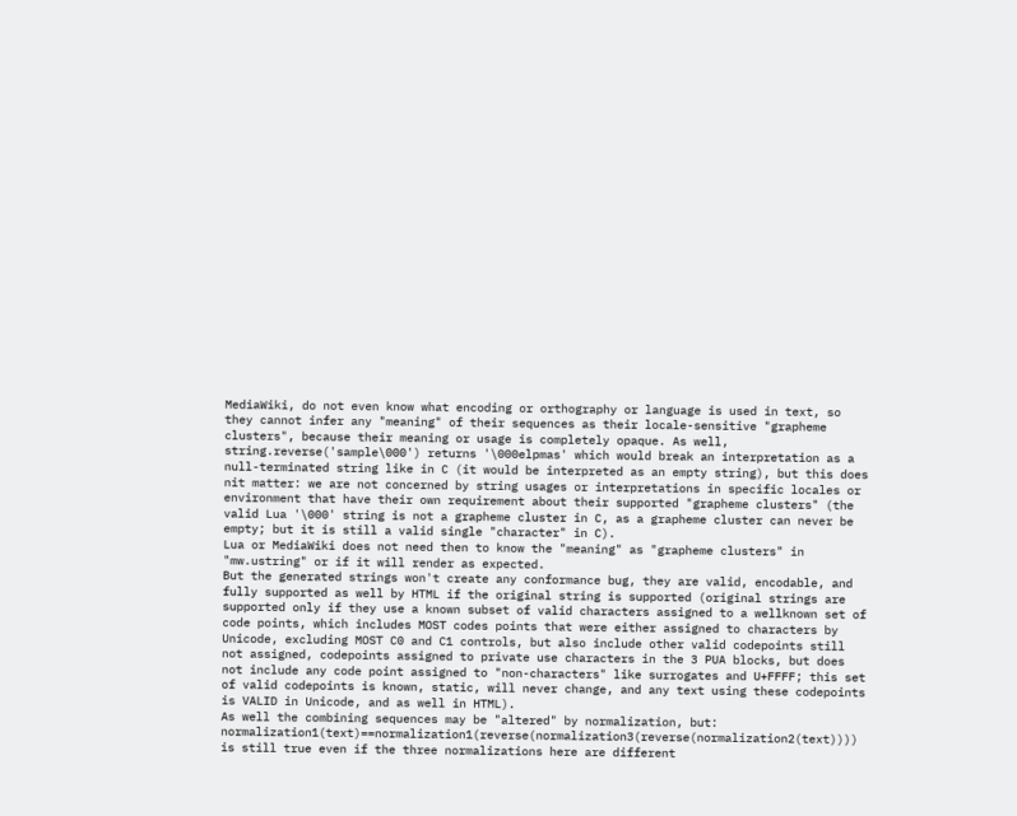MediaWiki, do not even know what encoding or orthography or language is used in text, so they cannot infer any "meaning" of their sequences as their locale-sensitive "grapheme clusters", because their meaning or usage is completely opaque. As well, string.reverse('sample\000') returns '\000elpmas' which would break an interpretation as a null-terminated string like in C (it would be interpreted as an empty string), but this does nit matter: we are not concerned by string usages or interpretations in specific locales or environment that have their own requirement about their supported "grapheme clusters" (the valid Lua '\000' string is not a grapheme cluster in C, as a grapheme cluster can never be empty; but it is still a valid single "character" in C).
Lua or MediaWiki does not need then to know the "meaning" as "grapheme clusters" in "mw.ustring" or if it will render as expected.
But the generated strings won't create any conformance bug, they are valid, encodable, and fully supported as well by HTML if the original string is supported (original strings are supported only if they use a known subset of valid characters assigned to a wellknown set of code points, which includes MOST codes points that were either assigned to characters by Unicode, excluding MOST C0 and C1 controls, but also include other valid codepoints still not assigned, codepoints assigned to private use characters in the 3 PUA blocks, but does not include any code point assigned to "non-characters" like surrogates and U+FFFF; this set of valid codepoints is known, static, will never change, and any text using these codepoints is VALID in Unicode, and as well in HTML).
As well the combining sequences may be "altered" by normalization, but: normalization1(text)==normalization1(reverse(normalization3(reverse(normalization2(text)))) is still true even if the three normalizations here are different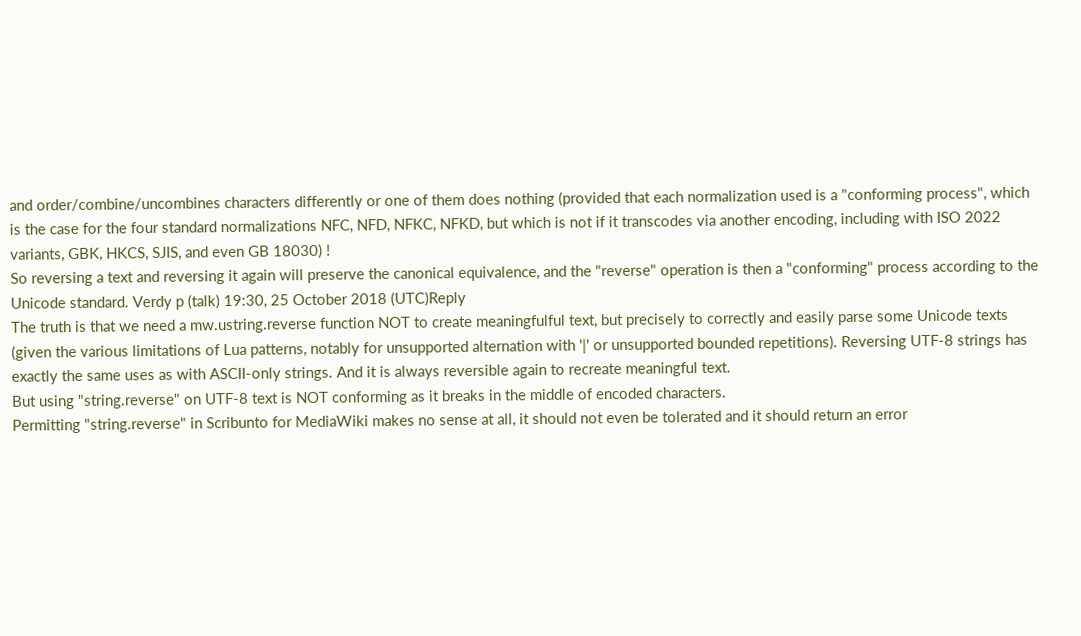and order/combine/uncombines characters differently or one of them does nothing (provided that each normalization used is a "conforming process", which is the case for the four standard normalizations NFC, NFD, NFKC, NFKD, but which is not if it transcodes via another encoding, including with ISO 2022 variants, GBK, HKCS, SJIS, and even GB 18030) !
So reversing a text and reversing it again will preserve the canonical equivalence, and the "reverse" operation is then a "conforming" process according to the Unicode standard. Verdy p (talk) 19:30, 25 October 2018 (UTC)Reply
The truth is that we need a mw.ustring.reverse function NOT to create meaningfulful text, but precisely to correctly and easily parse some Unicode texts (given the various limitations of Lua patterns, notably for unsupported alternation with '|' or unsupported bounded repetitions). Reversing UTF-8 strings has exactly the same uses as with ASCII-only strings. And it is always reversible again to recreate meaningful text.
But using "string.reverse" on UTF-8 text is NOT conforming as it breaks in the middle of encoded characters.
Permitting "string.reverse" in Scribunto for MediaWiki makes no sense at all, it should not even be tolerated and it should return an error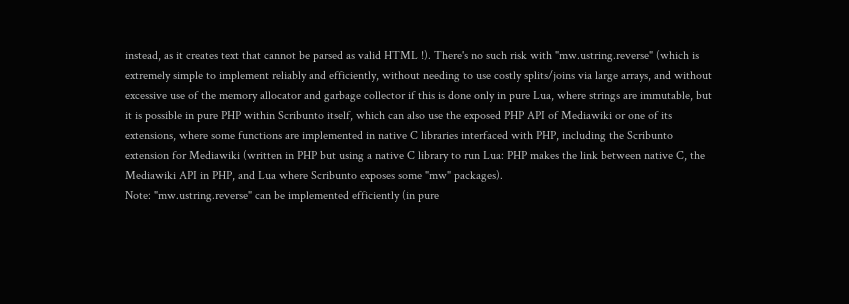instead, as it creates text that cannot be parsed as valid HTML !). There's no such risk with "mw.ustring.reverse" (which is extremely simple to implement reliably and efficiently, without needing to use costly splits/joins via large arrays, and without excessive use of the memory allocator and garbage collector if this is done only in pure Lua, where strings are immutable, but it is possible in pure PHP within Scribunto itself, which can also use the exposed PHP API of Mediawiki or one of its extensions, where some functions are implemented in native C libraries interfaced with PHP, including the Scribunto extension for Mediawiki (written in PHP but using a native C library to run Lua: PHP makes the link between native C, the Mediawiki API in PHP, and Lua where Scribunto exposes some "mw" packages).
Note: "mw.ustring.reverse" can be implemented efficiently (in pure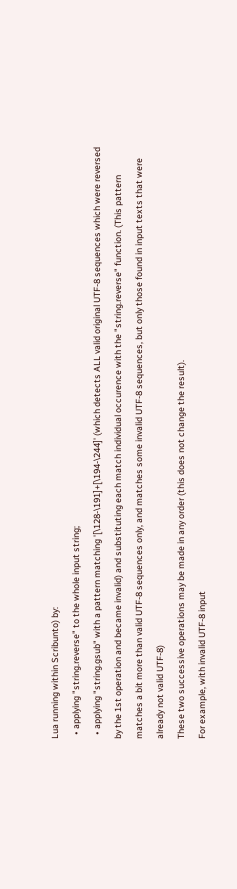Lua running within Scribunto) by:
  • applying "string.reverse" to the whole input string;
  • applying "string.gsub" with a pattern matching '[\128-\191]+[\194-\244]' (which detects ALL valid original UTF-8 sequences which were reversed by the 1st operation and became invalid) and substituting each match individual occurence with the "string.reverse" function. (This pattern matches a bit more than valid UTF-8 sequences only, and matches some invalid UTF-8 sequences, but only those found in input texts that were already not valid UTF-8)
These two successive operations may be made in any order (this does not change the result).
For example, with invalid UTF-8 input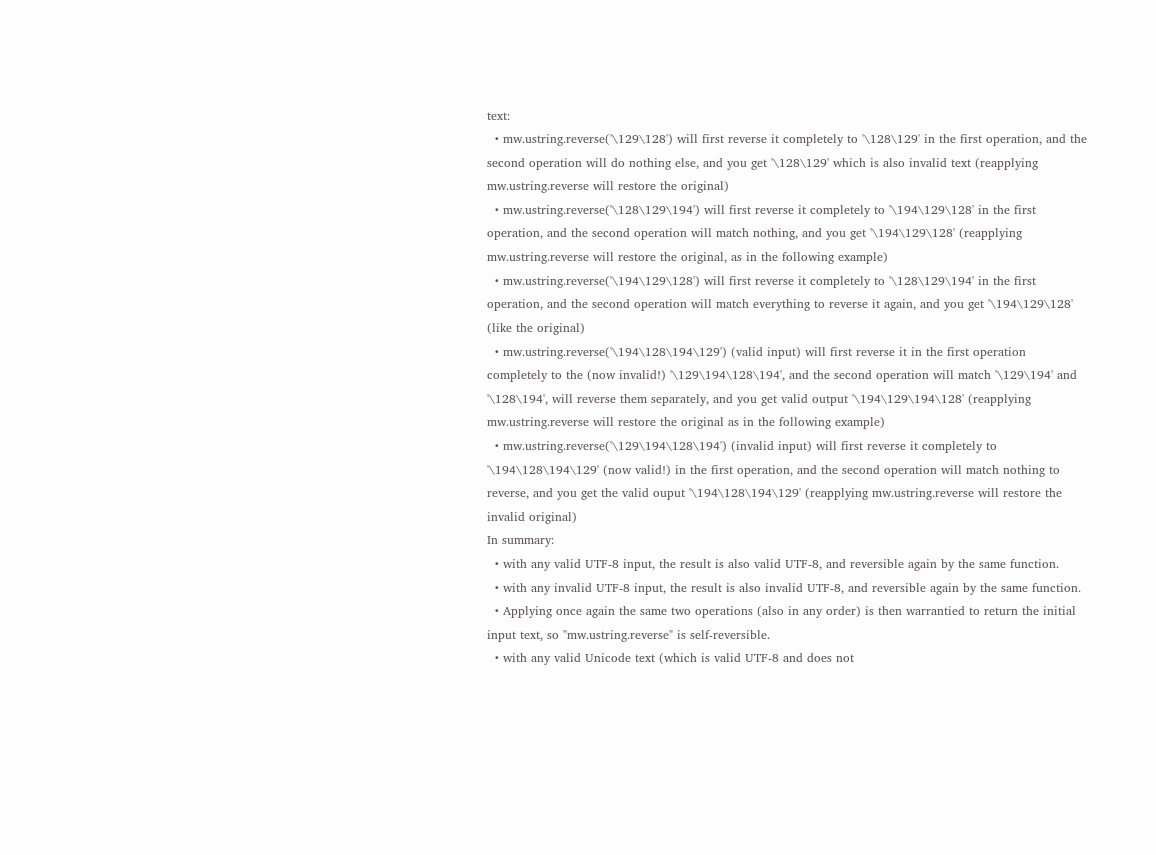text:
  • mw.ustring.reverse('\129\128') will first reverse it completely to '\128\129' in the first operation, and the second operation will do nothing else, and you get '\128\129' which is also invalid text (reapplying mw.ustring.reverse will restore the original)
  • mw.ustring.reverse('\128\129\194') will first reverse it completely to '\194\129\128' in the first operation, and the second operation will match nothing, and you get '\194\129\128' (reapplying mw.ustring.reverse will restore the original, as in the following example)
  • mw.ustring.reverse('\194\129\128') will first reverse it completely to '\128\129\194' in the first operation, and the second operation will match everything to reverse it again, and you get '\194\129\128' (like the original)
  • mw.ustring.reverse('\194\128\194\129') (valid input) will first reverse it in the first operation completely to the (now invalid!) '\129\194\128\194', and the second operation will match '\129\194' and '\128\194', will reverse them separately, and you get valid output '\194\129\194\128' (reapplying mw.ustring.reverse will restore the original as in the following example)
  • mw.ustring.reverse('\129\194\128\194') (invalid input) will first reverse it completely to '\194\128\194\129' (now valid!) in the first operation, and the second operation will match nothing to reverse, and you get the valid ouput '\194\128\194\129' (reapplying mw.ustring.reverse will restore the invalid original)
In summary:
  • with any valid UTF-8 input, the result is also valid UTF-8, and reversible again by the same function.
  • with any invalid UTF-8 input, the result is also invalid UTF-8, and reversible again by the same function.
  • Applying once again the same two operations (also in any order) is then warrantied to return the initial input text, so "mw.ustring.reverse" is self-reversible.
  • with any valid Unicode text (which is valid UTF-8 and does not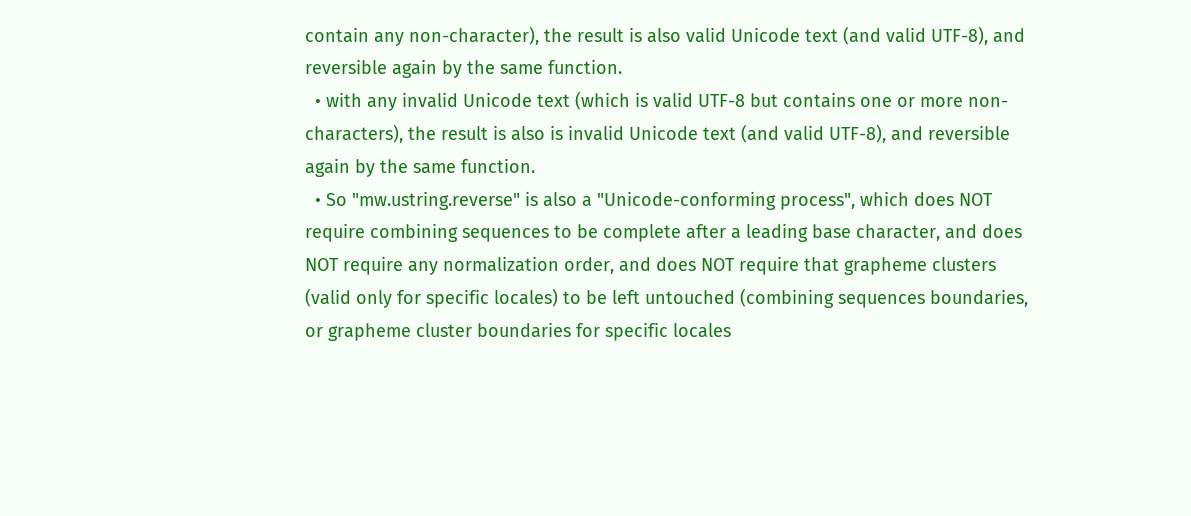contain any non-character), the result is also valid Unicode text (and valid UTF-8), and reversible again by the same function.
  • with any invalid Unicode text (which is valid UTF-8 but contains one or more non-characters), the result is also is invalid Unicode text (and valid UTF-8), and reversible again by the same function.
  • So "mw.ustring.reverse" is also a "Unicode-conforming process", which does NOT require combining sequences to be complete after a leading base character, and does NOT require any normalization order, and does NOT require that grapheme clusters (valid only for specific locales) to be left untouched (combining sequences boundaries, or grapheme cluster boundaries for specific locales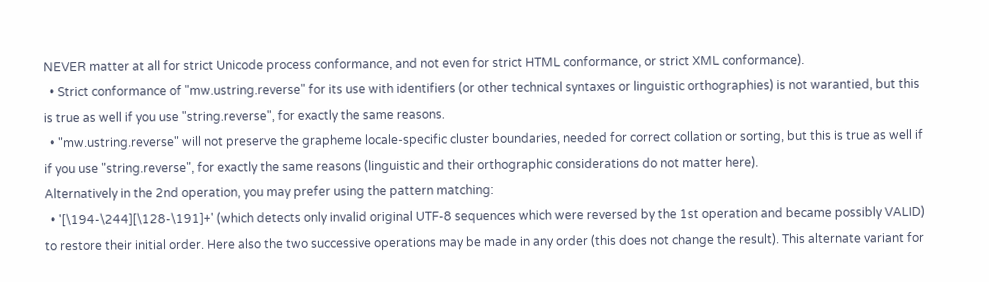NEVER matter at all for strict Unicode process conformance, and not even for strict HTML conformance, or strict XML conformance).
  • Strict conformance of "mw.ustring.reverse" for its use with identifiers (or other technical syntaxes or linguistic orthographies) is not warantied, but this is true as well if you use "string.reverse", for exactly the same reasons.
  • "mw.ustring.reverse" will not preserve the grapheme locale-specific cluster boundaries, needed for correct collation or sorting, but this is true as well if if you use "string.reverse", for exactly the same reasons (linguistic and their orthographic considerations do not matter here).
Alternatively in the 2nd operation, you may prefer using the pattern matching:
  • '[\194-\244][\128-\191]+' (which detects only invalid original UTF-8 sequences which were reversed by the 1st operation and became possibly VALID) to restore their initial order. Here also the two successive operations may be made in any order (this does not change the result). This alternate variant for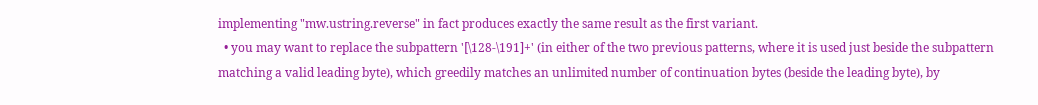implementing "mw.ustring.reverse" in fact produces exactly the same result as the first variant.
  • you may want to replace the subpattern '[\128-\191]+' (in either of the two previous patterns, where it is used just beside the subpattern matching a valid leading byte), which greedily matches an unlimited number of continuation bytes (beside the leading byte), by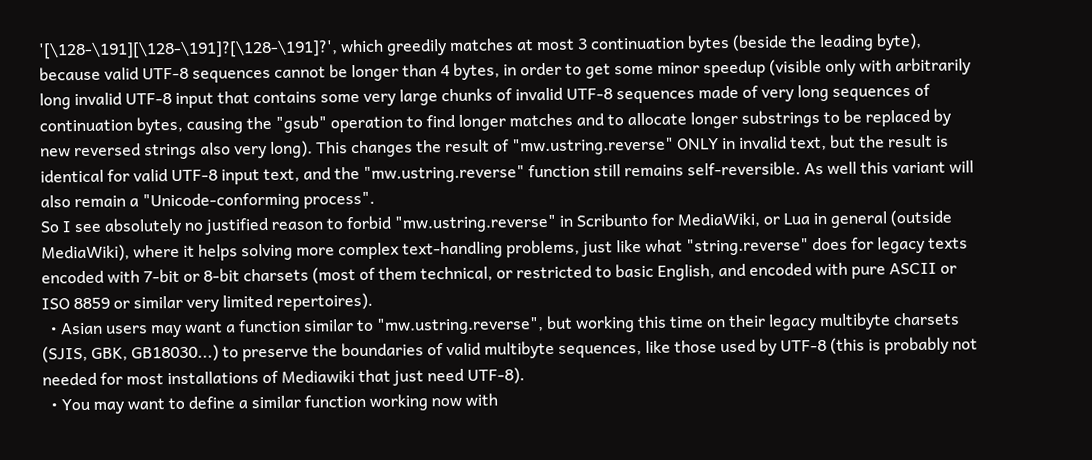'[\128-\191][\128-\191]?[\128-\191]?', which greedily matches at most 3 continuation bytes (beside the leading byte), because valid UTF-8 sequences cannot be longer than 4 bytes, in order to get some minor speedup (visible only with arbitrarily long invalid UTF-8 input that contains some very large chunks of invalid UTF-8 sequences made of very long sequences of continuation bytes, causing the "gsub" operation to find longer matches and to allocate longer substrings to be replaced by new reversed strings also very long). This changes the result of "mw.ustring.reverse" ONLY in invalid text, but the result is identical for valid UTF-8 input text, and the "mw.ustring.reverse" function still remains self-reversible. As well this variant will also remain a "Unicode-conforming process".
So I see absolutely no justified reason to forbid "mw.ustring.reverse" in Scribunto for MediaWiki, or Lua in general (outside MediaWiki), where it helps solving more complex text-handling problems, just like what "string.reverse" does for legacy texts encoded with 7-bit or 8-bit charsets (most of them technical, or restricted to basic English, and encoded with pure ASCII or ISO 8859 or similar very limited repertoires).
  • Asian users may want a function similar to "mw.ustring.reverse", but working this time on their legacy multibyte charsets (SJIS, GBK, GB18030...) to preserve the boundaries of valid multibyte sequences, like those used by UTF-8 (this is probably not needed for most installations of Mediawiki that just need UTF-8).
  • You may want to define a similar function working now with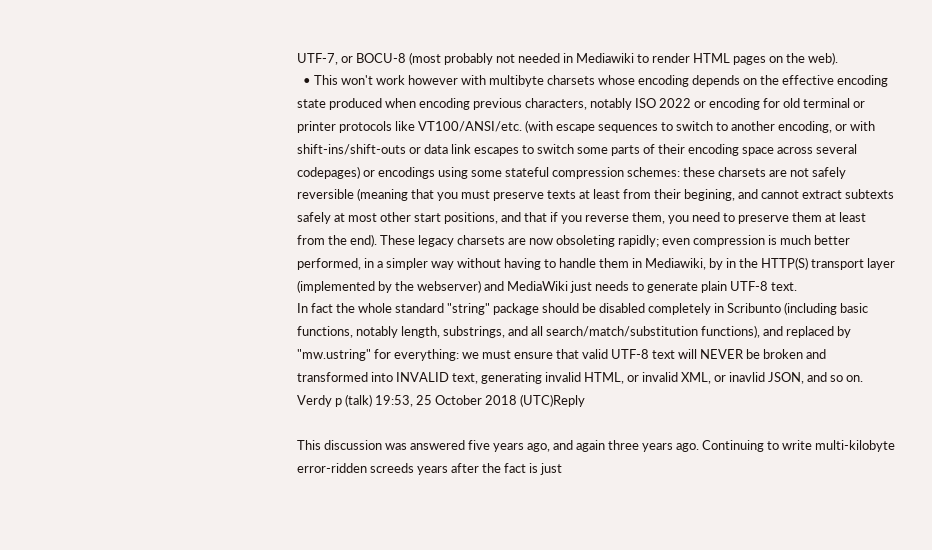UTF-7, or BOCU-8 (most probably not needed in Mediawiki to render HTML pages on the web).
  • This won't work however with multibyte charsets whose encoding depends on the effective encoding state produced when encoding previous characters, notably ISO 2022 or encoding for old terminal or printer protocols like VT100/ANSI/etc. (with escape sequences to switch to another encoding, or with shift-ins/shift-outs or data link escapes to switch some parts of their encoding space across several codepages) or encodings using some stateful compression schemes: these charsets are not safely reversible (meaning that you must preserve texts at least from their begining, and cannot extract subtexts safely at most other start positions, and that if you reverse them, you need to preserve them at least from the end). These legacy charsets are now obsoleting rapidly; even compression is much better performed, in a simpler way without having to handle them in Mediawiki, by in the HTTP(S) transport layer (implemented by the webserver) and MediaWiki just needs to generate plain UTF-8 text.
In fact the whole standard "string" package should be disabled completely in Scribunto (including basic functions, notably length, substrings, and all search/match/substitution functions), and replaced by "mw.ustring" for everything: we must ensure that valid UTF-8 text will NEVER be broken and transformed into INVALID text, generating invalid HTML, or invalid XML, or inavlid JSON, and so on. Verdy p (talk) 19:53, 25 October 2018 (UTC)Reply

This discussion was answered five years ago, and again three years ago. Continuing to write multi-kilobyte error-ridden screeds years after the fact is just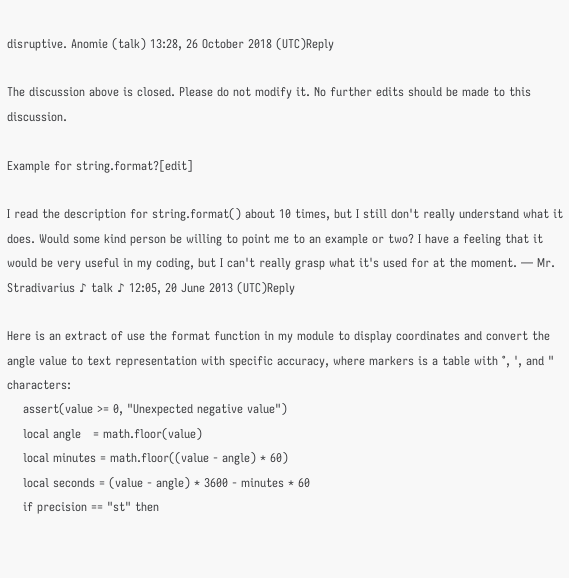disruptive. Anomie (talk) 13:28, 26 October 2018 (UTC)Reply

The discussion above is closed. Please do not modify it. No further edits should be made to this discussion.

Example for string.format?[edit]

I read the description for string.format() about 10 times, but I still don't really understand what it does. Would some kind person be willing to point me to an example or two? I have a feeling that it would be very useful in my coding, but I can't really grasp what it's used for at the moment. — Mr. Stradivarius ♪ talk ♪ 12:05, 20 June 2013 (UTC)Reply

Here is an extract of use the format function in my module to display coordinates and convert the angle value to text representation with specific accuracy, where markers is a table with °, ', and " characters:
    assert(value >= 0, "Unexpected negative value")
    local angle   = math.floor(value)
    local minutes = math.floor((value - angle) * 60)
    local seconds = (value - angle) * 3600 - minutes * 60
    if precision == "st" then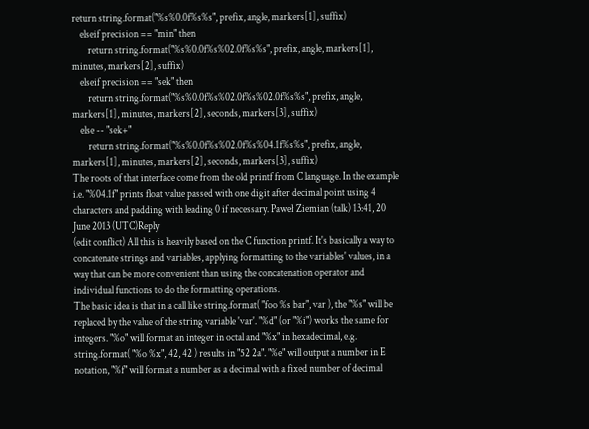return string.format("%s%0.0f%s%s", prefix, angle, markers[1], suffix)
    elseif precision == "min" then
        return string.format("%s%0.0f%s%02.0f%s%s", prefix, angle, markers[1], minutes, markers[2], suffix)
    elseif precision == "sek" then
        return string.format("%s%0.0f%s%02.0f%s%02.0f%s%s", prefix, angle, markers[1], minutes, markers[2], seconds, markers[3], suffix)
    else -- "sek+"
        return string.format("%s%0.0f%s%02.0f%s%04.1f%s%s", prefix, angle, markers[1], minutes, markers[2], seconds, markers[3], suffix)
The roots of that interface come from the old printf from C language. In the example i.e. "%04.1f" prints float value passed with one digit after decimal point using 4 characters and padding with leading 0 if necessary. Paweł Ziemian (talk) 13:41, 20 June 2013 (UTC)Reply
(edit conflict) All this is heavily based on the C function printf. It's basically a way to concatenate strings and variables, applying formatting to the variables' values, in a way that can be more convenient than using the concatenation operator and individual functions to do the formatting operations.
The basic idea is that in a call like string.format( "foo %s bar", var ), the "%s" will be replaced by the value of the string variable 'var'. "%d" (or "%i") works the same for integers. "%o" will format an integer in octal and "%x" in hexadecimal, e.g. string.format( "%o %x", 42, 42 ) results in "52 2a". "%e" will output a number in E notation, "%f" will format a number as a decimal with a fixed number of decimal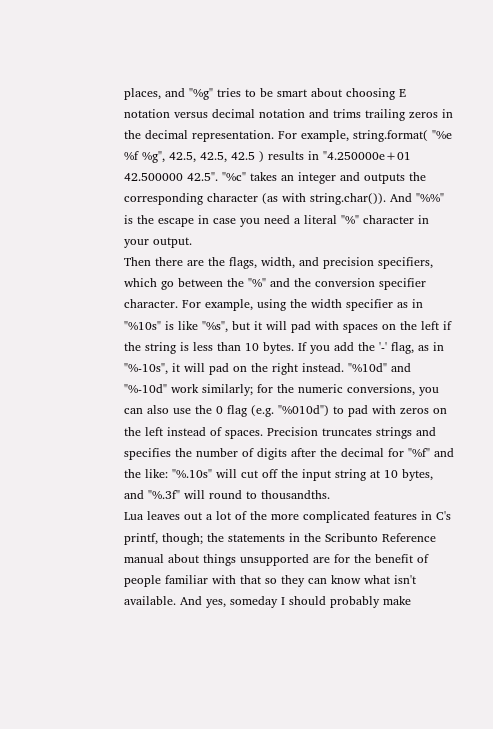places, and "%g" tries to be smart about choosing E notation versus decimal notation and trims trailing zeros in the decimal representation. For example, string.format( "%e %f %g", 42.5, 42.5, 42.5 ) results in "4.250000e+01 42.500000 42.5". "%c" takes an integer and outputs the corresponding character (as with string.char()). And "%%" is the escape in case you need a literal "%" character in your output.
Then there are the flags, width, and precision specifiers, which go between the "%" and the conversion specifier character. For example, using the width specifier as in "%10s" is like "%s", but it will pad with spaces on the left if the string is less than 10 bytes. If you add the '-' flag, as in "%-10s", it will pad on the right instead. "%10d" and "%-10d" work similarly; for the numeric conversions, you can also use the 0 flag (e.g. "%010d") to pad with zeros on the left instead of spaces. Precision truncates strings and specifies the number of digits after the decimal for "%f" and the like: "%.10s" will cut off the input string at 10 bytes, and "%.3f" will round to thousandths.
Lua leaves out a lot of the more complicated features in C's printf, though; the statements in the Scribunto Reference manual about things unsupported are for the benefit of people familiar with that so they can know what isn't available. And yes, someday I should probably make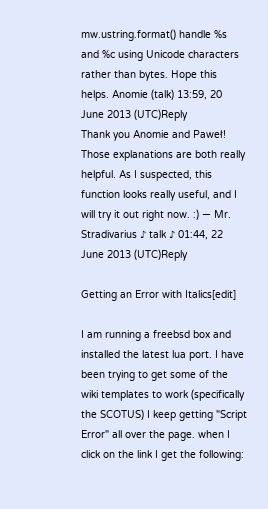mw.ustring.format() handle %s and %c using Unicode characters rather than bytes. Hope this helps. Anomie (talk) 13:59, 20 June 2013 (UTC)Reply
Thank you Anomie and Paweł! Those explanations are both really helpful. As I suspected, this function looks really useful, and I will try it out right now. :) — Mr. Stradivarius ♪ talk ♪ 01:44, 22 June 2013 (UTC)Reply

Getting an Error with Italics[edit]

I am running a freebsd box and installed the latest lua port. I have been trying to get some of the wiki templates to work (specifically the SCOTUS) I keep getting "Script Error" all over the page. when I click on the link I get the following: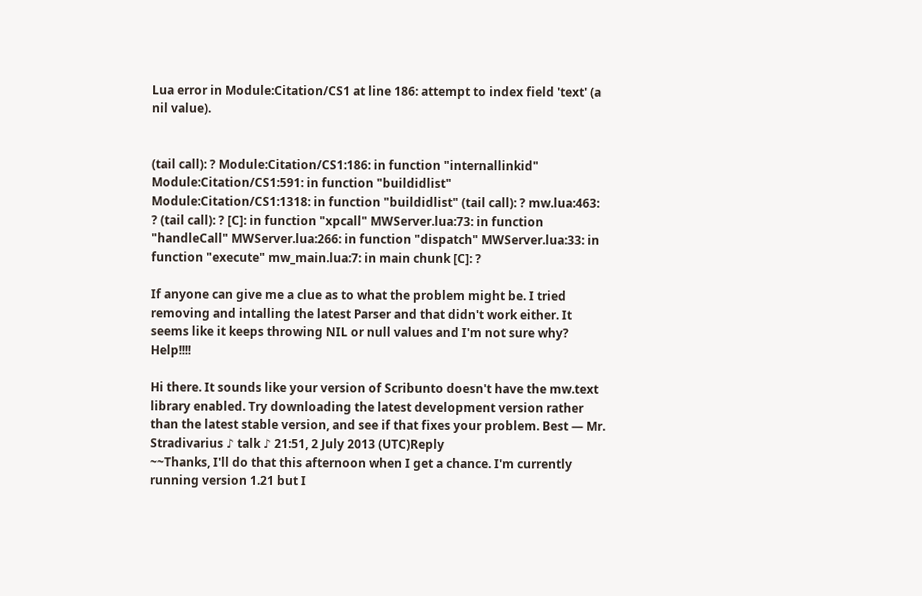Lua error in Module:Citation/CS1 at line 186: attempt to index field 'text' (a nil value).


(tail call): ? Module:Citation/CS1:186: in function "internallinkid" Module:Citation/CS1:591: in function "buildidlist" Module:Citation/CS1:1318: in function "buildidlist" (tail call): ? mw.lua:463: ? (tail call): ? [C]: in function "xpcall" MWServer.lua:73: in function "handleCall" MWServer.lua:266: in function "dispatch" MWServer.lua:33: in function "execute" mw_main.lua:7: in main chunk [C]: ?

If anyone can give me a clue as to what the problem might be. I tried removing and intalling the latest Parser and that didn't work either. It seems like it keeps throwing NIL or null values and I'm not sure why? Help!!!!

Hi there. It sounds like your version of Scribunto doesn't have the mw.text library enabled. Try downloading the latest development version rather than the latest stable version, and see if that fixes your problem. Best — Mr. Stradivarius ♪ talk ♪ 21:51, 2 July 2013 (UTC)Reply
~~Thanks, I'll do that this afternoon when I get a chance. I'm currently running version 1.21 but I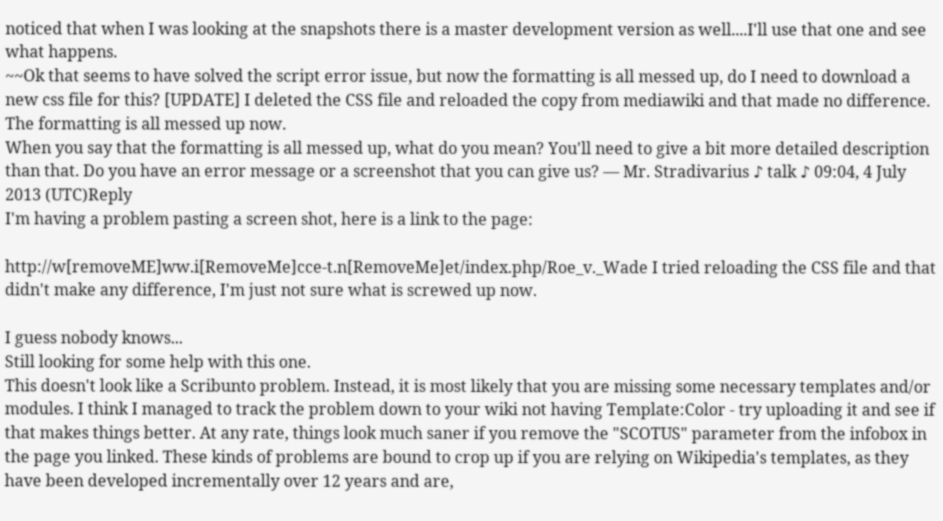noticed that when I was looking at the snapshots there is a master development version as well....I'll use that one and see what happens.
~~Ok that seems to have solved the script error issue, but now the formatting is all messed up, do I need to download a new css file for this? [UPDATE] I deleted the CSS file and reloaded the copy from mediawiki and that made no difference. The formatting is all messed up now.
When you say that the formatting is all messed up, what do you mean? You'll need to give a bit more detailed description than that. Do you have an error message or a screenshot that you can give us? — Mr. Stradivarius ♪ talk ♪ 09:04, 4 July 2013 (UTC)Reply
I'm having a problem pasting a screen shot, here is a link to the page:

http://w[removeME]ww.i[RemoveMe]cce-t.n[RemoveMe]et/index.php/Roe_v._Wade I tried reloading the CSS file and that didn't make any difference, I'm just not sure what is screwed up now.

I guess nobody knows...
Still looking for some help with this one.
This doesn't look like a Scribunto problem. Instead, it is most likely that you are missing some necessary templates and/or modules. I think I managed to track the problem down to your wiki not having Template:Color - try uploading it and see if that makes things better. At any rate, things look much saner if you remove the "SCOTUS" parameter from the infobox in the page you linked. These kinds of problems are bound to crop up if you are relying on Wikipedia's templates, as they have been developed incrementally over 12 years and are,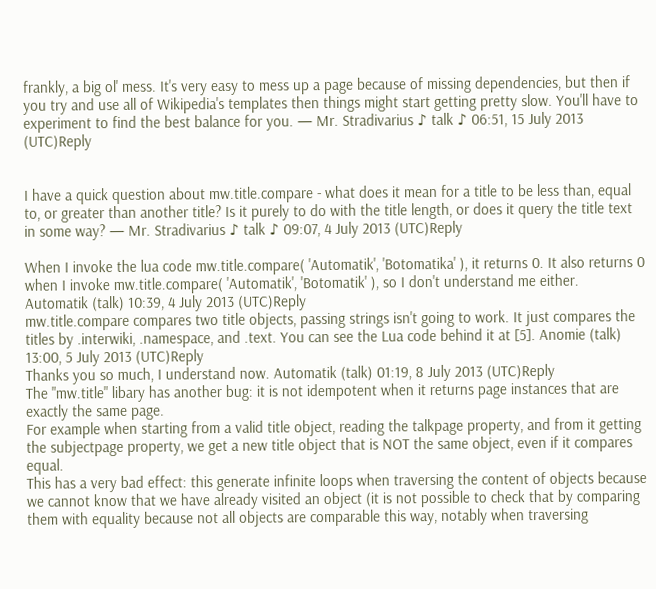frankly, a big ol' mess. It's very easy to mess up a page because of missing dependencies, but then if you try and use all of Wikipedia's templates then things might start getting pretty slow. You'll have to experiment to find the best balance for you. — Mr. Stradivarius ♪ talk ♪ 06:51, 15 July 2013 (UTC)Reply


I have a quick question about mw.title.compare - what does it mean for a title to be less than, equal to, or greater than another title? Is it purely to do with the title length, or does it query the title text in some way? — Mr. Stradivarius ♪ talk ♪ 09:07, 4 July 2013 (UTC)Reply

When I invoke the lua code mw.title.compare( 'Automatik', 'Botomatika' ), it returns 0. It also returns 0 when I invoke mw.title.compare( 'Automatik', 'Botomatik' ), so I don't understand me either. Automatik (talk) 10:39, 4 July 2013 (UTC)Reply
mw.title.compare compares two title objects, passing strings isn't going to work. It just compares the titles by .interwiki, .namespace, and .text. You can see the Lua code behind it at [5]. Anomie (talk) 13:00, 5 July 2013 (UTC)Reply
Thanks you so much, I understand now. Automatik (talk) 01:19, 8 July 2013 (UTC)Reply
The "mw.title" libary has another bug: it is not idempotent when it returns page instances that are exactly the same page.
For example when starting from a valid title object, reading the talkpage property, and from it getting the subjectpage property, we get a new title object that is NOT the same object, even if it compares equal.
This has a very bad effect: this generate infinite loops when traversing the content of objects because we cannot know that we have already visited an object (it is not possible to check that by comparing them with equality because not all objects are comparable this way, notably when traversing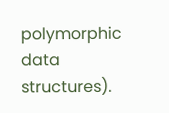polymorphic data structures).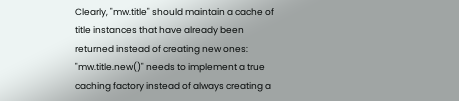Clearly, "mw.title" should maintain a cache of title instances that have already been returned instead of creating new ones: "mw.title.new()" needs to implement a true caching factory instead of always creating a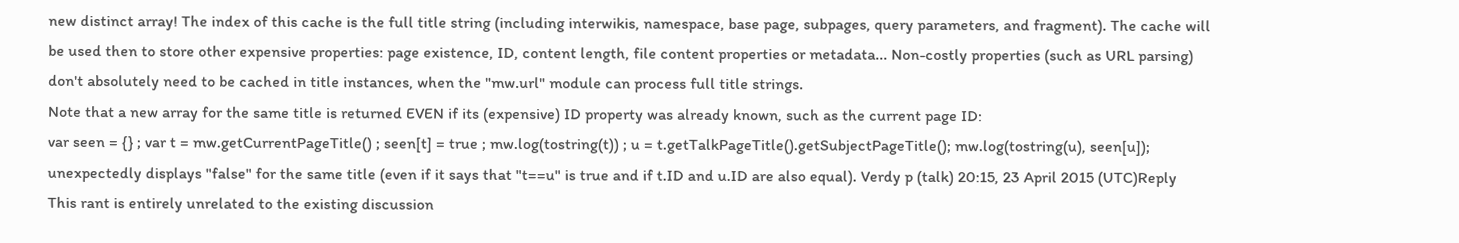new distinct array! The index of this cache is the full title string (including interwikis, namespace, base page, subpages, query parameters, and fragment). The cache will be used then to store other expensive properties: page existence, ID, content length, file content properties or metadata... Non-costly properties (such as URL parsing) don't absolutely need to be cached in title instances, when the "mw.url" module can process full title strings.
Note that a new array for the same title is returned EVEN if its (expensive) ID property was already known, such as the current page ID:
var seen = {} ; var t = mw.getCurrentPageTitle() ; seen[t] = true ; mw.log(tostring(t)) ; u = t.getTalkPageTitle().getSubjectPageTitle(); mw.log(tostring(u), seen[u]); unexpectedly displays "false" for the same title (even if it says that "t==u" is true and if t.ID and u.ID are also equal). Verdy p (talk) 20:15, 23 April 2015 (UTC)Reply
This rant is entirely unrelated to the existing discussion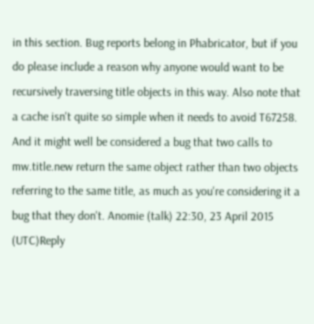in this section. Bug reports belong in Phabricator, but if you do please include a reason why anyone would want to be recursively traversing title objects in this way. Also note that a cache isn't quite so simple when it needs to avoid T67258. And it might well be considered a bug that two calls to mw.title.new return the same object rather than two objects referring to the same title, as much as you're considering it a bug that they don't. Anomie (talk) 22:30, 23 April 2015 (UTC)Reply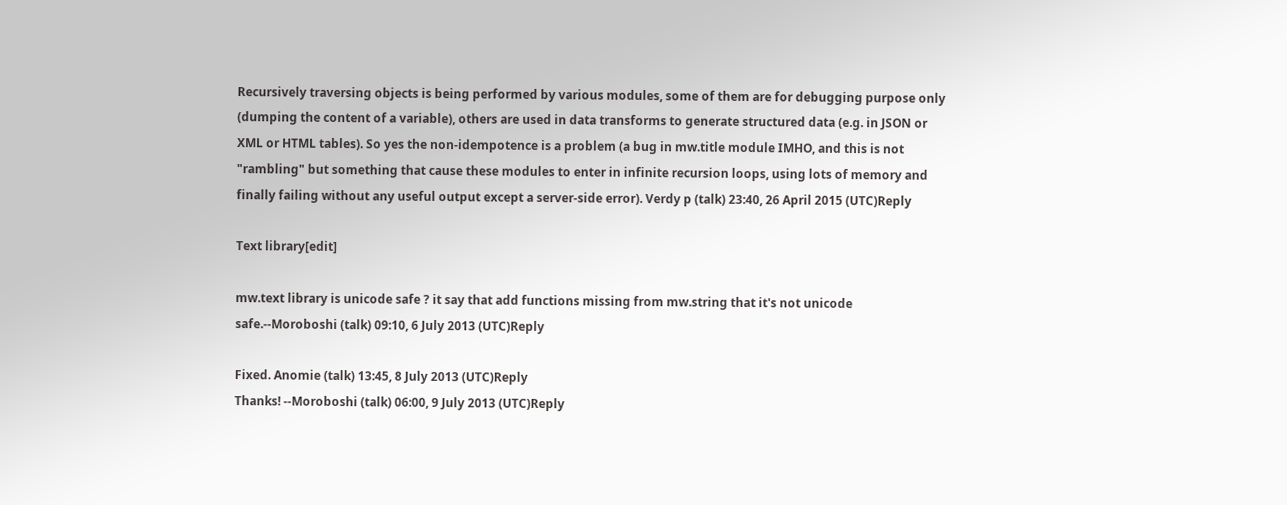Recursively traversing objects is being performed by various modules, some of them are for debugging purpose only (dumping the content of a variable), others are used in data transforms to generate structured data (e.g. in JSON or XML or HTML tables). So yes the non-idempotence is a problem (a bug in mw.title module IMHO, and this is not "rambling" but something that cause these modules to enter in infinite recursion loops, using lots of memory and finally failing without any useful output except a server-side error). Verdy p (talk) 23:40, 26 April 2015 (UTC)Reply

Text library[edit]

mw.text library is unicode safe ? it say that add functions missing from mw.string that it's not unicode safe.--Moroboshi (talk) 09:10, 6 July 2013 (UTC)Reply

Fixed. Anomie (talk) 13:45, 8 July 2013 (UTC)Reply
Thanks! --Moroboshi (talk) 06:00, 9 July 2013 (UTC)Reply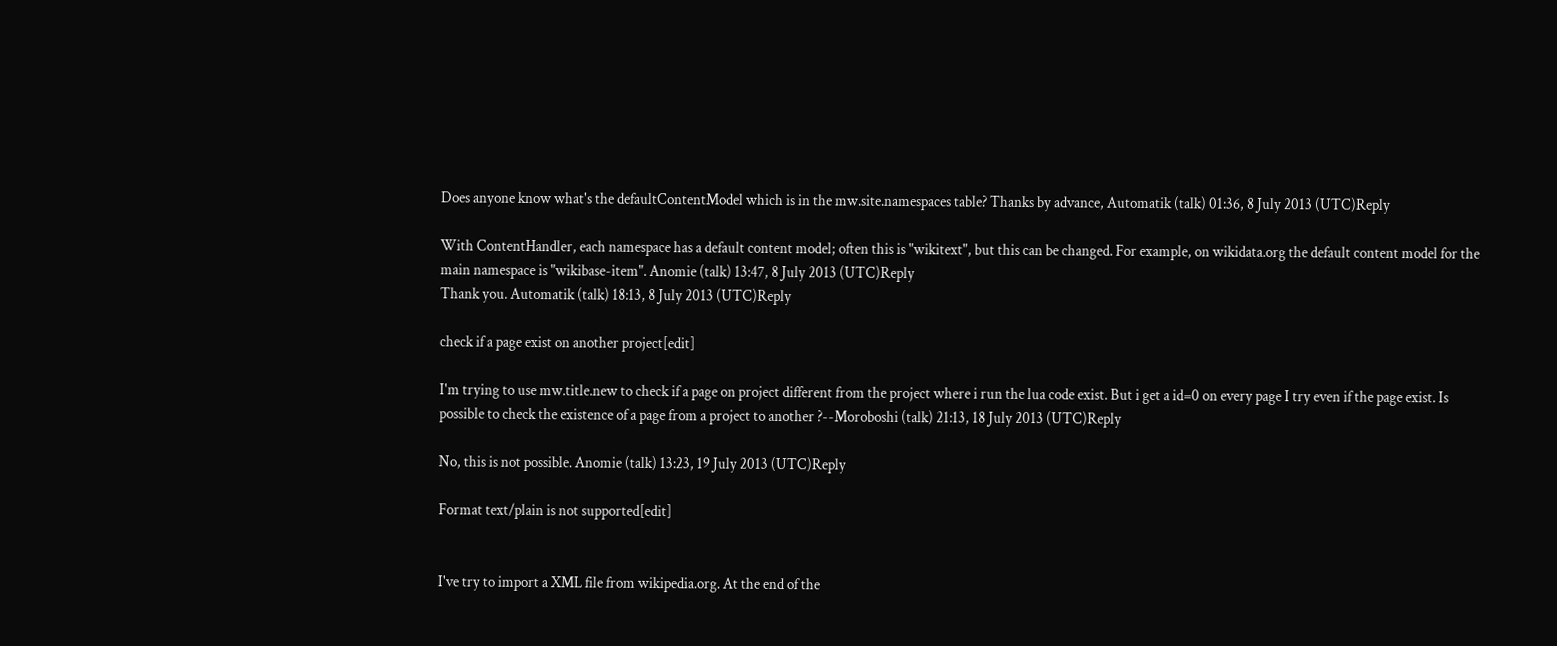Does anyone know what's the defaultContentModel which is in the mw.site.namespaces table? Thanks by advance, Automatik (talk) 01:36, 8 July 2013 (UTC)Reply

With ContentHandler, each namespace has a default content model; often this is "wikitext", but this can be changed. For example, on wikidata.org the default content model for the main namespace is "wikibase-item". Anomie (talk) 13:47, 8 July 2013 (UTC)Reply
Thank you. Automatik (talk) 18:13, 8 July 2013 (UTC)Reply

check if a page exist on another project[edit]

I'm trying to use mw.title.new to check if a page on project different from the project where i run the lua code exist. But i get a id=0 on every page I try even if the page exist. Is possible to check the existence of a page from a project to another ?--Moroboshi (talk) 21:13, 18 July 2013 (UTC)Reply

No, this is not possible. Anomie (talk) 13:23, 19 July 2013 (UTC)Reply

Format text/plain is not supported[edit]


I've try to import a XML file from wikipedia.org. At the end of the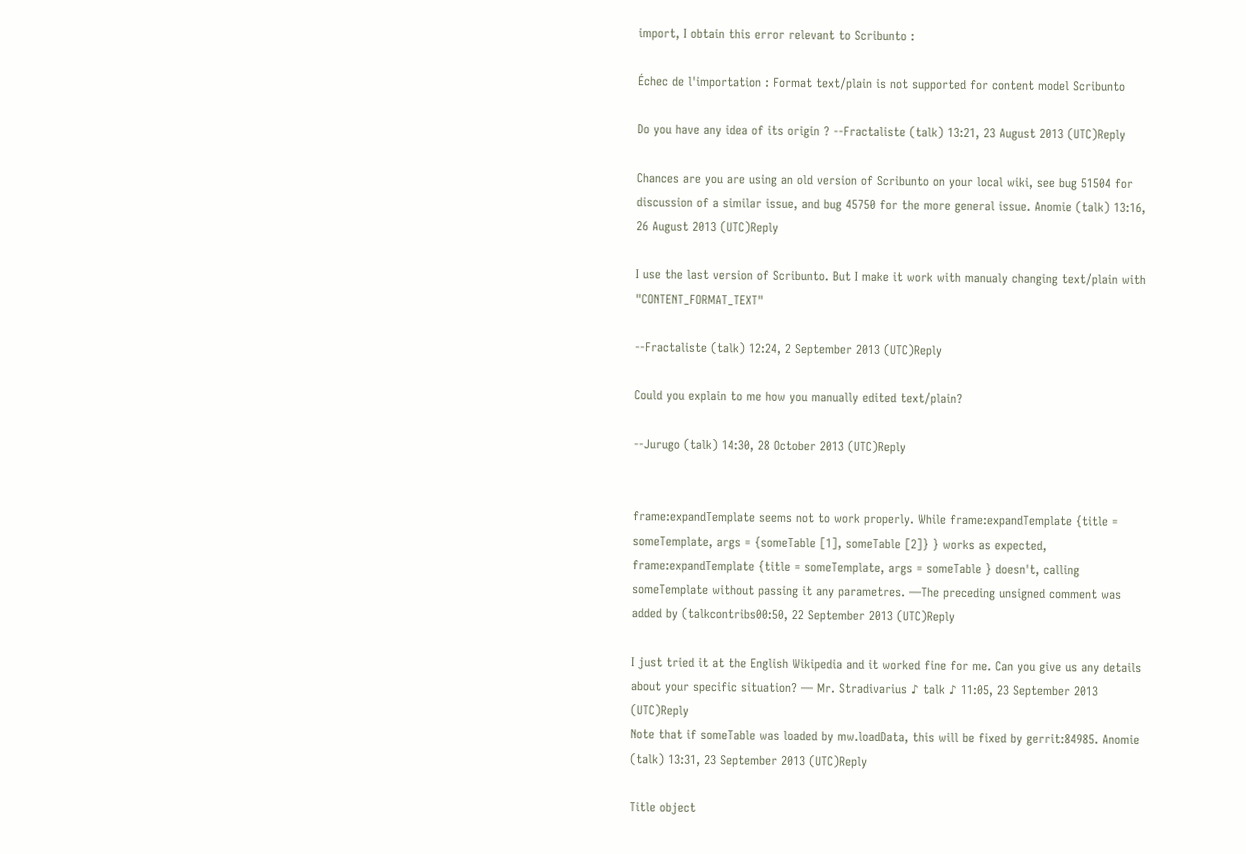import, I obtain this error relevant to Scribunto :

Échec de l'importation : Format text/plain is not supported for content model Scribunto

Do you have any idea of its origin ? --Fractaliste (talk) 13:21, 23 August 2013 (UTC)Reply

Chances are you are using an old version of Scribunto on your local wiki, see bug 51504 for discussion of a similar issue, and bug 45750 for the more general issue. Anomie (talk) 13:16, 26 August 2013 (UTC)Reply

I use the last version of Scribunto. But I make it work with manualy changing text/plain with "CONTENT_FORMAT_TEXT"

--Fractaliste (talk) 12:24, 2 September 2013 (UTC)Reply

Could you explain to me how you manually edited text/plain?

--Jurugo (talk) 14:30, 28 October 2013 (UTC)Reply


frame:expandTemplate seems not to work properly. While frame:expandTemplate {title = someTemplate, args = {someTable [1], someTable [2]} } works as expected, frame:expandTemplate {title = someTemplate, args = someTable } doesn't, calling someTemplate without passing it any parametres. —The preceding unsigned comment was added by (talkcontribs00:50, 22 September 2013 (UTC)Reply

I just tried it at the English Wikipedia and it worked fine for me. Can you give us any details about your specific situation? — Mr. Stradivarius ♪ talk ♪ 11:05, 23 September 2013 (UTC)Reply
Note that if someTable was loaded by mw.loadData, this will be fixed by gerrit:84985. Anomie (talk) 13:31, 23 September 2013 (UTC)Reply

Title object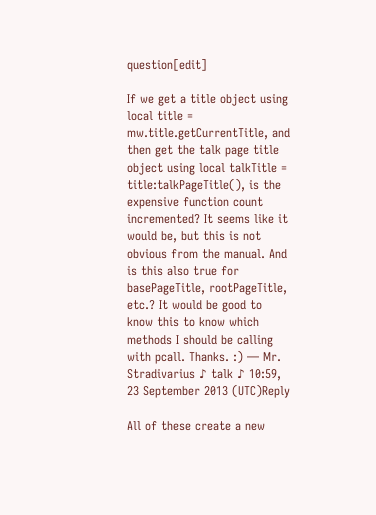question[edit]

If we get a title object using local title = mw.title.getCurrentTitle, and then get the talk page title object using local talkTitle = title:talkPageTitle(), is the expensive function count incremented? It seems like it would be, but this is not obvious from the manual. And is this also true for basePageTitle, rootPageTitle, etc.? It would be good to know this to know which methods I should be calling with pcall. Thanks. :) — Mr. Stradivarius ♪ talk ♪ 10:59, 23 September 2013 (UTC)Reply

All of these create a new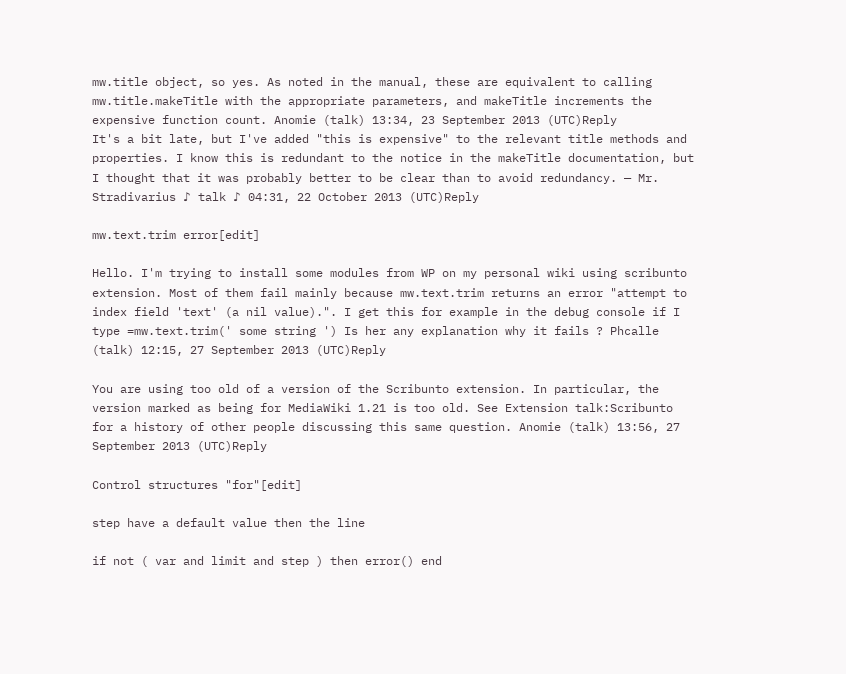mw.title object, so yes. As noted in the manual, these are equivalent to calling mw.title.makeTitle with the appropriate parameters, and makeTitle increments the expensive function count. Anomie (talk) 13:34, 23 September 2013 (UTC)Reply
It's a bit late, but I've added "this is expensive" to the relevant title methods and properties. I know this is redundant to the notice in the makeTitle documentation, but I thought that it was probably better to be clear than to avoid redundancy. — Mr. Stradivarius ♪ talk ♪ 04:31, 22 October 2013 (UTC)Reply

mw.text.trim error[edit]

Hello. I'm trying to install some modules from WP on my personal wiki using scribunto extension. Most of them fail mainly because mw.text.trim returns an error "attempt to index field 'text' (a nil value).". I get this for example in the debug console if I type =mw.text.trim(' some string ') Is her any explanation why it fails ? Phcalle (talk) 12:15, 27 September 2013 (UTC)Reply

You are using too old of a version of the Scribunto extension. In particular, the version marked as being for MediaWiki 1.21 is too old. See Extension talk:Scribunto for a history of other people discussing this same question. Anomie (talk) 13:56, 27 September 2013 (UTC)Reply

Control structures "for"[edit]

step have a default value then the line

if not ( var and limit and step ) then error() end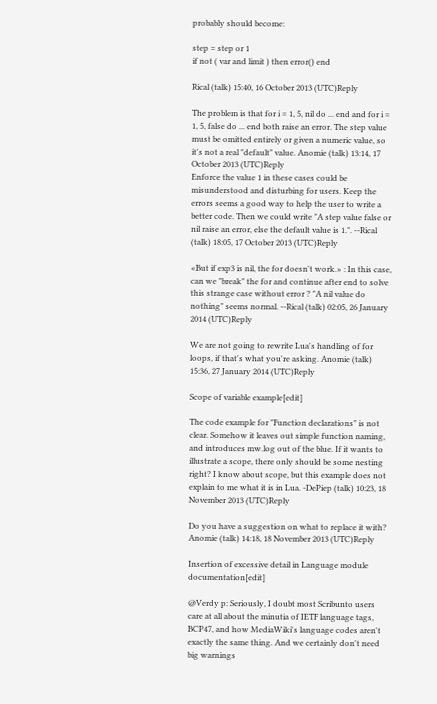probably should become:

step = step or 1
if not ( var and limit ) then error() end

Rical (talk) 15:40, 16 October 2013 (UTC)Reply

The problem is that for i = 1, 5, nil do ... end and for i = 1, 5, false do ... end both raise an error. The step value must be omitted entirely or given a numeric value, so it's not a real "default" value. Anomie (talk) 13:14, 17 October 2013 (UTC)Reply
Enforce the value 1 in these cases could be misunderstood and disturbing for users. Keep the errors seems a good way to help the user to write a better code. Then we could write "A step value false or nil raise an error, else the default value is 1.". --Rical (talk) 18:05, 17 October 2013 (UTC)Reply

«But if exp3 is nil, the for doesn't work.» : In this case, can we "break" the for and continue after end to solve this strange case without error ? "A nil value do nothing" seems normal. --Rical (talk) 02:05, 26 January 2014 (UTC)Reply

We are not going to rewrite Lua's handling of for loops, if that's what you're asking. Anomie (talk) 15:36, 27 January 2014 (UTC)Reply

Scope of variable example[edit]

The code example for "Function declarations" is not clear. Somehow it leaves out simple function naming, and introduces mw.log out of the blue. If it wants to illustrate a scope, there only should be some nesting right? I know about scope, but this example does not explain to me what it is in Lua. -DePiep (talk) 10:23, 18 November 2013 (UTC)Reply

Do you have a suggestion on what to replace it with? Anomie (talk) 14:18, 18 November 2013 (UTC)Reply

Insertion of excessive detail in Language module documentation[edit]

@Verdy p: Seriously, I doubt most Scribunto users care at all about the minutia of IETF language tags, BCP47, and how MediaWiki's language codes aren't exactly the same thing. And we certainly don't need big warnings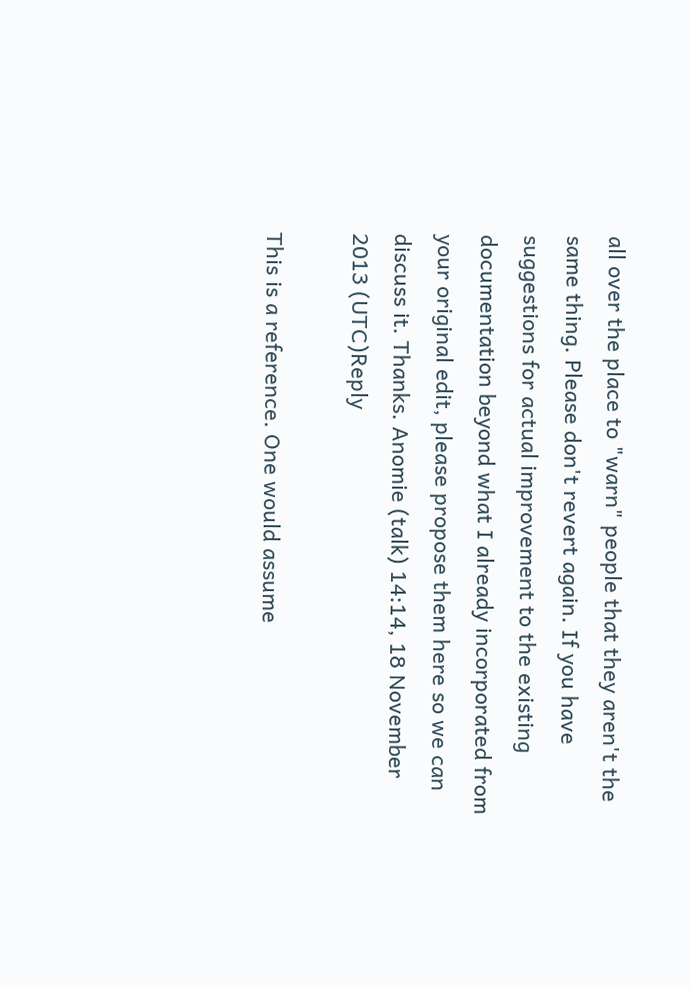all over the place to "warn" people that they aren't the same thing. Please don't revert again. If you have suggestions for actual improvement to the existing documentation beyond what I already incorporated from your original edit, please propose them here so we can discuss it. Thanks. Anomie (talk) 14:14, 18 November 2013 (UTC)Reply

This is a reference. One would assume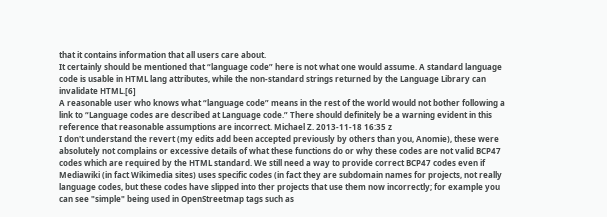that it contains information that all users care about.
It certainly should be mentioned that “language code” here is not what one would assume. A standard language code is usable in HTML lang attributes, while the non-standard strings returned by the Language Library can invalidate HTML.[6]
A reasonable user who knows what “language code” means in the rest of the world would not bother following a link to “Language codes are described at Language code.” There should definitely be a warning evident in this reference that reasonable assumptions are incorrect. Michael Z. 2013-11-18 16:35 z
I don't understand the revert (my edits add been accepted previously by others than you, Anomie), these were absolutely not complains or excessive details of what these functions do or why these codes are not valid BCP47 codes which are required by the HTML standard. We still need a way to provide correct BCP47 codes even if Mediawiki (in fact Wikimedia sites) uses specific codes (in fact they are subdomain names for projects, not really language codes, but these codes have slipped into ther projects that use them now incorrectly; for example you can see "simple" being used in OpenStreetmap tags such as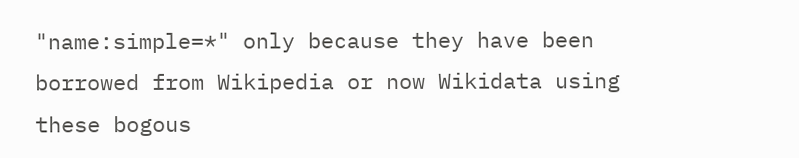"name:simple=*" only because they have been borrowed from Wikipedia or now Wikidata using these bogous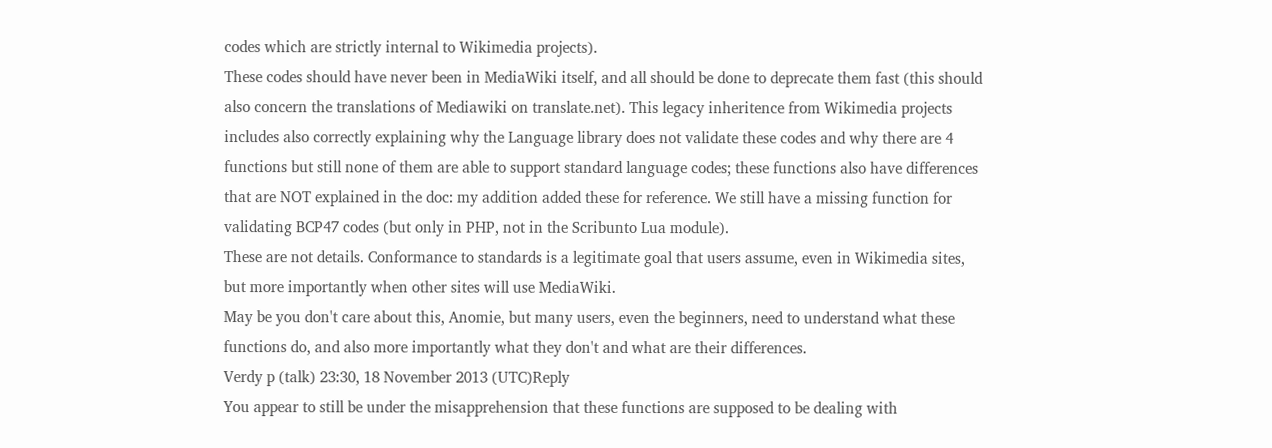codes which are strictly internal to Wikimedia projects).
These codes should have never been in MediaWiki itself, and all should be done to deprecate them fast (this should also concern the translations of Mediawiki on translate.net). This legacy inheritence from Wikimedia projects includes also correctly explaining why the Language library does not validate these codes and why there are 4 functions but still none of them are able to support standard language codes; these functions also have differences that are NOT explained in the doc: my addition added these for reference. We still have a missing function for validating BCP47 codes (but only in PHP, not in the Scribunto Lua module).
These are not details. Conformance to standards is a legitimate goal that users assume, even in Wikimedia sites, but more importantly when other sites will use MediaWiki.
May be you don't care about this, Anomie, but many users, even the beginners, need to understand what these functions do, and also more importantly what they don't and what are their differences.
Verdy p (talk) 23:30, 18 November 2013 (UTC)Reply
You appear to still be under the misapprehension that these functions are supposed to be dealing with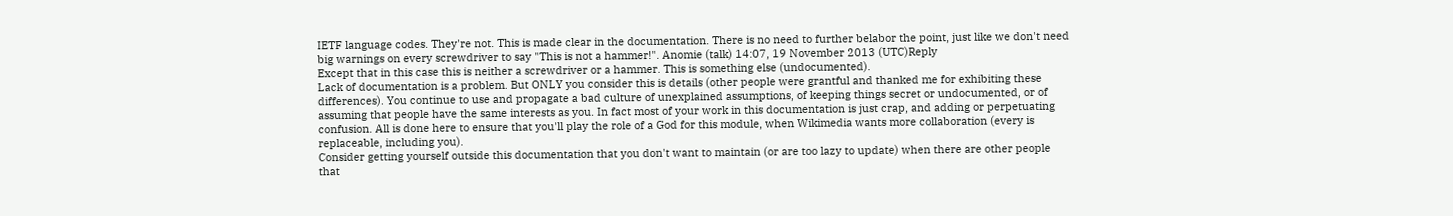IETF language codes. They're not. This is made clear in the documentation. There is no need to further belabor the point, just like we don't need big warnings on every screwdriver to say "This is not a hammer!". Anomie (talk) 14:07, 19 November 2013 (UTC)Reply
Except that in this case this is neither a screwdriver or a hammer. This is something else (undocumented).
Lack of documentation is a problem. But ONLY you consider this is details (other people were grantful and thanked me for exhibiting these differences). You continue to use and propagate a bad culture of unexplained assumptions, of keeping things secret or undocumented, or of assuming that people have the same interests as you. In fact most of your work in this documentation is just crap, and adding or perpetuating confusion. All is done here to ensure that you'll play the role of a God for this module, when Wikimedia wants more collaboration (every is replaceable, including you).
Consider getting yourself outside this documentation that you don't want to maintain (or are too lazy to update) when there are other people that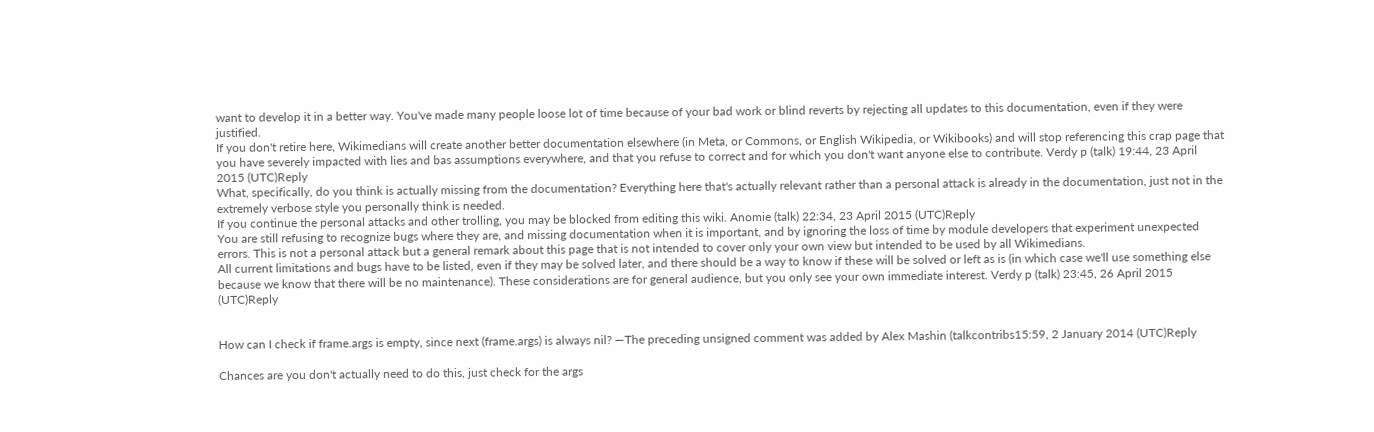want to develop it in a better way. You've made many people loose lot of time because of your bad work or blind reverts by rejecting all updates to this documentation, even if they were justified.
If you don't retire here, Wikimedians will create another better documentation elsewhere (in Meta, or Commons, or English Wikipedia, or Wikibooks) and will stop referencing this crap page that you have severely impacted with lies and bas assumptions everywhere, and that you refuse to correct and for which you don't want anyone else to contribute. Verdy p (talk) 19:44, 23 April 2015 (UTC)Reply
What, specifically, do you think is actually missing from the documentation? Everything here that's actually relevant rather than a personal attack is already in the documentation, just not in the extremely verbose style you personally think is needed.
If you continue the personal attacks and other trolling, you may be blocked from editing this wiki. Anomie (talk) 22:34, 23 April 2015 (UTC)Reply
You are still refusing to recognize bugs where they are, and missing documentation when it is important, and by ignoring the loss of time by module developers that experiment unexpected errors. This is not a personal attack but a general remark about this page that is not intended to cover only your own view but intended to be used by all Wikimedians.
All current limitations and bugs have to be listed, even if they may be solved later, and there should be a way to know if these will be solved or left as is (in which case we'll use something else because we know that there will be no maintenance). These considerations are for general audience, but you only see your own immediate interest. Verdy p (talk) 23:45, 26 April 2015 (UTC)Reply


How can I check if frame.args is empty, since next (frame.args) is always nil? —The preceding unsigned comment was added by Alex Mashin (talkcontribs15:59, 2 January 2014 (UTC)Reply

Chances are you don't actually need to do this, just check for the args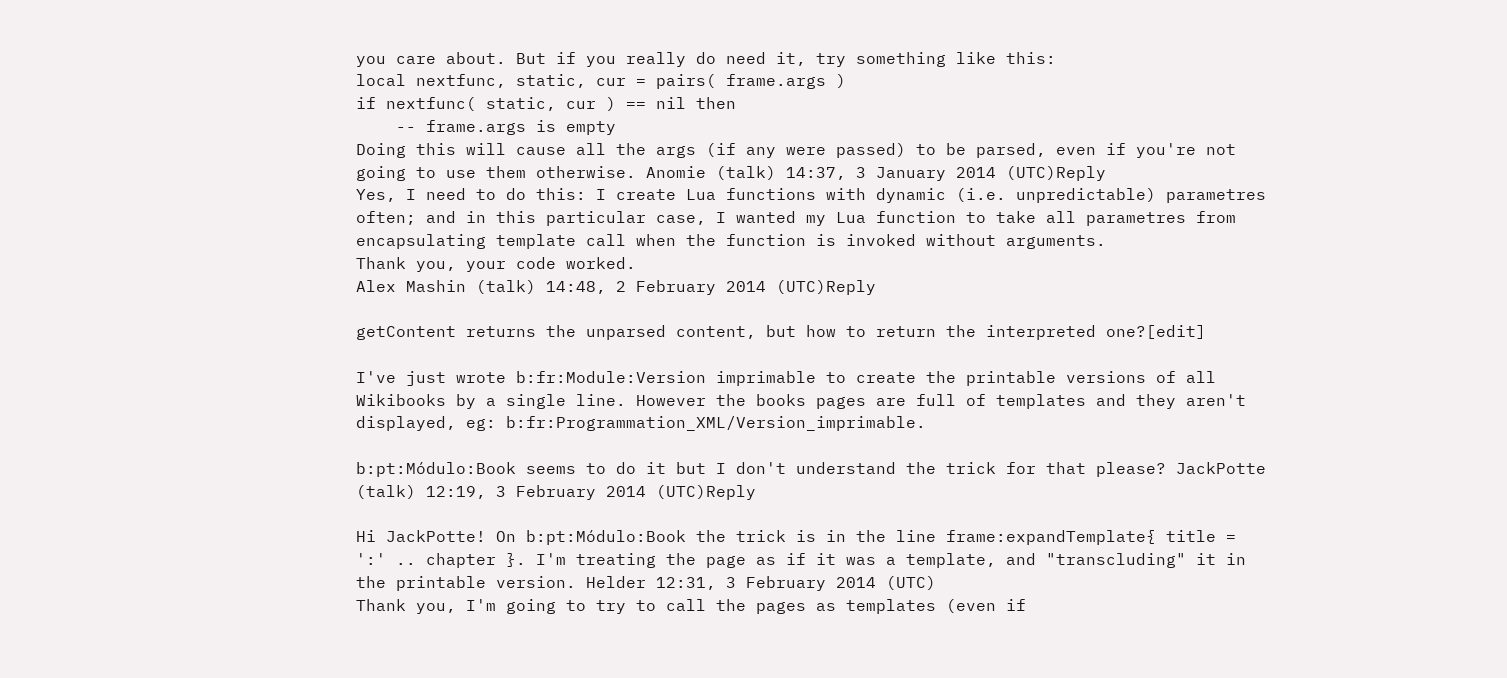you care about. But if you really do need it, try something like this:
local nextfunc, static, cur = pairs( frame.args )
if nextfunc( static, cur ) == nil then
    -- frame.args is empty
Doing this will cause all the args (if any were passed) to be parsed, even if you're not going to use them otherwise. Anomie (talk) 14:37, 3 January 2014 (UTC)Reply
Yes, I need to do this: I create Lua functions with dynamic (i.e. unpredictable) parametres often; and in this particular case, I wanted my Lua function to take all parametres from encapsulating template call when the function is invoked without arguments.
Thank you, your code worked.
Alex Mashin (talk) 14:48, 2 February 2014 (UTC)Reply

getContent returns the unparsed content, but how to return the interpreted one?[edit]

I've just wrote b:fr:Module:Version imprimable to create the printable versions of all Wikibooks by a single line. However the books pages are full of templates and they aren't displayed, eg: b:fr:Programmation_XML/Version_imprimable.

b:pt:Módulo:Book seems to do it but I don't understand the trick for that please? JackPotte (talk) 12:19, 3 February 2014 (UTC)Reply

Hi JackPotte! On b:pt:Módulo:Book the trick is in the line frame:expandTemplate{ title = ':' .. chapter }. I'm treating the page as if it was a template, and "transcluding" it in the printable version. Helder 12:31, 3 February 2014 (UTC)
Thank you, I'm going to try to call the pages as templates (even if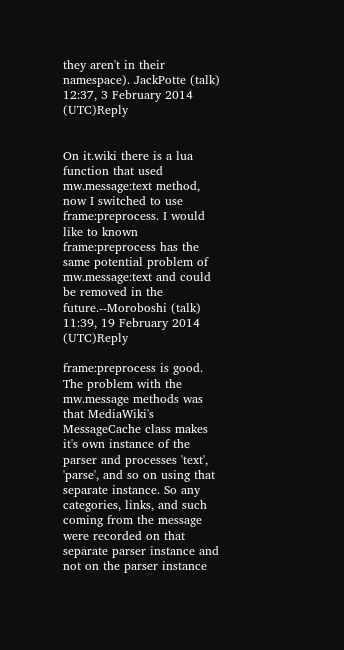they aren't in their namespace). JackPotte (talk) 12:37, 3 February 2014 (UTC)Reply


On it.wiki there is a lua function that used mw.message:text method, now I switched to use frame:preprocess. I would like to known frame:preprocess has the same potential problem of mw.message:text and could be removed in the future.--Moroboshi (talk) 11:39, 19 February 2014 (UTC)Reply

frame:preprocess is good. The problem with the mw.message methods was that MediaWiki's MessageCache class makes it's own instance of the parser and processes 'text', 'parse', and so on using that separate instance. So any categories, links, and such coming from the message were recorded on that separate parser instance and not on the parser instance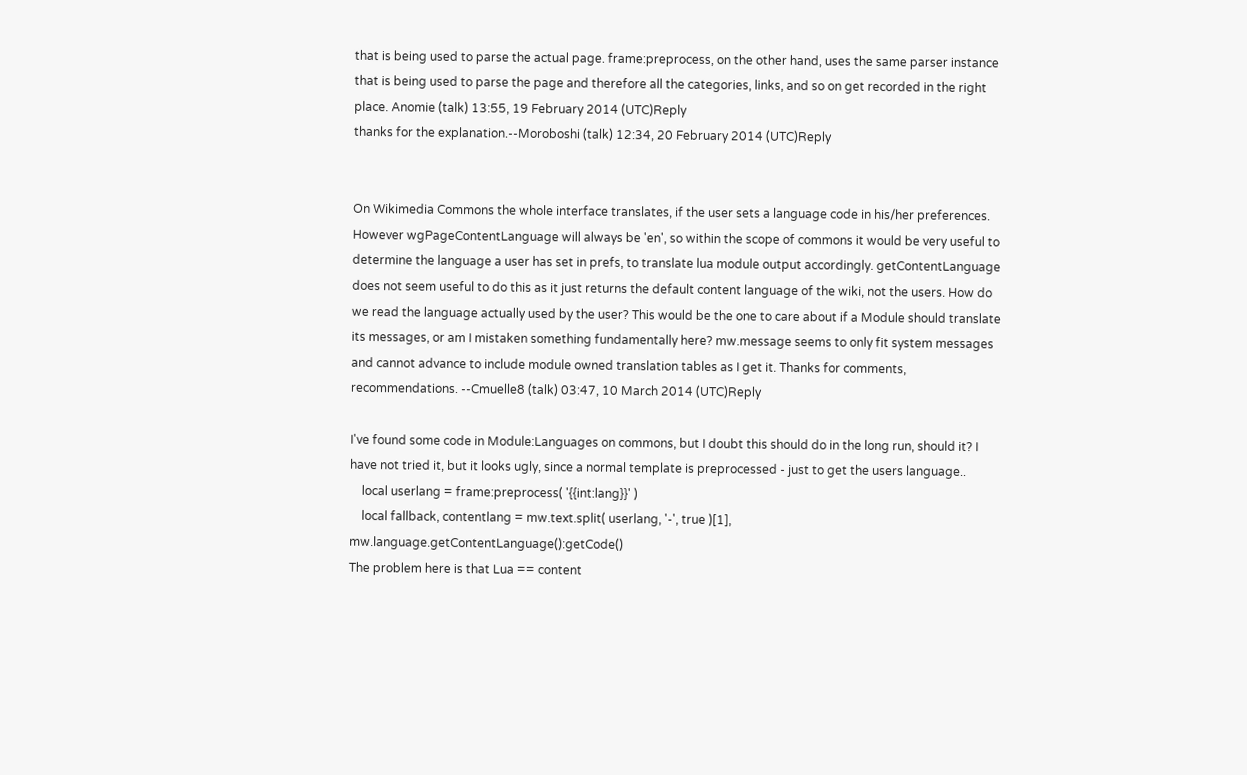that is being used to parse the actual page. frame:preprocess, on the other hand, uses the same parser instance that is being used to parse the page and therefore all the categories, links, and so on get recorded in the right place. Anomie (talk) 13:55, 19 February 2014 (UTC)Reply
thanks for the explanation.--Moroboshi (talk) 12:34, 20 February 2014 (UTC)Reply


On Wikimedia Commons the whole interface translates, if the user sets a language code in his/her preferences. However wgPageContentLanguage will always be 'en', so within the scope of commons it would be very useful to determine the language a user has set in prefs, to translate lua module output accordingly. getContentLanguage does not seem useful to do this as it just returns the default content language of the wiki, not the users. How do we read the language actually used by the user? This would be the one to care about if a Module should translate its messages, or am I mistaken something fundamentally here? mw.message seems to only fit system messages and cannot advance to include module owned translation tables as I get it. Thanks for comments, recommendations. --Cmuelle8 (talk) 03:47, 10 March 2014 (UTC)Reply

I've found some code in Module:Languages on commons, but I doubt this should do in the long run, should it? I have not tried it, but it looks ugly, since a normal template is preprocessed - just to get the users language..
    local userlang = frame:preprocess( '{{int:lang}}' )
    local fallback, contentlang = mw.text.split( userlang, '-', true )[1], mw.language.getContentLanguage():getCode()
The problem here is that Lua == content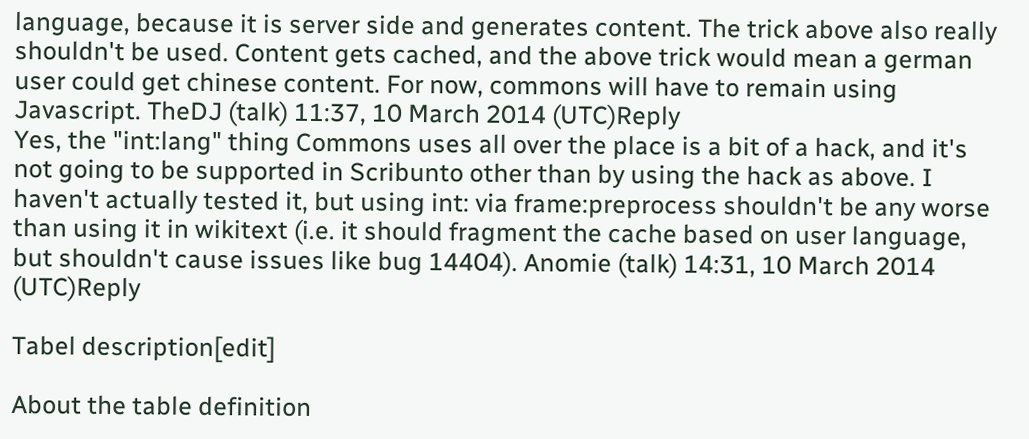language, because it is server side and generates content. The trick above also really shouldn't be used. Content gets cached, and the above trick would mean a german user could get chinese content. For now, commons will have to remain using Javascript. TheDJ (talk) 11:37, 10 March 2014 (UTC)Reply
Yes, the "int:lang" thing Commons uses all over the place is a bit of a hack, and it's not going to be supported in Scribunto other than by using the hack as above. I haven't actually tested it, but using int: via frame:preprocess shouldn't be any worse than using it in wikitext (i.e. it should fragment the cache based on user language, but shouldn't cause issues like bug 14404). Anomie (talk) 14:31, 10 March 2014 (UTC)Reply

Tabel description[edit]

About the table definition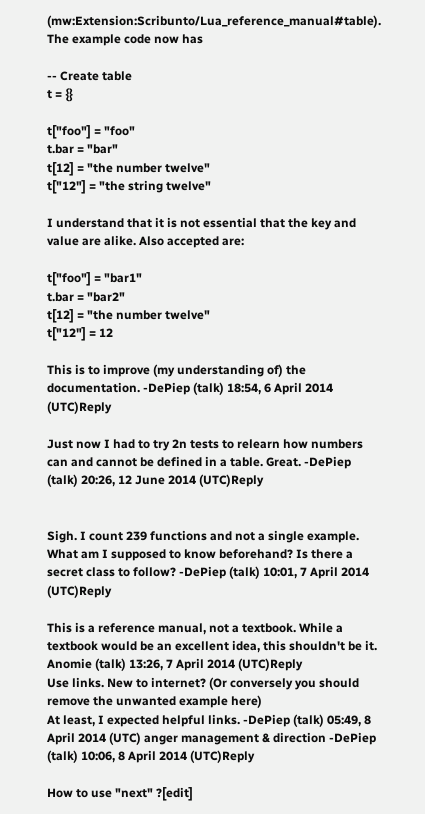(mw:Extension:Scribunto/Lua_reference_manual#table). The example code now has

-- Create table
t = {}

t["foo"] = "foo"
t.bar = "bar"
t[12] = "the number twelve"
t["12"] = "the string twelve"

I understand that it is not essential that the key and value are alike. Also accepted are:

t["foo"] = "bar1"
t.bar = "bar2"
t[12] = "the number twelve"
t["12"] = 12

This is to improve (my understanding of) the documentation. -DePiep (talk) 18:54, 6 April 2014 (UTC)Reply

Just now I had to try 2n tests to relearn how numbers can and cannot be defined in a table. Great. -DePiep (talk) 20:26, 12 June 2014 (UTC)Reply


Sigh. I count 239 functions and not a single example. What am I supposed to know beforehand? Is there a secret class to follow? -DePiep (talk) 10:01, 7 April 2014 (UTC)Reply

This is a reference manual, not a textbook. While a textbook would be an excellent idea, this shouldn't be it. Anomie (talk) 13:26, 7 April 2014 (UTC)Reply
Use links. New to internet? (Or conversely you should remove the unwanted example here)
At least, I expected helpful links. -DePiep (talk) 05:49, 8 April 2014 (UTC) anger management & direction -DePiep (talk) 10:06, 8 April 2014 (UTC)Reply

How to use "next" ?[edit]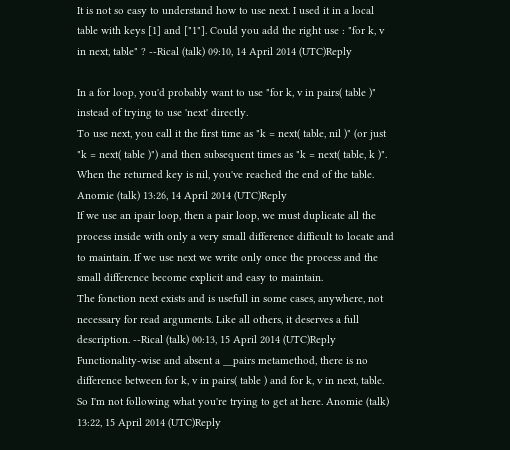It is not so easy to understand how to use next. I used it in a local table with keys [1] and ["1"]. Could you add the right use : "for k, v in next, table" ? --Rical (talk) 09:10, 14 April 2014 (UTC)Reply

In a for loop, you'd probably want to use "for k, v in pairs( table )" instead of trying to use 'next' directly.
To use next, you call it the first time as "k = next( table, nil )" (or just "k = next( table )") and then subsequent times as "k = next( table, k )". When the returned key is nil, you've reached the end of the table. Anomie (talk) 13:26, 14 April 2014 (UTC)Reply
If we use an ipair loop, then a pair loop, we must duplicate all the process inside with only a very small difference difficult to locate and to maintain. If we use next we write only once the process and the small difference become explicit and easy to maintain.
The fonction next exists and is usefull in some cases, anywhere, not necessary for read arguments. Like all others, it deserves a full description. --Rical (talk) 00:13, 15 April 2014 (UTC)Reply
Functionality-wise and absent a __pairs metamethod, there is no difference between for k, v in pairs( table ) and for k, v in next, table. So I'm not following what you're trying to get at here. Anomie (talk) 13:22, 15 April 2014 (UTC)Reply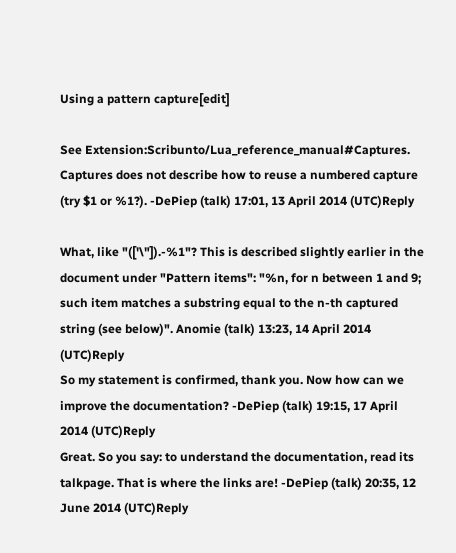Using a pattern capture[edit]

See Extension:Scribunto/Lua_reference_manual#Captures. Captures does not describe how to reuse a numbered capture (try $1 or %1?). -DePiep (talk) 17:01, 13 April 2014 (UTC)Reply

What, like "(['\"]).-%1"? This is described slightly earlier in the document under "Pattern items": "%n, for n between 1 and 9; such item matches a substring equal to the n-th captured string (see below)". Anomie (talk) 13:23, 14 April 2014 (UTC)Reply
So my statement is confirmed, thank you. Now how can we improve the documentation? -DePiep (talk) 19:15, 17 April 2014 (UTC)Reply
Great. So you say: to understand the documentation, read its talkpage. That is where the links are! -DePiep (talk) 20:35, 12 June 2014 (UTC)Reply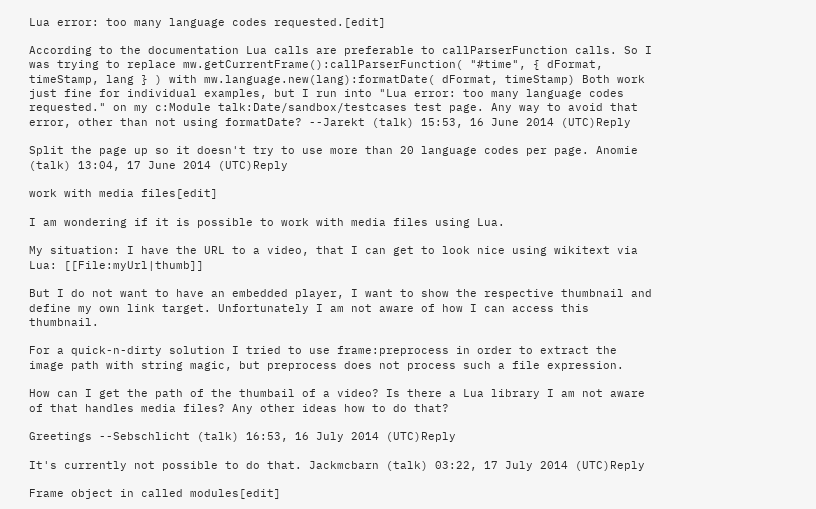Lua error: too many language codes requested.[edit]

According to the documentation Lua calls are preferable to callParserFunction calls. So I was trying to replace mw.getCurrentFrame():callParserFunction( "#time", { dFormat, timeStamp, lang } ) with mw.language.new(lang):formatDate( dFormat, timeStamp) Both work just fine for individual examples, but I run into "Lua error: too many language codes requested." on my c:Module talk:Date/sandbox/testcases test page. Any way to avoid that error, other than not using formatDate? --Jarekt (talk) 15:53, 16 June 2014 (UTC)Reply

Split the page up so it doesn't try to use more than 20 language codes per page. Anomie (talk) 13:04, 17 June 2014 (UTC)Reply

work with media files[edit]

I am wondering if it is possible to work with media files using Lua.

My situation: I have the URL to a video, that I can get to look nice using wikitext via Lua: [[File:myUrl|thumb]]

But I do not want to have an embedded player, I want to show the respective thumbnail and define my own link target. Unfortunately I am not aware of how I can access this thumbnail.

For a quick-n-dirty solution I tried to use frame:preprocess in order to extract the image path with string magic, but preprocess does not process such a file expression.

How can I get the path of the thumbail of a video? Is there a Lua library I am not aware of that handles media files? Any other ideas how to do that?

Greetings --Sebschlicht (talk) 16:53, 16 July 2014 (UTC)Reply

It's currently not possible to do that. Jackmcbarn (talk) 03:22, 17 July 2014 (UTC)Reply

Frame object in called modules[edit]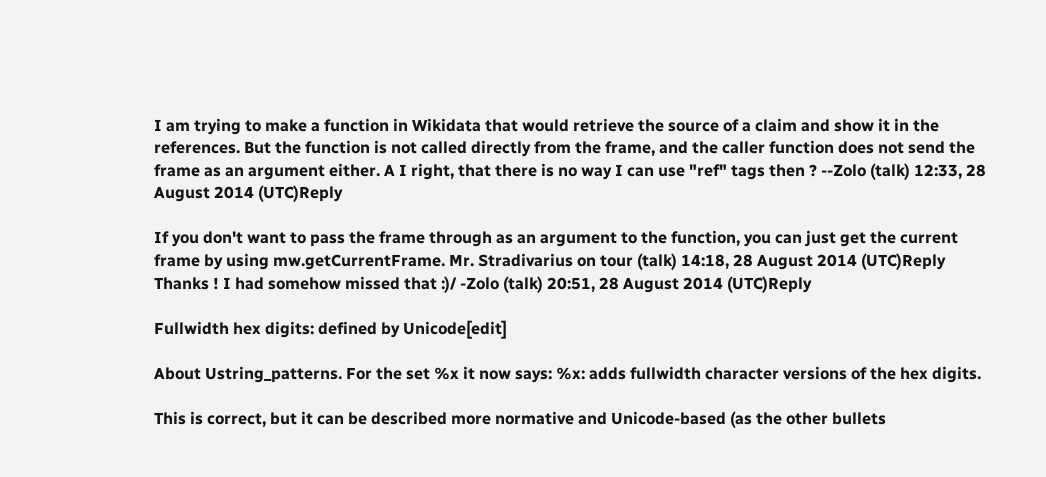I am trying to make a function in Wikidata that would retrieve the source of a claim and show it in the references. But the function is not called directly from the frame, and the caller function does not send the frame as an argument either. A I right, that there is no way I can use "ref" tags then ? --Zolo (talk) 12:33, 28 August 2014 (UTC)Reply

If you don't want to pass the frame through as an argument to the function, you can just get the current frame by using mw.getCurrentFrame. Mr. Stradivarius on tour (talk) 14:18, 28 August 2014 (UTC)Reply
Thanks ! I had somehow missed that :)/ -Zolo (talk) 20:51, 28 August 2014 (UTC)Reply

Fullwidth hex digits: defined by Unicode[edit]

About Ustring_patterns. For the set %x it now says: %x: adds fullwidth character versions of the hex digits.

This is correct, but it can be described more normative and Unicode-based (as the other bullets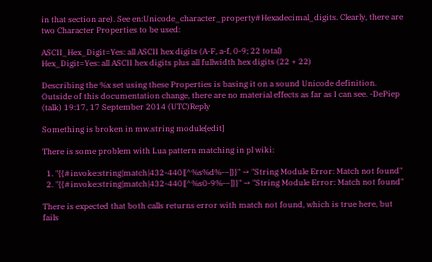in that section are). See en:Unicode_character_property#Hexadecimal_digits. Clearly, there are two Character Properties to be used:

ASCII_Hex_Digit=Yes: all ASCII hex digits (A-F, a-f, 0-9; 22 total)
Hex_Digit=Yes: all ASCII hex digits plus all fullwidth hex digits (22 + 22)

Describing the %x set using these Properties is basing it on a sound Unicode definition. Outside of this documentation change, there are no material effects as far as I can see. -DePiep (talk) 19:17, 17 September 2014 (UTC)Reply

Something is broken in mw.string module[edit]

There is some problem with Lua pattern matching in pl wiki:

  1. "{{#invoke:string|match|432-440|[^%s%d%-–]}}" → "String Module Error: Match not found"
  2. "{{#invoke:string|match|432-440|[^%s0-9%-–]}}" → "String Module Error: Match not found"

There is expected that both calls returns error with match not found, which is true here, but fails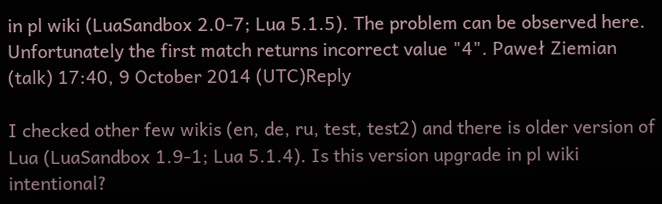in pl wiki (LuaSandbox 2.0-7; Lua 5.1.5). The problem can be observed here. Unfortunately the first match returns incorrect value "4". Paweł Ziemian (talk) 17:40, 9 October 2014 (UTC)Reply

I checked other few wikis (en, de, ru, test, test2) and there is older version of Lua (LuaSandbox 1.9-1; Lua 5.1.4). Is this version upgrade in pl wiki intentional?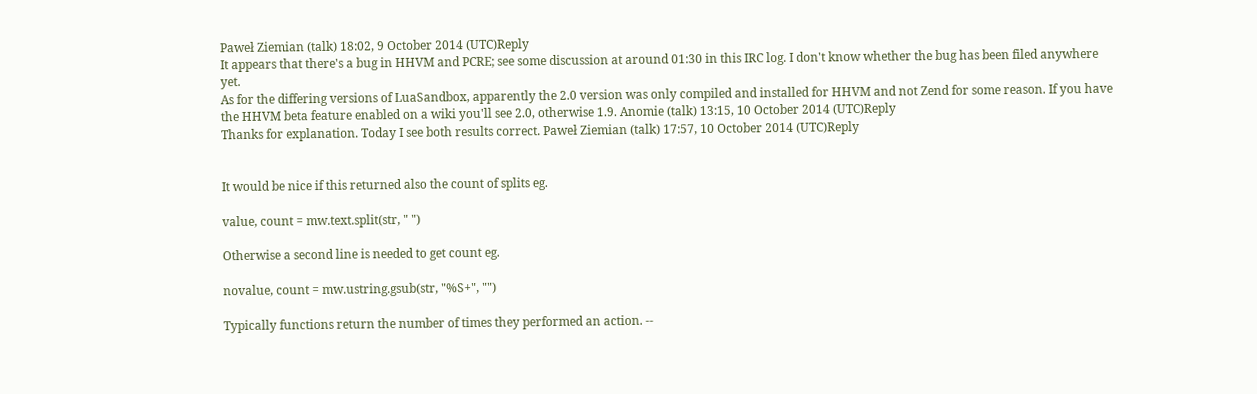Paweł Ziemian (talk) 18:02, 9 October 2014 (UTC)Reply
It appears that there's a bug in HHVM and PCRE; see some discussion at around 01:30 in this IRC log. I don't know whether the bug has been filed anywhere yet.
As for the differing versions of LuaSandbox, apparently the 2.0 version was only compiled and installed for HHVM and not Zend for some reason. If you have the HHVM beta feature enabled on a wiki you'll see 2.0, otherwise 1.9. Anomie (talk) 13:15, 10 October 2014 (UTC)Reply
Thanks for explanation. Today I see both results correct. Paweł Ziemian (talk) 17:57, 10 October 2014 (UTC)Reply


It would be nice if this returned also the count of splits eg.

value, count = mw.text.split(str, " ")

Otherwise a second line is needed to get count eg.

novalue, count = mw.ustring.gsub(str, "%S+", "")

Typically functions return the number of times they performed an action. --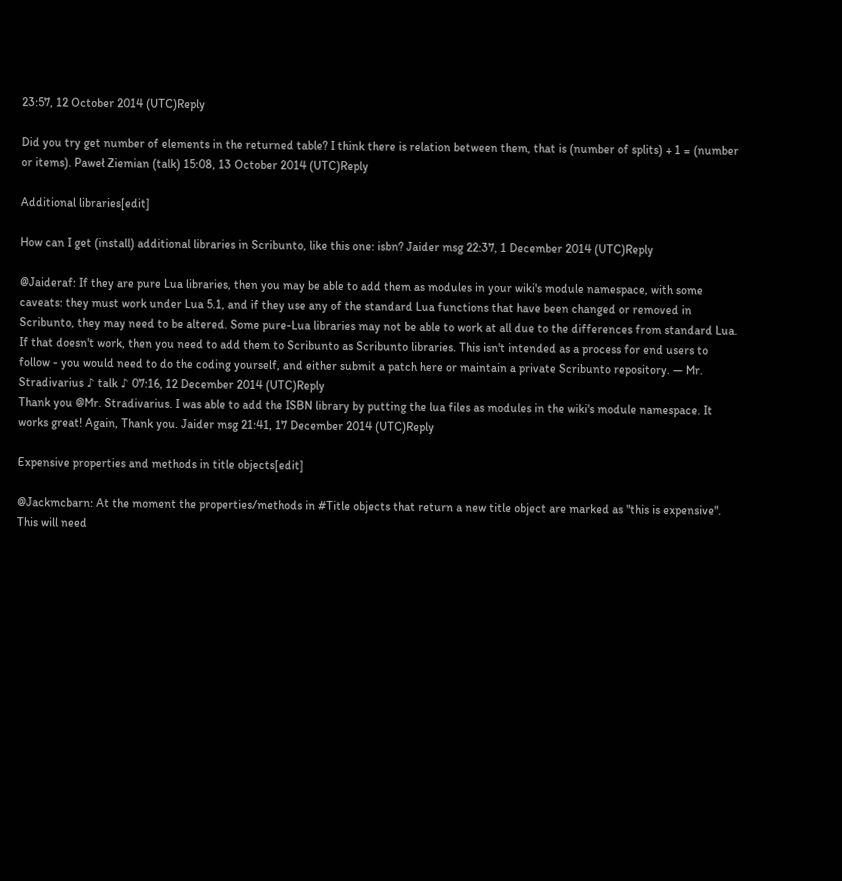23:57, 12 October 2014 (UTC)Reply

Did you try get number of elements in the returned table? I think there is relation between them, that is (number of splits) + 1 = (number or items). Paweł Ziemian (talk) 15:08, 13 October 2014 (UTC)Reply

Additional libraries[edit]

How can I get (install) additional libraries in Scribunto, like this one: isbn? Jaider msg 22:37, 1 December 2014 (UTC)Reply

@Jaideraf: If they are pure Lua libraries, then you may be able to add them as modules in your wiki's module namespace, with some caveats: they must work under Lua 5.1, and if they use any of the standard Lua functions that have been changed or removed in Scribunto, they may need to be altered. Some pure-Lua libraries may not be able to work at all due to the differences from standard Lua. If that doesn't work, then you need to add them to Scribunto as Scribunto libraries. This isn't intended as a process for end users to follow - you would need to do the coding yourself, and either submit a patch here or maintain a private Scribunto repository. — Mr. Stradivarius ♪ talk ♪ 07:16, 12 December 2014 (UTC)Reply
Thank you @Mr. Stradivarius. I was able to add the ISBN library by putting the lua files as modules in the wiki's module namespace. It works great! Again, Thank you. Jaider msg 21:41, 17 December 2014 (UTC)Reply

Expensive properties and methods in title objects[edit]

@Jackmcbarn: At the moment the properties/methods in #Title objects that return a new title object are marked as "this is expensive". This will need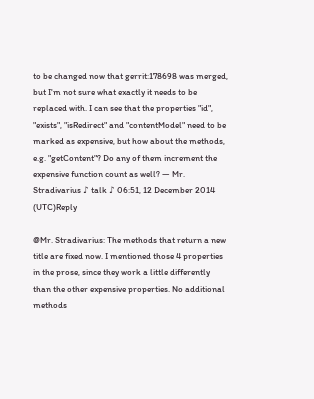to be changed now that gerrit:178698 was merged, but I'm not sure what exactly it needs to be replaced with. I can see that the properties "id", "exists", "isRedirect" and "contentModel" need to be marked as expensive, but how about the methods, e.g. "getContent"? Do any of them increment the expensive function count as well? — Mr. Stradivarius ♪ talk ♪ 06:51, 12 December 2014 (UTC)Reply

@Mr. Stradivarius: The methods that return a new title are fixed now. I mentioned those 4 properties in the prose, since they work a little differently than the other expensive properties. No additional methods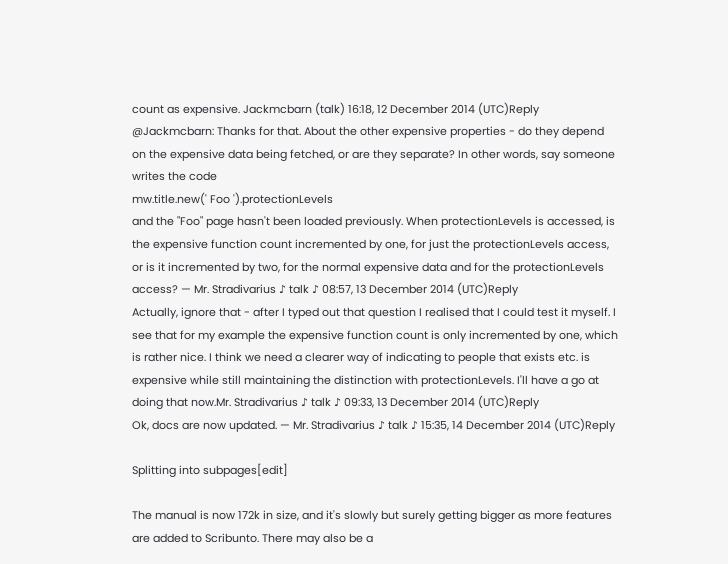count as expensive. Jackmcbarn (talk) 16:18, 12 December 2014 (UTC)Reply
@Jackmcbarn: Thanks for that. About the other expensive properties - do they depend on the expensive data being fetched, or are they separate? In other words, say someone writes the code
mw.title.new(' Foo ').protectionLevels
and the "Foo" page hasn't been loaded previously. When protectionLevels is accessed, is the expensive function count incremented by one, for just the protectionLevels access, or is it incremented by two, for the normal expensive data and for the protectionLevels access? — Mr. Stradivarius ♪ talk ♪ 08:57, 13 December 2014 (UTC)Reply
Actually, ignore that - after I typed out that question I realised that I could test it myself. I see that for my example the expensive function count is only incremented by one, which is rather nice. I think we need a clearer way of indicating to people that exists etc. is expensive while still maintaining the distinction with protectionLevels. I'll have a go at doing that now.Mr. Stradivarius ♪ talk ♪ 09:33, 13 December 2014 (UTC)Reply
Ok, docs are now updated. — Mr. Stradivarius ♪ talk ♪ 15:35, 14 December 2014 (UTC)Reply

Splitting into subpages[edit]

The manual is now 172k in size, and it's slowly but surely getting bigger as more features are added to Scribunto. There may also be a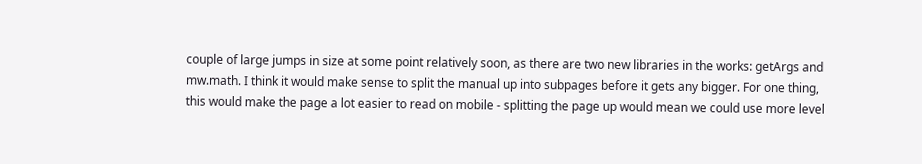couple of large jumps in size at some point relatively soon, as there are two new libraries in the works: getArgs and mw.math. I think it would make sense to split the manual up into subpages before it gets any bigger. For one thing, this would make the page a lot easier to read on mobile - splitting the page up would mean we could use more level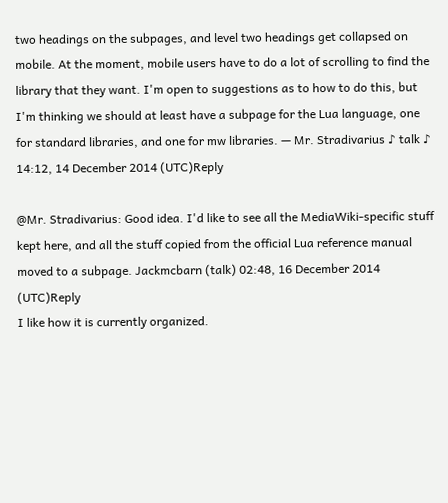two headings on the subpages, and level two headings get collapsed on mobile. At the moment, mobile users have to do a lot of scrolling to find the library that they want. I'm open to suggestions as to how to do this, but I'm thinking we should at least have a subpage for the Lua language, one for standard libraries, and one for mw libraries. — Mr. Stradivarius ♪ talk ♪ 14:12, 14 December 2014 (UTC)Reply

@Mr. Stradivarius: Good idea. I'd like to see all the MediaWiki-specific stuff kept here, and all the stuff copied from the official Lua reference manual moved to a subpage. Jackmcbarn (talk) 02:48, 16 December 2014 (UTC)Reply
I like how it is currently organized.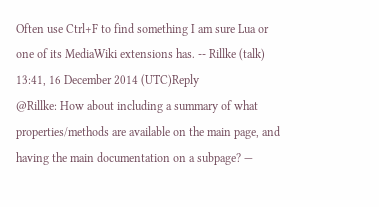Often use Ctrl+F to find something I am sure Lua or one of its MediaWiki extensions has. -- Rillke (talk) 13:41, 16 December 2014 (UTC)Reply
@Rillke: How about including a summary of what properties/methods are available on the main page, and having the main documentation on a subpage? —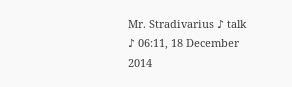Mr. Stradivarius ♪ talk ♪ 06:11, 18 December 2014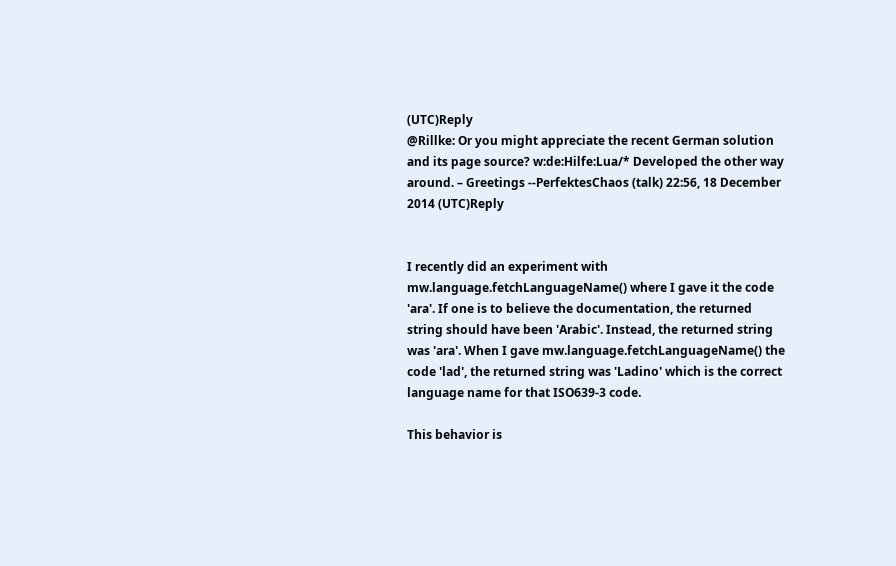(UTC)Reply
@Rillke: Or you might appreciate the recent German solution and its page source? w:de:Hilfe:Lua/* Developed the other way around. – Greetings --PerfektesChaos (talk) 22:56, 18 December 2014 (UTC)Reply


I recently did an experiment with mw.language.fetchLanguageName() where I gave it the code 'ara'. If one is to believe the documentation, the returned string should have been 'Arabic'. Instead, the returned string was 'ara'. When I gave mw.language.fetchLanguageName() the code 'lad', the returned string was 'Ladino' which is the correct language name for that ISO639-3 code.

This behavior is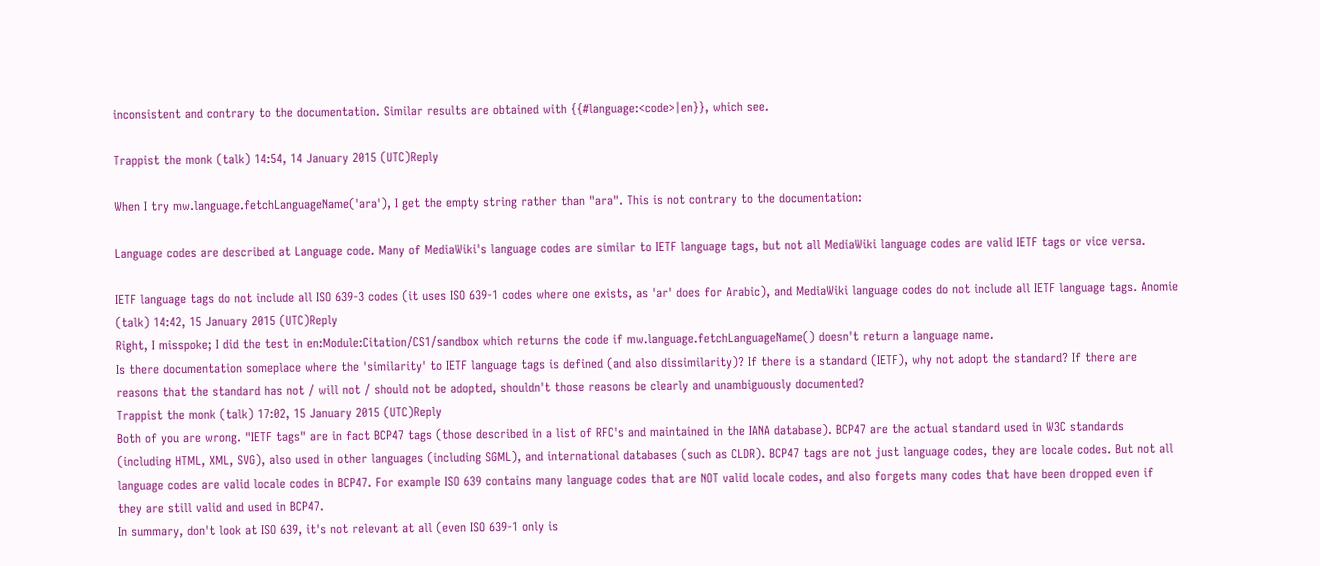inconsistent and contrary to the documentation. Similar results are obtained with {{#language:<code>|en}}, which see.

Trappist the monk (talk) 14:54, 14 January 2015 (UTC)Reply

When I try mw.language.fetchLanguageName('ara'), I get the empty string rather than "ara". This is not contrary to the documentation:

Language codes are described at Language code. Many of MediaWiki's language codes are similar to IETF language tags, but not all MediaWiki language codes are valid IETF tags or vice versa.

IETF language tags do not include all ISO 639-3 codes (it uses ISO 639-1 codes where one exists, as 'ar' does for Arabic), and MediaWiki language codes do not include all IETF language tags. Anomie (talk) 14:42, 15 January 2015 (UTC)Reply
Right, I misspoke; I did the test in en:Module:Citation/CS1/sandbox which returns the code if mw.language.fetchLanguageName() doesn't return a language name.
Is there documentation someplace where the 'similarity' to IETF language tags is defined (and also dissimilarity)? If there is a standard (IETF), why not adopt the standard? If there are reasons that the standard has not / will not / should not be adopted, shouldn't those reasons be clearly and unambiguously documented?
Trappist the monk (talk) 17:02, 15 January 2015 (UTC)Reply
Both of you are wrong. "IETF tags" are in fact BCP47 tags (those described in a list of RFC's and maintained in the IANA database). BCP47 are the actual standard used in W3C standards (including HTML, XML, SVG), also used in other languages (including SGML), and international databases (such as CLDR). BCP47 tags are not just language codes, they are locale codes. But not all language codes are valid locale codes in BCP47. For example ISO 639 contains many language codes that are NOT valid locale codes, and also forgets many codes that have been dropped even if they are still valid and used in BCP47.
In summary, don't look at ISO 639, it's not relevant at all (even ISO 639-1 only is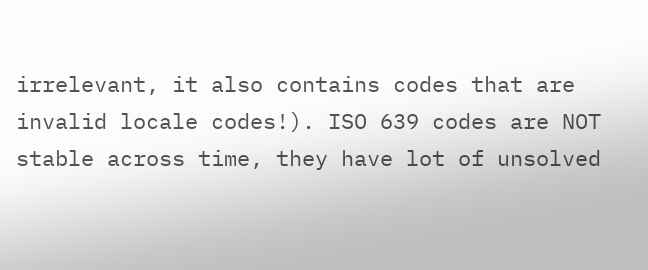irrelevant, it also contains codes that are invalid locale codes!). ISO 639 codes are NOT stable across time, they have lot of unsolved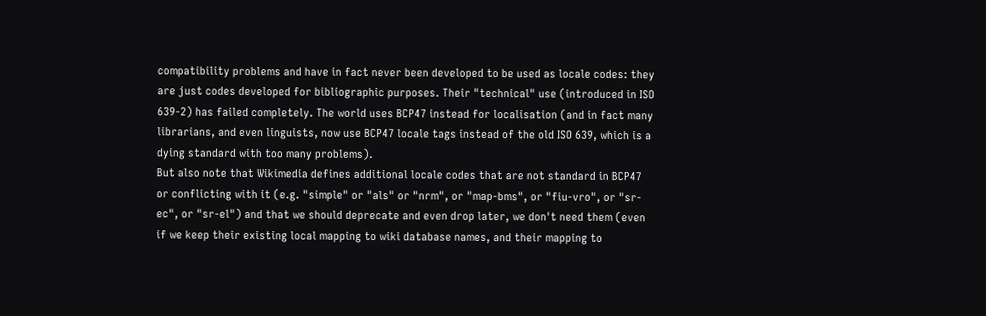compatibility problems and have in fact never been developed to be used as locale codes: they are just codes developed for bibliographic purposes. Their "technical" use (introduced in ISO 639-2) has failed completely. The world uses BCP47 instead for localisation (and in fact many librarians, and even linguists, now use BCP47 locale tags instead of the old ISO 639, which is a dying standard with too many problems).
But also note that Wikimedia defines additional locale codes that are not standard in BCP47 or conflicting with it (e.g. "simple" or "als" or "nrm", or "map-bms", or "fiu-vro", or "sr-ec", or "sr-el") and that we should deprecate and even drop later, we don't need them (even if we keep their existing local mapping to wiki database names, and their mapping to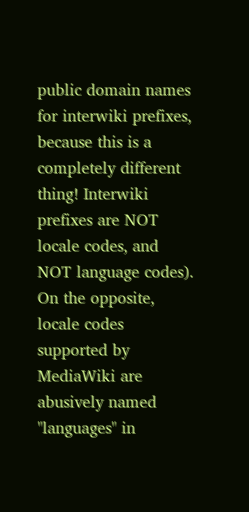public domain names for interwiki prefixes, because this is a completely different thing! Interwiki prefixes are NOT locale codes, and NOT language codes).
On the opposite, locale codes supported by MediaWiki are abusively named "languages" in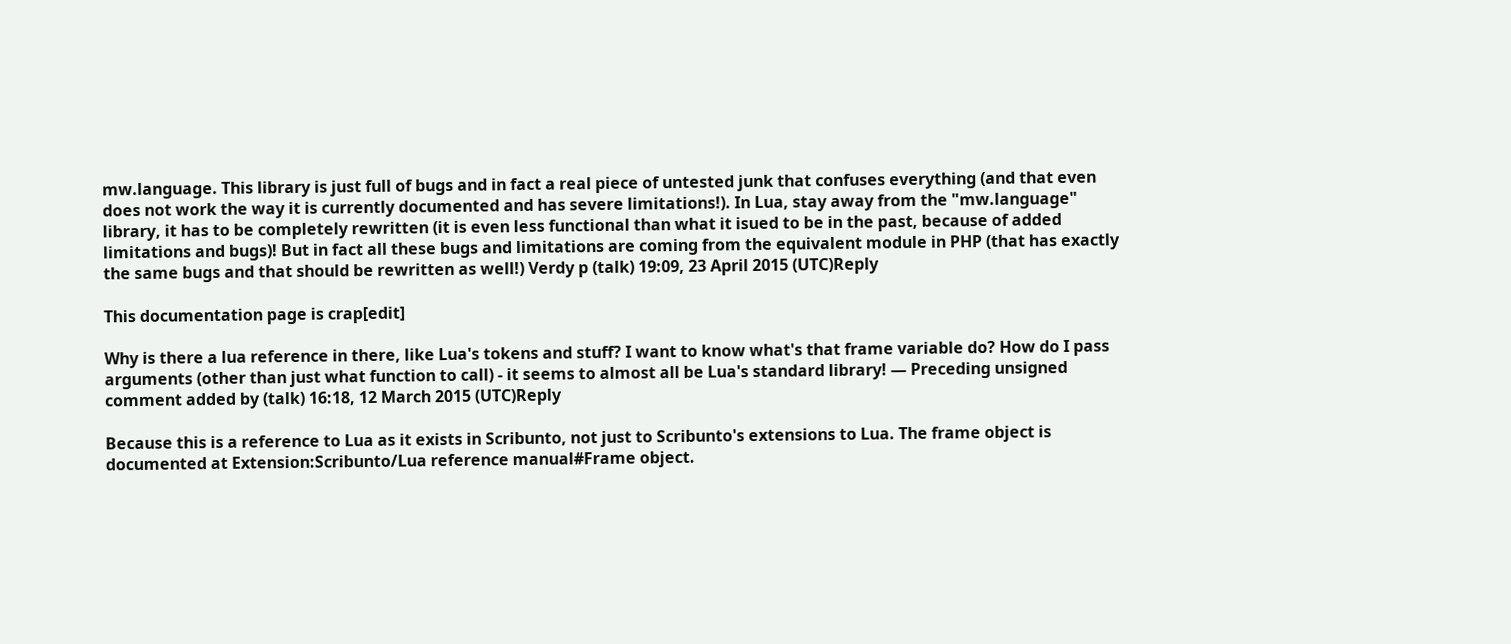mw.language. This library is just full of bugs and in fact a real piece of untested junk that confuses everything (and that even does not work the way it is currently documented and has severe limitations!). In Lua, stay away from the "mw.language" library, it has to be completely rewritten (it is even less functional than what it isued to be in the past, because of added limitations and bugs)! But in fact all these bugs and limitations are coming from the equivalent module in PHP (that has exactly the same bugs and that should be rewritten as well!) Verdy p (talk) 19:09, 23 April 2015 (UTC)Reply

This documentation page is crap[edit]

Why is there a lua reference in there, like Lua's tokens and stuff? I want to know what's that frame variable do? How do I pass arguments (other than just what function to call) - it seems to almost all be Lua's standard library! — Preceding unsigned comment added by (talk) 16:18, 12 March 2015 (UTC)Reply

Because this is a reference to Lua as it exists in Scribunto, not just to Scribunto's extensions to Lua. The frame object is documented at Extension:Scribunto/Lua reference manual#Frame object.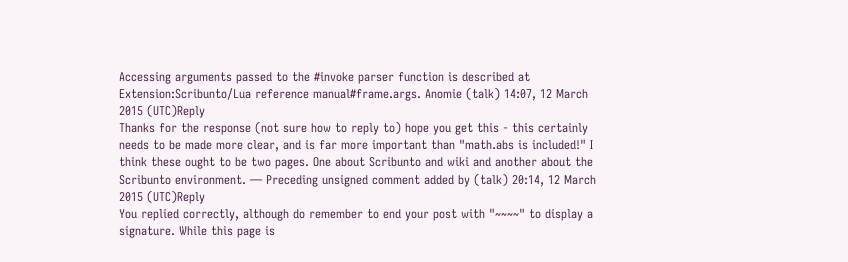Accessing arguments passed to the #invoke parser function is described at Extension:Scribunto/Lua reference manual#frame.args. Anomie (talk) 14:07, 12 March 2015 (UTC)Reply
Thanks for the response (not sure how to reply to) hope you get this - this certainly needs to be made more clear, and is far more important than "math.abs is included!" I think these ought to be two pages. One about Scribunto and wiki and another about the Scribunto environment. — Preceding unsigned comment added by (talk) 20:14, 12 March 2015 (UTC)Reply
You replied correctly, although do remember to end your post with "~~~~" to display a signature. While this page is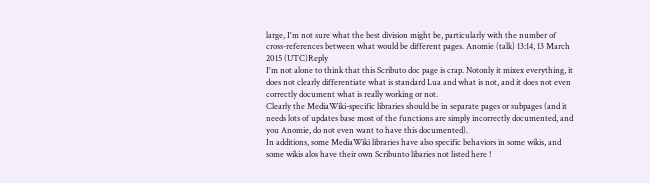large, I'm not sure what the best division might be, particularly with the number of cross-references between what would be different pages. Anomie (talk) 13:14, 13 March 2015 (UTC)Reply
I'm not alone to think that this Scributo doc page is crap. Notonly it mixex everything, it does not clearly differentiate what is standard Lua and what is not, and it does not even correctly document what is really working or not.
Clearly the MediaWiki-specific libraries should be in separate pages or subpages (and it needs lots of updates base most of the functions are simply incorrectly documented, and you Anomie, do not even want to have this documented).
In additions, some MediaWiki libraries have also specific behaviors in some wikis, and some wikis alos have their own Scribunto libaries not listed here !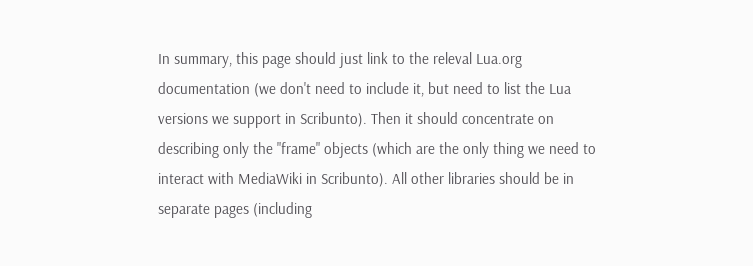In summary, this page should just link to the releval Lua.org documentation (we don't need to include it, but need to list the Lua versions we support in Scribunto). Then it should concentrate on describing only the "frame" objects (which are the only thing we need to interact with MediaWiki in Scribunto). All other libraries should be in separate pages (including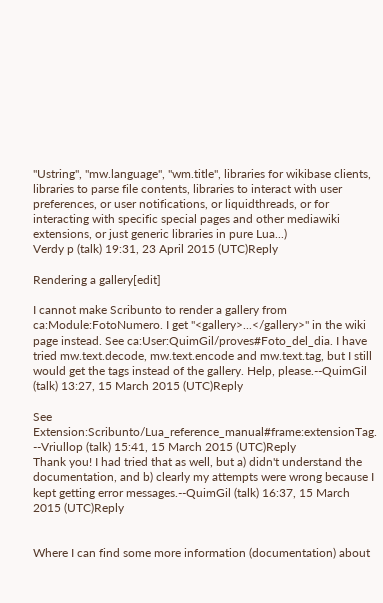"Ustring", "mw.language", "wm.title", libraries for wikibase clients, libraries to parse file contents, libraries to interact with user preferences, or user notifications, or liquidthreads, or for interacting with specific special pages and other mediawiki extensions, or just generic libraries in pure Lua...)
Verdy p (talk) 19:31, 23 April 2015 (UTC)Reply

Rendering a gallery[edit]

I cannot make Scribunto to render a gallery from ca:Module:FotoNumero. I get "<gallery>...</gallery>" in the wiki page instead. See ca:User:QuimGil/proves#Foto_del_dia. I have tried mw.text.decode, mw.text.encode and mw.text.tag, but I still would get the tags instead of the gallery. Help, please.--QuimGil (talk) 13:27, 15 March 2015 (UTC)Reply

See Extension:Scribunto/Lua_reference_manual#frame:extensionTag. --Vriullop (talk) 15:41, 15 March 2015 (UTC)Reply
Thank you! I had tried that as well, but a) didn't understand the documentation, and b) clearly my attempts were wrong because I kept getting error messages.--QuimGil (talk) 16:37, 15 March 2015 (UTC)Reply


Where I can find some more information (documentation) about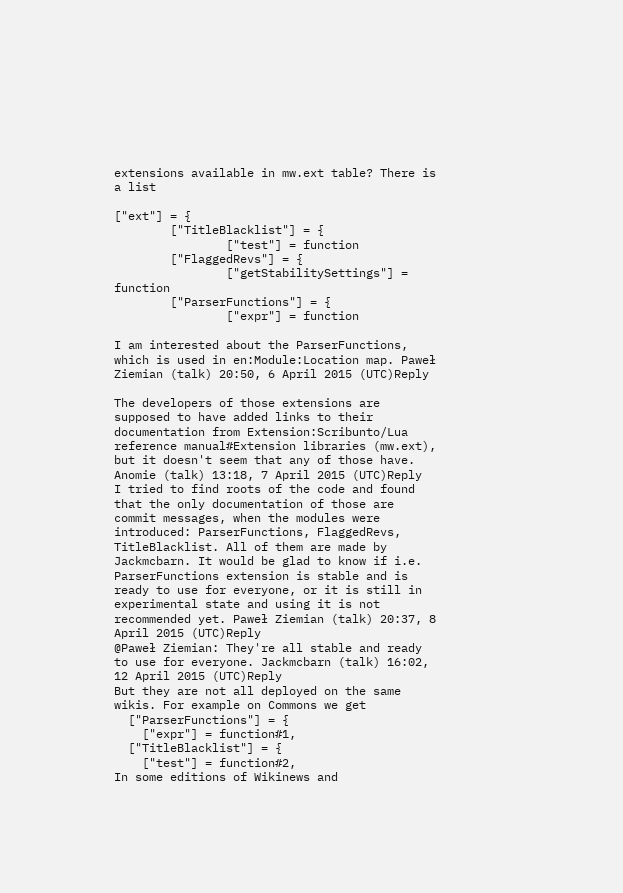extensions available in mw.ext table? There is a list

["ext"] = {
        ["TitleBlacklist"] = {
                ["test"] = function
        ["FlaggedRevs"] = {
                ["getStabilitySettings"] = function
        ["ParserFunctions"] = {
                ["expr"] = function

I am interested about the ParserFunctions, which is used in en:Module:Location map. Paweł Ziemian (talk) 20:50, 6 April 2015 (UTC)Reply

The developers of those extensions are supposed to have added links to their documentation from Extension:Scribunto/Lua reference manual#Extension libraries (mw.ext), but it doesn't seem that any of those have. Anomie (talk) 13:18, 7 April 2015 (UTC)Reply
I tried to find roots of the code and found that the only documentation of those are commit messages, when the modules were introduced: ParserFunctions, FlaggedRevs, TitleBlacklist. All of them are made by Jackmcbarn. It would be glad to know if i.e. ParserFunctions extension is stable and is ready to use for everyone, or it is still in experimental state and using it is not recommended yet. Paweł Ziemian (talk) 20:37, 8 April 2015 (UTC)Reply
@Paweł Ziemian: They're all stable and ready to use for everyone. Jackmcbarn (talk) 16:02, 12 April 2015 (UTC)Reply
But they are not all deployed on the same wikis. For example on Commons we get
  ["ParserFunctions"] = {
    ["expr"] = function#1,
  ["TitleBlacklist"] = {
    ["test"] = function#2,
In some editions of Wikinews and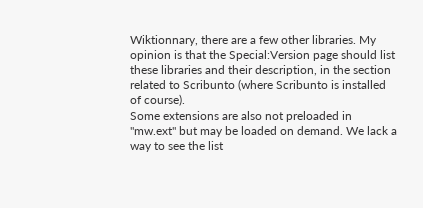Wiktionnary, there are a few other libraries. My opinion is that the Special:Version page should list these libraries and their description, in the section related to Scribunto (where Scribunto is installed of course).
Some extensions are also not preloaded in "mw.ext" but may be loaded on demand. We lack a way to see the list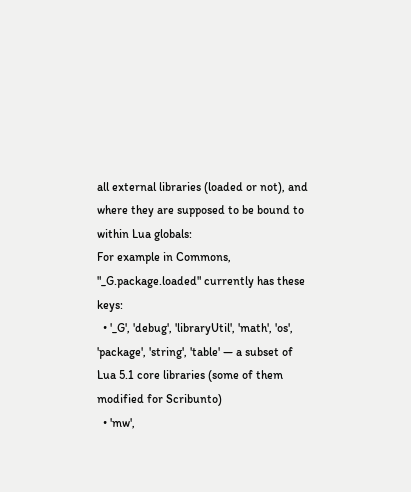all external libraries (loaded or not), and where they are supposed to be bound to within Lua globals:
For example in Commons, "_G.package.loaded" currently has these keys:
  • '_G', 'debug', 'libraryUtil', 'math', 'os', 'package', 'string', 'table' — a subset of Lua 5.1 core libraries (some of them modified for Scribunto)
  • 'mw',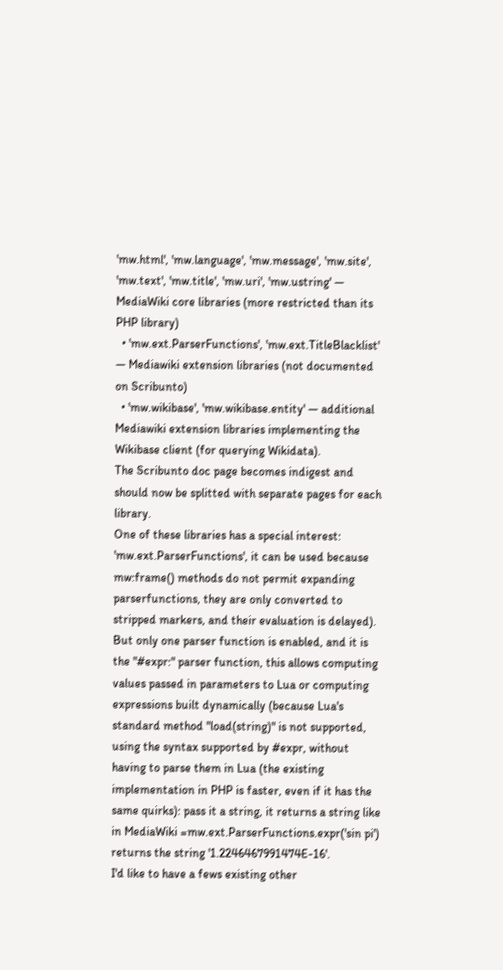'mw.html', 'mw.language', 'mw.message', 'mw.site', 'mw.text', 'mw.title', 'mw.uri', 'mw.ustring' — MediaWiki core libraries (more restricted than its PHP library)
  • 'mw.ext.ParserFunctions', 'mw.ext.TitleBlacklist' — Mediawiki extension libraries (not documented on Scribunto)
  • 'mw.wikibase', 'mw.wikibase.entity' — additional Mediawiki extension libraries implementing the Wikibase client (for querying Wikidata).
The Scribunto doc page becomes indigest and should now be splitted with separate pages for each library.
One of these libraries has a special interest: 'mw.ext.ParserFunctions', it can be used because mw:frame() methods do not permit expanding parserfunctions, they are only converted to stripped markers, and their evaluation is delayed).
But only one parser function is enabled, and it is the "#expr:" parser function, this allows computing values passed in parameters to Lua or computing expressions built dynamically (because Lua's standard method "load(string)" is not supported, using the syntax supported by #expr, without having to parse them in Lua (the existing implementation in PHP is faster, even if it has the same quirks): pass it a string, it returns a string like in MediaWiki =mw.ext.ParserFunctions.expr('sin pi') returns the string '1.2246467991474E-16'.
I'd like to have a fews existing other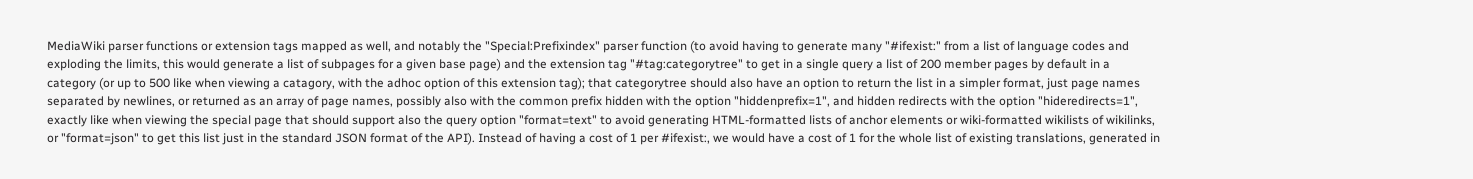MediaWiki parser functions or extension tags mapped as well, and notably the "Special:Prefixindex" parser function (to avoid having to generate many "#ifexist:" from a list of language codes and exploding the limits, this would generate a list of subpages for a given base page) and the extension tag "#tag:categorytree" to get in a single query a list of 200 member pages by default in a category (or up to 500 like when viewing a catagory, with the adhoc option of this extension tag); that categorytree should also have an option to return the list in a simpler format, just page names separated by newlines, or returned as an array of page names, possibly also with the common prefix hidden with the option "hiddenprefix=1", and hidden redirects with the option "hideredirects=1", exactly like when viewing the special page that should support also the query option "format=text" to avoid generating HTML-formatted lists of anchor elements or wiki-formatted wikilists of wikilinks, or "format=json" to get this list just in the standard JSON format of the API). Instead of having a cost of 1 per #ifexist:, we would have a cost of 1 for the whole list of existing translations, generated in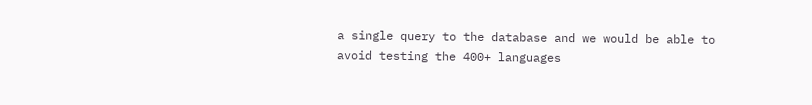a single query to the database and we would be able to avoid testing the 400+ languages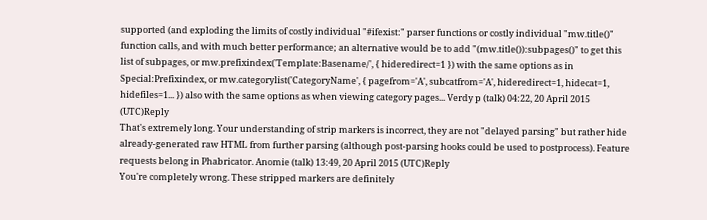supported (and exploding the limits of costly individual "#ifexist:" parser functions or costly individual "mw.title()" function calls, and with much better performance; an alternative would be to add "(mw.title()):subpages()" to get this list of subpages, or mw.prefixindex('Template:Basename/', { hideredirect=1 }) with the same options as in Special:Prefixindex, or mw.categorylist('CategoryName', { pagefrom='A', subcatfrom='A', hideredirect=1, hidecat=1, hidefiles=1... }) also with the same options as when viewing category pages... Verdy p (talk) 04:22, 20 April 2015 (UTC)Reply
That's extremely long. Your understanding of strip markers is incorrect, they are not "delayed parsing" but rather hide already-generated raw HTML from further parsing (although post-parsing hooks could be used to postprocess). Feature requests belong in Phabricator. Anomie (talk) 13:49, 20 April 2015 (UTC)Reply
You're completely wrong. These stripped markers are definitely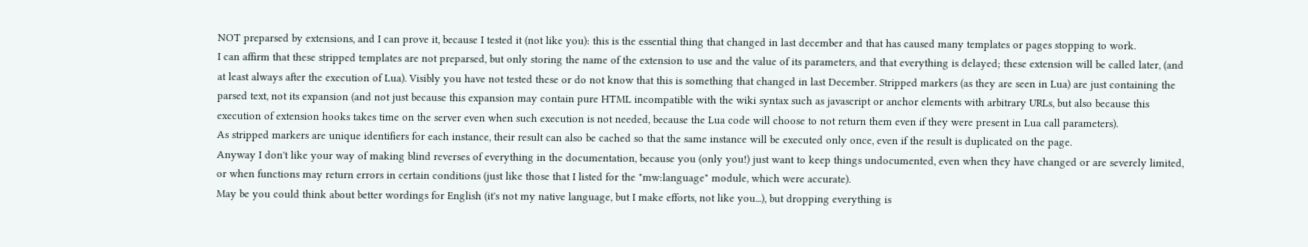NOT preparsed by extensions, and I can prove it, because I tested it (not like you): this is the essential thing that changed in last december and that has caused many templates or pages stopping to work.
I can affirm that these stripped templates are not preparsed, but only storing the name of the extension to use and the value of its parameters, and that everything is delayed; these extension will be called later, (and at least always after the execution of Lua). Visibly you have not tested these or do not know that this is something that changed in last December. Stripped markers (as they are seen in Lua) are just containing the parsed text, not its expansion (and not just because this expansion may contain pure HTML incompatible with the wiki syntax such as javascript or anchor elements with arbitrary URLs, but also because this execution of extension hooks takes time on the server even when such execution is not needed, because the Lua code will choose to not return them even if they were present in Lua call parameters).
As stripped markers are unique identifiers for each instance, their result can also be cached so that the same instance will be executed only once, even if the result is duplicated on the page.
Anyway I don't like your way of making blind reverses of everything in the documentation, because you (only you!) just want to keep things undocumented, even when they have changed or are severely limited, or when functions may return errors in certain conditions (just like those that I listed for the "mw:language" module, which were accurate).
May be you could think about better wordings for English (it's not my native language, but I make efforts, not like you...), but dropping everything is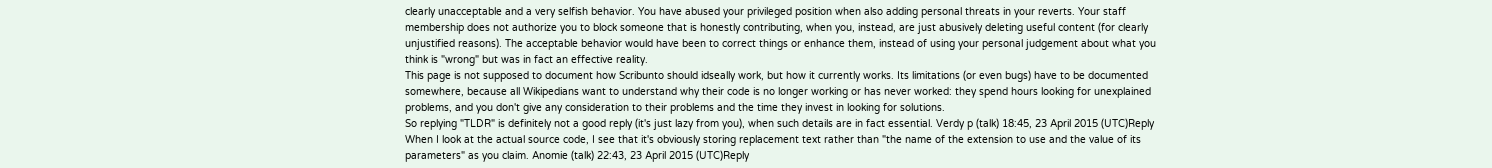clearly unacceptable and a very selfish behavior. You have abused your privileged position when also adding personal threats in your reverts. Your staff membership does not authorize you to block someone that is honestly contributing, when you, instead, are just abusively deleting useful content (for clearly unjustified reasons). The acceptable behavior would have been to correct things or enhance them, instead of using your personal judgement about what you think is "wrong" but was in fact an effective reality.
This page is not supposed to document how Scribunto should idseally work, but how it currently works. Its limitations (or even bugs) have to be documented somewhere, because all Wikipedians want to understand why their code is no longer working or has never worked: they spend hours looking for unexplained problems, and you don't give any consideration to their problems and the time they invest in looking for solutions.
So replying "TLDR" is definitely not a good reply (it's just lazy from you), when such details are in fact essential. Verdy p (talk) 18:45, 23 April 2015 (UTC)Reply
When I look at the actual source code, I see that it's obviously storing replacement text rather than "the name of the extension to use and the value of its parameters" as you claim. Anomie (talk) 22:43, 23 April 2015 (UTC)Reply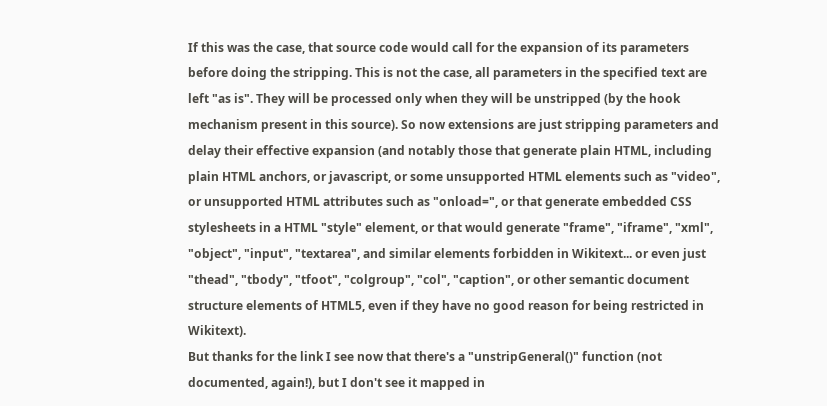If this was the case, that source code would call for the expansion of its parameters before doing the stripping. This is not the case, all parameters in the specified text are left "as is". They will be processed only when they will be unstripped (by the hook mechanism present in this source). So now extensions are just stripping parameters and delay their effective expansion (and notably those that generate plain HTML, including plain HTML anchors, or javascript, or some unsupported HTML elements such as "video", or unsupported HTML attributes such as "onload=", or that generate embedded CSS stylesheets in a HTML "style" element, or that would generate "frame", "iframe", "xml", "object", "input", "textarea", and similar elements forbidden in Wikitext... or even just "thead", "tbody", "tfoot", "colgroup", "col", "caption", or other semantic document structure elements of HTML5, even if they have no good reason for being restricted in Wikitext).
But thanks for the link I see now that there's a "unstripGeneral()" function (not documented, again!), but I don't see it mapped in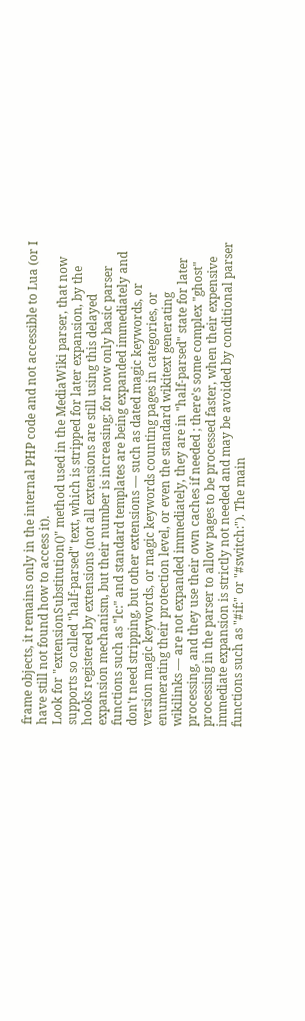frame objects, it remains only in the internal PHP code and not accessible to Lua (or I have still not found how to access it).
Look for "extensionSubstitution()" method used in the MediaWiki parser, that now supports so called "half-parsed" text, which is stripped for later expansion, by the hooks registered by extensions (not all extensions are still using this delayed expansion mechanism, but their number is increasing; for now only basic parser functions such as "lc:" and standard templates are being expanded immediately and don't need stripping, but other extensions — such as dated magic keywords, or version magic keywords, or magic keywords counting pages in categories, or enumerating their protection level, or even the standard wikitext generating wikilinks — are not expanded immediately, they are in "half-parsed" state for later processing, and they use their own caches if needed ; there's some complex "ghost" processing in the parser to allow pages to be processed faster, when their expensive immediate expansion is strictly not needed and may be avoided by conditional parser functions such as "#if:" or "#switch:"). The main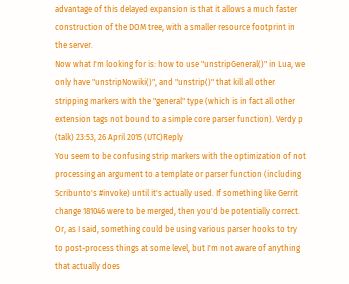advantage of this delayed expansion is that it allows a much faster construction of the DOM tree, with a smaller resource footprint in the server.
Now what I'm looking for is: how to use "unstripGeneral()" in Lua, we only have "unstripNowiki()", and "unstrip()" that kill all other stripping markers with the "general" type (which is in fact all other extension tags not bound to a simple core parser function). Verdy p (talk) 23:53, 26 April 2015 (UTC)Reply
You seem to be confusing strip markers with the optimization of not processing an argument to a template or parser function (including Scribunto's #invoke) until it's actually used. If something like Gerrit change 181046 were to be merged, then you'd be potentially correct. Or, as I said, something could be using various parser hooks to try to post-process things at some level, but I'm not aware of anything that actually does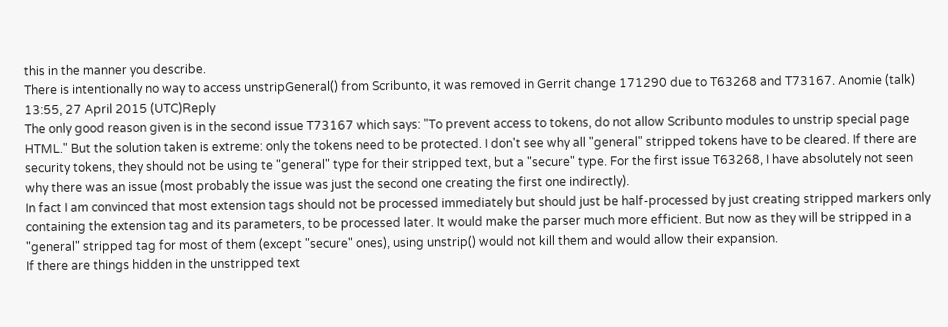this in the manner you describe.
There is intentionally no way to access unstripGeneral() from Scribunto, it was removed in Gerrit change 171290 due to T63268 and T73167. Anomie (talk) 13:55, 27 April 2015 (UTC)Reply
The only good reason given is in the second issue T73167 which says: "To prevent access to tokens, do not allow Scribunto modules to unstrip special page HTML." But the solution taken is extreme: only the tokens need to be protected. I don't see why all "general" stripped tokens have to be cleared. If there are security tokens, they should not be using te "general" type for their stripped text, but a "secure" type. For the first issue T63268, I have absolutely not seen why there was an issue (most probably the issue was just the second one creating the first one indirectly).
In fact I am convinced that most extension tags should not be processed immediately but should just be half-processed by just creating stripped markers only containing the extension tag and its parameters, to be processed later. It would make the parser much more efficient. But now as they will be stripped in a "general" stripped tag for most of them (except "secure" ones), using unstrip() would not kill them and would allow their expansion.
If there are things hidden in the unstripped text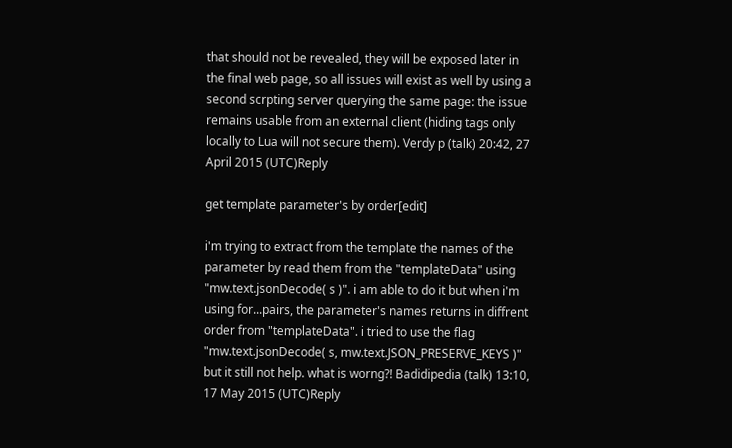that should not be revealed, they will be exposed later in the final web page, so all issues will exist as well by using a second scrpting server querying the same page: the issue remains usable from an external client (hiding tags only locally to Lua will not secure them). Verdy p (talk) 20:42, 27 April 2015 (UTC)Reply

get template parameter's by order[edit]

i'm trying to extract from the template the names of the parameter by read them from the "templateData" using "mw.text.jsonDecode( s )". i am able to do it but when i'm using for...pairs, the parameter's names returns in diffrent order from "templateData". i tried to use the flag "mw.text.jsonDecode( s, mw.text.JSON_PRESERVE_KEYS )" but it still not help. what is worng?! Badidipedia (talk) 13:10, 17 May 2015 (UTC)Reply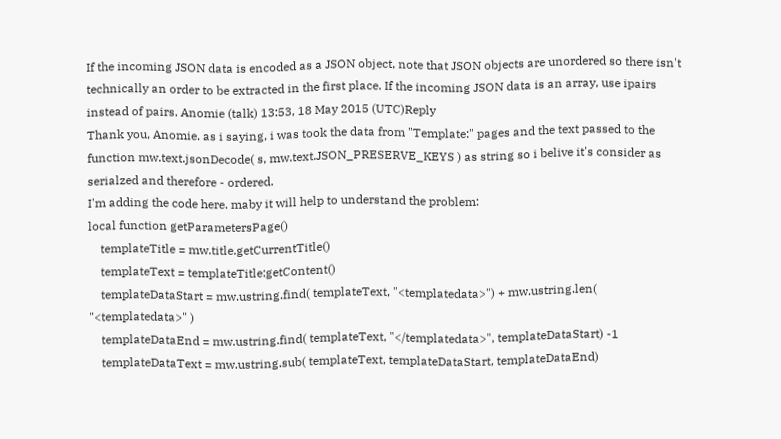If the incoming JSON data is encoded as a JSON object, note that JSON objects are unordered so there isn't technically an order to be extracted in the first place. If the incoming JSON data is an array, use ipairs instead of pairs. Anomie (talk) 13:53, 18 May 2015 (UTC)Reply
Thank you, Anomie. as i saying, i was took the data from "Template:" pages and the text passed to the function mw.text.jsonDecode( s, mw.text.JSON_PRESERVE_KEYS ) as string so i belive it's consider as serialzed and therefore - ordered.
I'm adding the code here. maby it will help to understand the problem:
local function getParametersPage()
    templateTitle = mw.title.getCurrentTitle()
    templateText = templateTitle:getContent()
    templateDataStart = mw.ustring.find( templateText, "<templatedata>") + mw.ustring.len( "<templatedata>" )
    templateDataEnd = mw.ustring.find( templateText, "</templatedata>", templateDataStart) -1
    templateDataText = mw.ustring.sub( templateText, templateDataStart, templateDataEnd)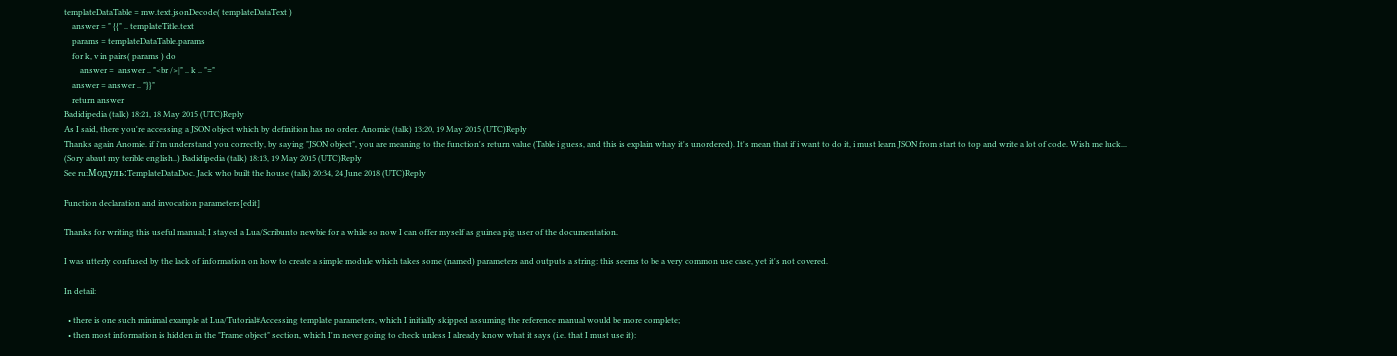templateDataTable = mw.text.jsonDecode( templateDataText )
    answer = " {{" .. templateTitle.text
    params = templateDataTable.params
    for k, v in pairs( params ) do
        answer =  answer .. "<br />|" .. k .. "="
    answer = answer .. "}}"
    return answer
Badidipedia (talk) 18:21, 18 May 2015 (UTC)Reply
As I said, there you're accessing a JSON object which by definition has no order. Anomie (talk) 13:20, 19 May 2015 (UTC)Reply
Thanks again Anomie. if i'm understand you correctly, by saying "JSON object", you are meaning to the function's return value (Table i guess, and this is explain whay it's unordered). It's mean that if i want to do it, i must learn JSON from start to top and write a lot of code. Wish me luck... (Sory abaut my terible english..) Badidipedia (talk) 18:13, 19 May 2015 (UTC)Reply
See ru:Модуль:TemplateDataDoc. Jack who built the house (talk) 20:34, 24 June 2018 (UTC)Reply

Function declaration and invocation parameters[edit]

Thanks for writing this useful manual; I stayed a Lua/Scribunto newbie for a while so now I can offer myself as guinea pig user of the documentation.

I was utterly confused by the lack of information on how to create a simple module which takes some (named) parameters and outputs a string: this seems to be a very common use case, yet it's not covered.

In detail:

  • there is one such minimal example at Lua/Tutorial#Accessing template parameters, which I initially skipped assuming the reference manual would be more complete;
  • then most information is hidden in the "Frame object" section, which I'm never going to check unless I already know what it says (i.e. that I must use it):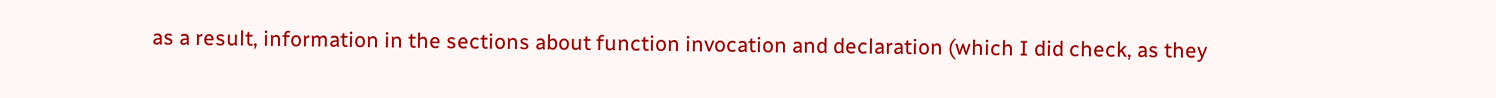as a result, information in the sections about function invocation and declaration (which I did check, as they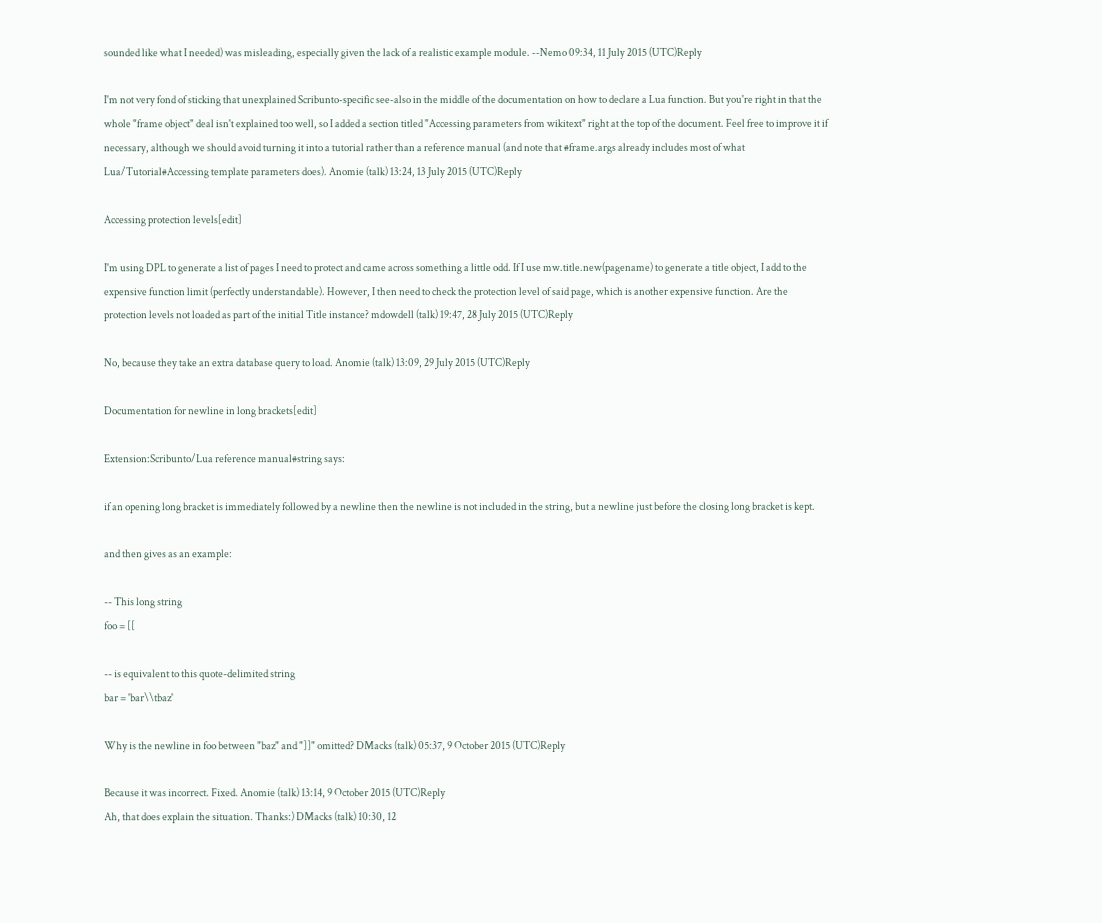sounded like what I needed) was misleading, especially given the lack of a realistic example module. --Nemo 09:34, 11 July 2015 (UTC)Reply

I'm not very fond of sticking that unexplained Scribunto-specific see-also in the middle of the documentation on how to declare a Lua function. But you're right in that the whole "frame object" deal isn't explained too well, so I added a section titled "Accessing parameters from wikitext" right at the top of the document. Feel free to improve it if necessary, although we should avoid turning it into a tutorial rather than a reference manual (and note that #frame.args already includes most of what Lua/Tutorial#Accessing template parameters does). Anomie (talk) 13:24, 13 July 2015 (UTC)Reply

Accessing protection levels[edit]

I'm using DPL to generate a list of pages I need to protect and came across something a little odd. If I use mw.title.new(pagename) to generate a title object, I add to the expensive function limit (perfectly understandable). However, I then need to check the protection level of said page, which is another expensive function. Are the protection levels not loaded as part of the initial Title instance? mdowdell (talk) 19:47, 28 July 2015 (UTC)Reply

No, because they take an extra database query to load. Anomie (talk) 13:09, 29 July 2015 (UTC)Reply

Documentation for newline in long brackets[edit]

Extension:Scribunto/Lua reference manual#string says:

if an opening long bracket is immediately followed by a newline then the newline is not included in the string, but a newline just before the closing long bracket is kept.

and then gives as an example:

-- This long string
foo = [[

-- is equivalent to this quote-delimited string
bar = 'bar\\tbaz'

Why is the newline in foo between "baz" and "]]" omitted? DMacks (talk) 05:37, 9 October 2015 (UTC)Reply

Because it was incorrect. Fixed. Anomie (talk) 13:14, 9 October 2015 (UTC)Reply
Ah, that does explain the situation. Thanks:) DMacks (talk) 10:30, 12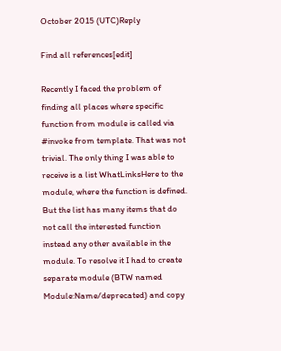October 2015 (UTC)Reply

Find all references[edit]

Recently I faced the problem of finding all places where specific function from module is called via #invoke from template. That was not trivial. The only thing I was able to receive is a list WhatLinksHere to the module, where the function is defined. But the list has many items that do not call the interested function instead any other available in the module. To resolve it I had to create separate module (BTW named Module:Name/deprecated) and copy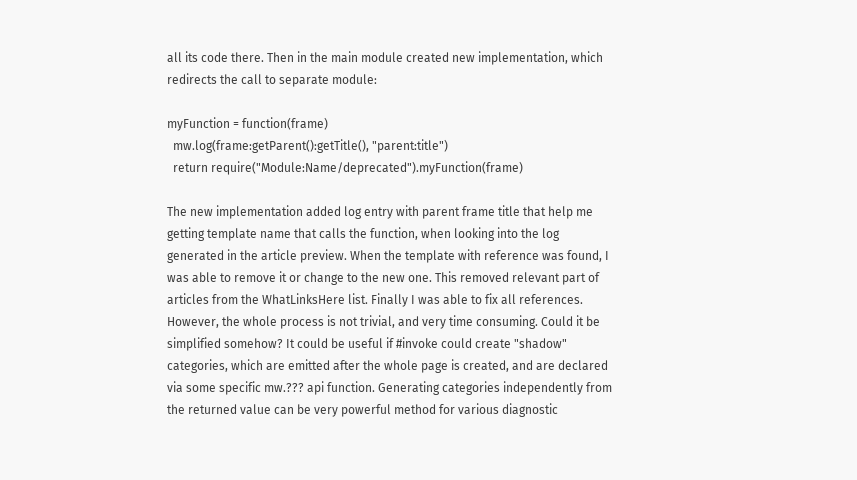all its code there. Then in the main module created new implementation, which redirects the call to separate module:

myFunction = function(frame)
  mw.log(frame:getParent():getTitle(), "parent:title")
  return require("Module:Name/deprecated").myFunction(frame)

The new implementation added log entry with parent frame title that help me getting template name that calls the function, when looking into the log generated in the article preview. When the template with reference was found, I was able to remove it or change to the new one. This removed relevant part of articles from the WhatLinksHere list. Finally I was able to fix all references. However, the whole process is not trivial, and very time consuming. Could it be simplified somehow? It could be useful if #invoke could create "shadow" categories, which are emitted after the whole page is created, and are declared via some specific mw.??? api function. Generating categories independently from the returned value can be very powerful method for various diagnostic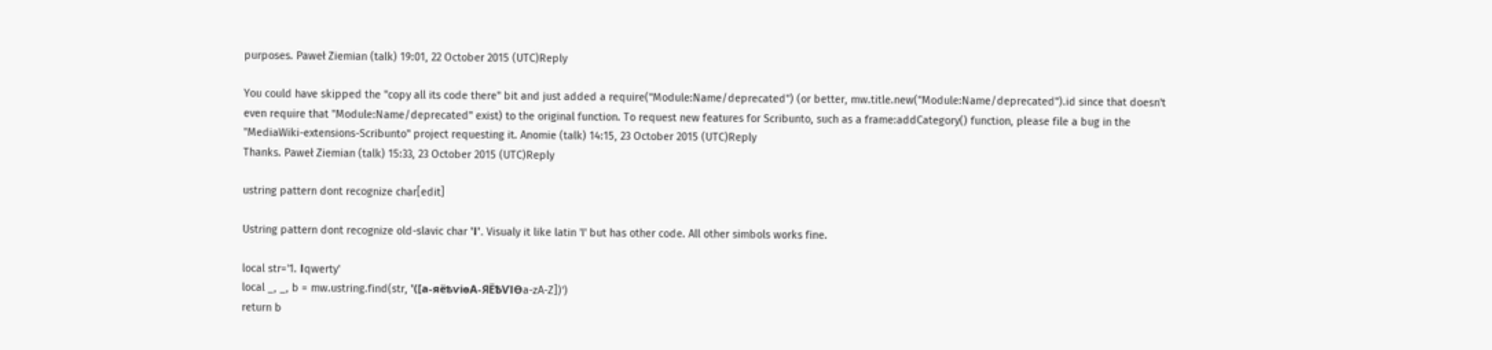purposes. Paweł Ziemian (talk) 19:01, 22 October 2015 (UTC)Reply

You could have skipped the "copy all its code there" bit and just added a require("Module:Name/deprecated") (or better, mw.title.new("Module:Name/deprecated").id since that doesn't even require that "Module:Name/deprecated" exist) to the original function. To request new features for Scribunto, such as a frame:addCategory() function, please file a bug in the "MediaWiki-extensions-Scribunto" project requesting it. Anomie (talk) 14:15, 23 October 2015 (UTC)Reply
Thanks. Paweł Ziemian (talk) 15:33, 23 October 2015 (UTC)Reply

ustring pattern dont recognize char[edit]

Ustring pattern dont recognize old-slavic char 'І'. Visualy it like latin 'I' but has other code. All other simbols works fine.

local str='1. Іqwerty'
local _, _, b = mw.ustring.find(str, '([а-яёѣѵіѳА-ЯЁѢѴІѲa-zA-Z])')
return b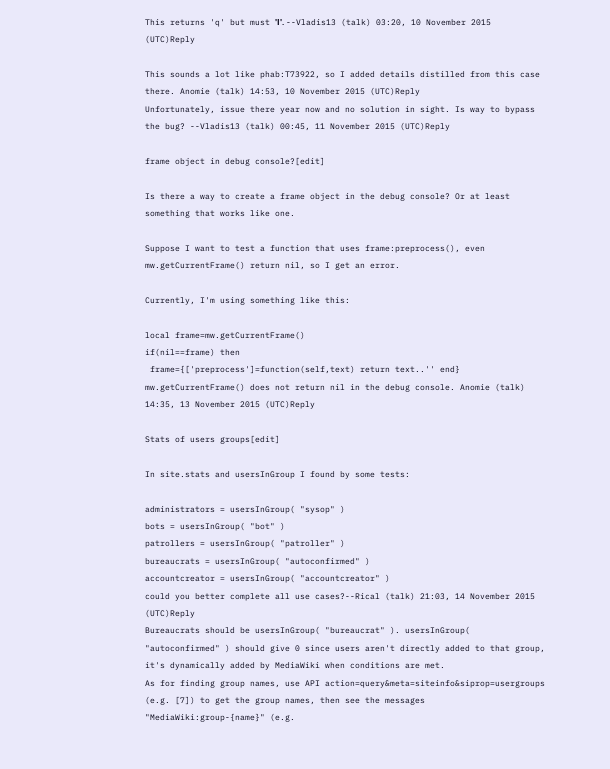This returns 'q' but must 'І'. --Vladis13 (talk) 03:20, 10 November 2015 (UTC)Reply

This sounds a lot like phab:T73922, so I added details distilled from this case there. Anomie (talk) 14:53, 10 November 2015 (UTC)Reply
Unfortunately, issue there year now and no solution in sight. Is way to bypass the bug? --Vladis13 (talk) 00:45, 11 November 2015 (UTC)Reply

frame object in debug console?[edit]

Is there a way to create a frame object in the debug console? Or at least something that works like one.

Suppose I want to test a function that uses frame:preprocess(), even mw.getCurrentFrame() return nil, so I get an error.

Currently, I'm using something like this:

local frame=mw.getCurrentFrame()
if(nil==frame) then
 frame={['preprocess']=function(self,text) return text..'' end}
mw.getCurrentFrame() does not return nil in the debug console. Anomie (talk) 14:35, 13 November 2015 (UTC)Reply

Stats of users groups[edit]

In site.stats and usersInGroup I found by some tests:

administrators = usersInGroup( "sysop" )
bots = usersInGroup( "bot" )
patrollers = usersInGroup( "patroller" )
bureaucrats = usersInGroup( "autoconfirmed" )
accountcreator = usersInGroup( "accountcreator" )
could you better complete all use cases?--Rical (talk) 21:03, 14 November 2015 (UTC)Reply
Bureaucrats should be usersInGroup( "bureaucrat" ). usersInGroup( "autoconfirmed" ) should give 0 since users aren't directly added to that group, it's dynamically added by MediaWiki when conditions are met.
As for finding group names, use API action=query&meta=siteinfo&siprop=usergroups (e.g. [7]) to get the group names, then see the messages "MediaWiki:group-{name}" (e.g.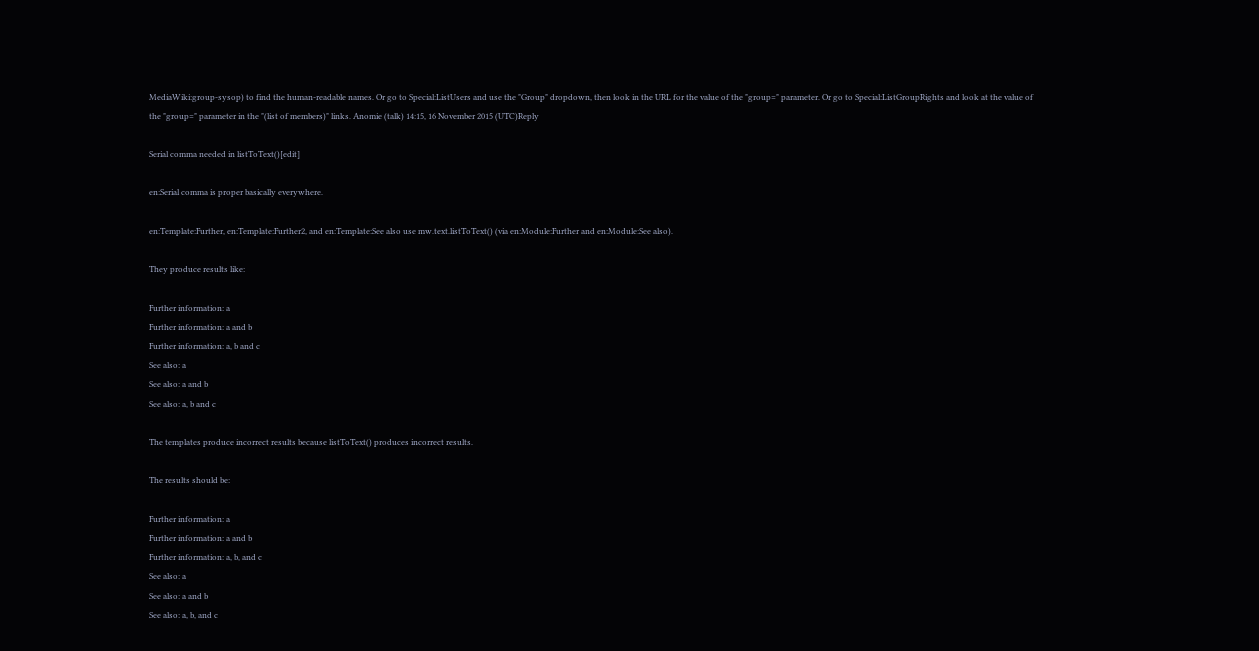MediaWiki:group-sysop) to find the human-readable names. Or go to Special:ListUsers and use the "Group" dropdown, then look in the URL for the value of the "group=" parameter. Or go to Special:ListGroupRights and look at the value of the "group=" parameter in the "(list of members)" links. Anomie (talk) 14:15, 16 November 2015 (UTC)Reply

Serial comma needed in listToText()[edit]

en:Serial comma is proper basically everywhere.

en:Template:Further, en:Template:Further2, and en:Template:See also use mw.text.listToText() (via en:Module:Further and en:Module:See also).

They produce results like:

Further information: a
Further information: a and b
Further information: a, b and c
See also: a
See also: a and b
See also: a, b and c

The templates produce incorrect results because listToText() produces incorrect results.

The results should be:

Further information: a
Further information: a and b
Further information: a, b, and c
See also: a
See also: a and b
See also: a, b, and c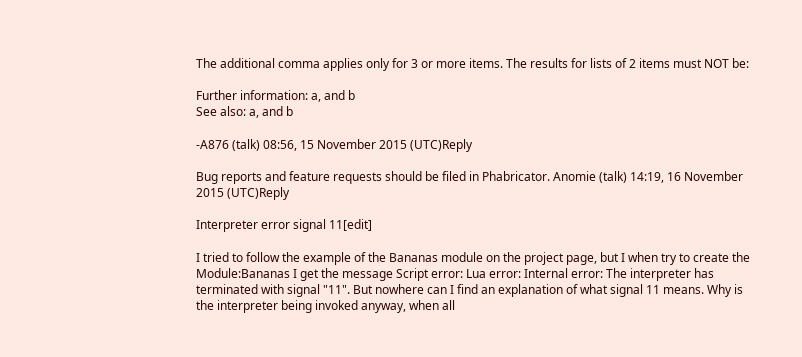The additional comma applies only for 3 or more items. The results for lists of 2 items must NOT be:

Further information: a, and b
See also: a, and b

-A876 (talk) 08:56, 15 November 2015 (UTC)Reply

Bug reports and feature requests should be filed in Phabricator. Anomie (talk) 14:19, 16 November 2015 (UTC)Reply

Interpreter error signal 11[edit]

I tried to follow the example of the Bananas module on the project page, but I when try to create the Module:Bananas I get the message Script error: Lua error: Internal error: The interpreter has terminated with signal "11". But nowhere can I find an explanation of what signal 11 means. Why is the interpreter being invoked anyway, when all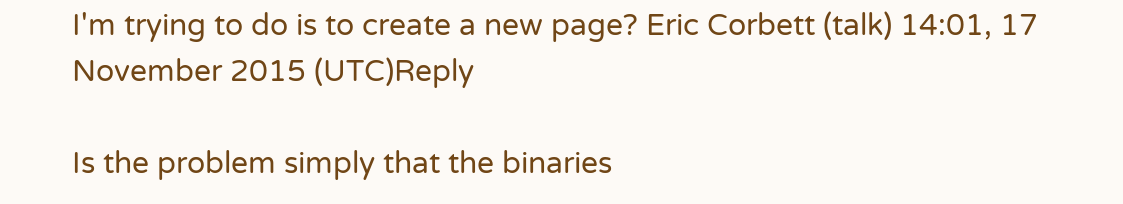I'm trying to do is to create a new page? Eric Corbett (talk) 14:01, 17 November 2015 (UTC)Reply

Is the problem simply that the binaries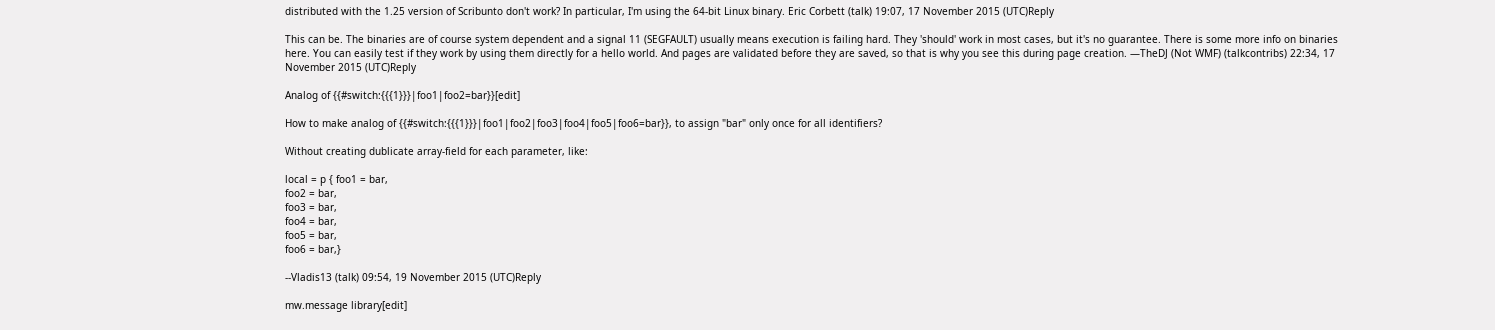distributed with the 1.25 version of Scribunto don't work? In particular, I'm using the 64-bit Linux binary. Eric Corbett (talk) 19:07, 17 November 2015 (UTC)Reply

This can be. The binaries are of course system dependent and a signal 11 (SEGFAULT) usually means execution is failing hard. They 'should' work in most cases, but it's no guarantee. There is some more info on binaries here. You can easily test if they work by using them directly for a hello world. And pages are validated before they are saved, so that is why you see this during page creation. —TheDJ (Not WMF) (talkcontribs) 22:34, 17 November 2015 (UTC)Reply

Analog of {{#switch:{{{1}}}|foo1|foo2=bar}}[edit]

How to make analog of {{#switch:{{{1}}}|foo1|foo2|foo3|foo4|foo5|foo6=bar}}, to assign "bar" only once for all identifiers?

Without creating dublicate array-field for each parameter, like:

local = p { foo1 = bar,
foo2 = bar,
foo3 = bar,
foo4 = bar,
foo5 = bar,
foo6 = bar,}

--Vladis13 (talk) 09:54, 19 November 2015 (UTC)Reply

mw.message library[edit]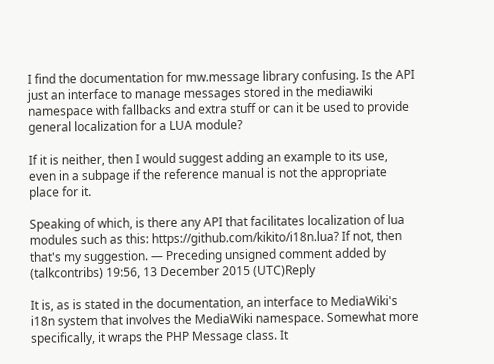I find the documentation for mw.message library confusing. Is the API just an interface to manage messages stored in the mediawiki namespace with fallbacks and extra stuff or can it be used to provide general localization for a LUA module?

If it is neither, then I would suggest adding an example to its use, even in a subpage if the reference manual is not the appropriate place for it.

Speaking of which, is there any API that facilitates localization of lua modules such as this: https://github.com/kikito/i18n.lua? If not, then that's my suggestion. — Preceding unsigned comment added by (talkcontribs) 19:56, 13 December 2015 (UTC)Reply

It is, as is stated in the documentation, an interface to MediaWiki's i18n system that involves the MediaWiki namespace. Somewhat more specifically, it wraps the PHP Message class. It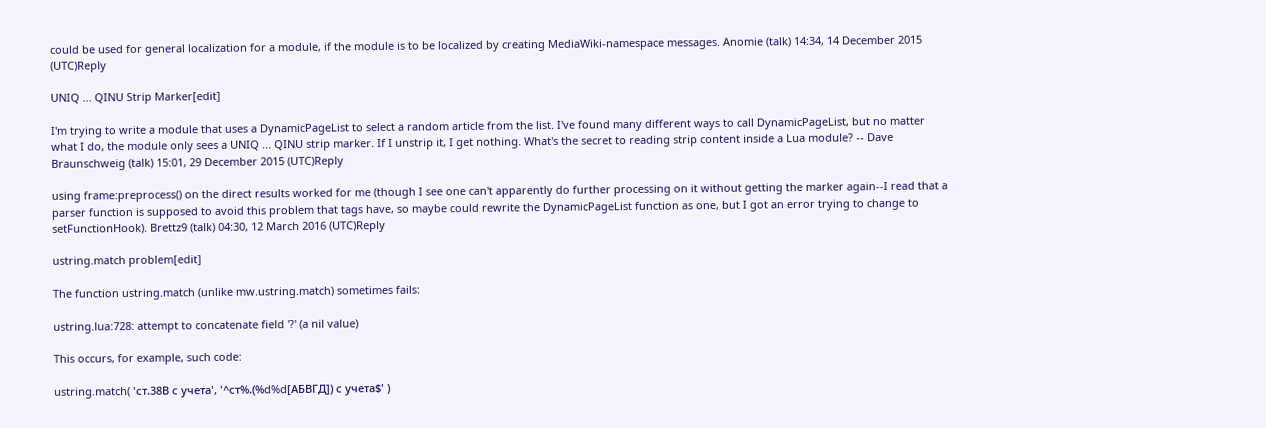could be used for general localization for a module, if the module is to be localized by creating MediaWiki-namespace messages. Anomie (talk) 14:34, 14 December 2015 (UTC)Reply

UNIQ ... QINU Strip Marker[edit]

I'm trying to write a module that uses a DynamicPageList to select a random article from the list. I've found many different ways to call DynamicPageList, but no matter what I do, the module only sees a UNIQ ... QINU strip marker. If I unstrip it, I get nothing. What's the secret to reading strip content inside a Lua module? -- Dave Braunschweig (talk) 15:01, 29 December 2015 (UTC)Reply

using frame:preprocess() on the direct results worked for me (though I see one can't apparently do further processing on it without getting the marker again--I read that a parser function is supposed to avoid this problem that tags have, so maybe could rewrite the DynamicPageList function as one, but I got an error trying to change to setFunctionHook). Brettz9 (talk) 04:30, 12 March 2016 (UTC)Reply

ustring.match problem[edit]

The function ustring.match (unlike mw.ustring.match) sometimes fails:

ustring.lua:728: attempt to concatenate field '?' (a nil value)

This occurs, for example, such code:

ustring.match( 'ст.38В с учета', '^ст%.(%d%d[АБВГД]) с учета$' )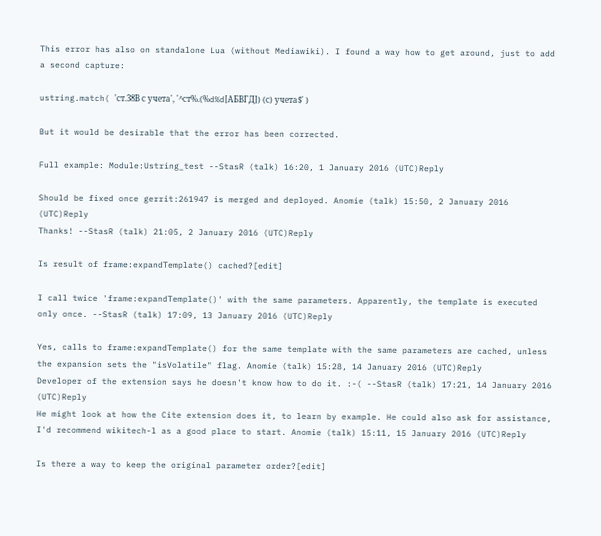This error has also on standalone Lua (without Mediawiki). I found a way how to get around, just to add a second capture:

ustring.match( 'ст.38В с учета', '^ст%.(%d%d[АБВГД]) (с) учета$' )

But it would be desirable that the error has been corrected.

Full example: Module:Ustring_test --StasR (talk) 16:20, 1 January 2016 (UTC)Reply

Should be fixed once gerrit:261947 is merged and deployed. Anomie (talk) 15:50, 2 January 2016 (UTC)Reply
Thanks! --StasR (talk) 21:05, 2 January 2016 (UTC)Reply

Is result of frame:expandTemplate() cached?[edit]

I call twice 'frame:expandTemplate()' with the same parameters. Apparently, the template is executed only once. --StasR (talk) 17:09, 13 January 2016 (UTC)Reply

Yes, calls to frame:expandTemplate() for the same template with the same parameters are cached, unless the expansion sets the "isVolatile" flag. Anomie (talk) 15:28, 14 January 2016 (UTC)Reply
Developer of the extension says he doesn't know how to do it. :-( --StasR (talk) 17:21, 14 January 2016 (UTC)Reply
He might look at how the Cite extension does it, to learn by example. He could also ask for assistance, I'd recommend wikitech-l as a good place to start. Anomie (talk) 15:11, 15 January 2016 (UTC)Reply

Is there a way to keep the original parameter order?[edit]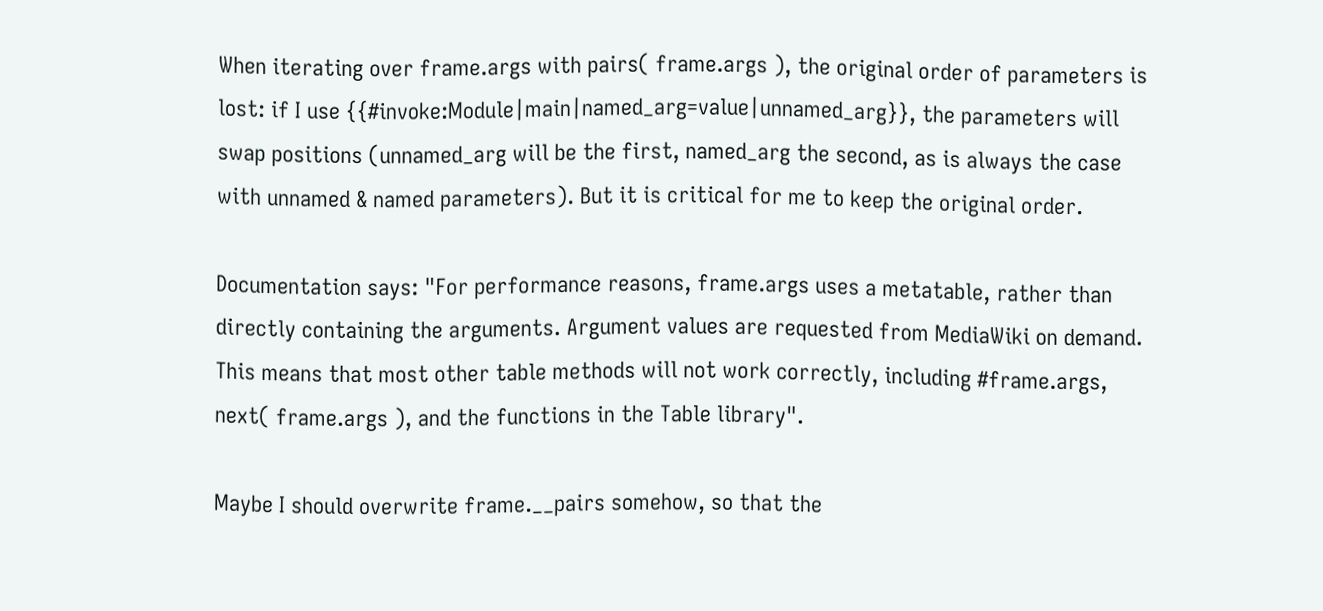When iterating over frame.args with pairs( frame.args ), the original order of parameters is lost: if I use {{#invoke:Module|main|named_arg=value|unnamed_arg}}, the parameters will swap positions (unnamed_arg will be the first, named_arg the second, as is always the case with unnamed & named parameters). But it is critical for me to keep the original order.

Documentation says: "For performance reasons, frame.args uses a metatable, rather than directly containing the arguments. Argument values are requested from MediaWiki on demand. This means that most other table methods will not work correctly, including #frame.args, next( frame.args ), and the functions in the Table library".

Maybe I should overwrite frame.__pairs somehow, so that the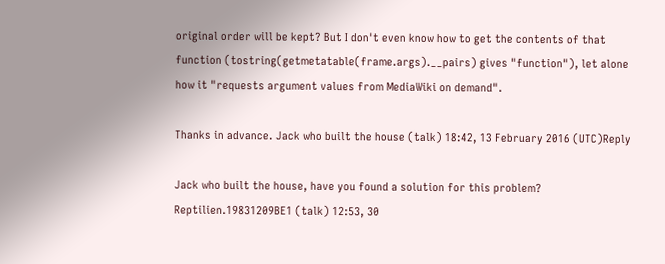original order will be kept? But I don't even know how to get the contents of that function (tostring(getmetatable(frame.args).__pairs) gives "function"), let alone how it "requests argument values from MediaWiki on demand".

Thanks in advance. Jack who built the house (talk) 18:42, 13 February 2016 (UTC)Reply

Jack who built the house, have you found a solution for this problem? Reptilien.19831209BE1 (talk) 12:53, 30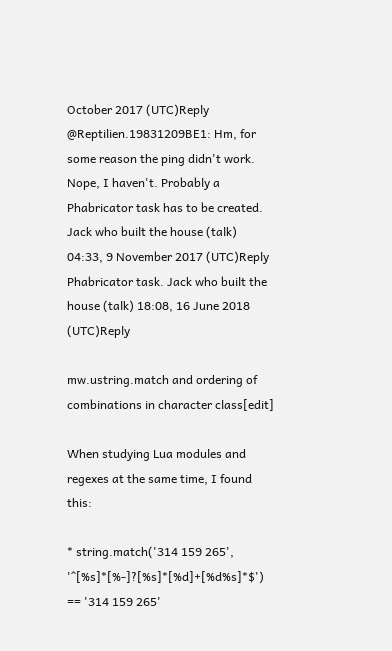October 2017 (UTC)Reply
@Reptilien.19831209BE1: Hm, for some reason the ping didn't work. Nope, I haven't. Probably a Phabricator task has to be created. Jack who built the house (talk) 04:33, 9 November 2017 (UTC)Reply
Phabricator task. Jack who built the house (talk) 18:08, 16 June 2018 (UTC)Reply

mw.ustring.match and ordering of combinations in character class[edit]

When studying Lua modules and regexes at the same time, I found this:

* string.match('314 159 265', '^[%s]*[%-]?[%s]*[%d]+[%d%s]*$') == '314 159 265'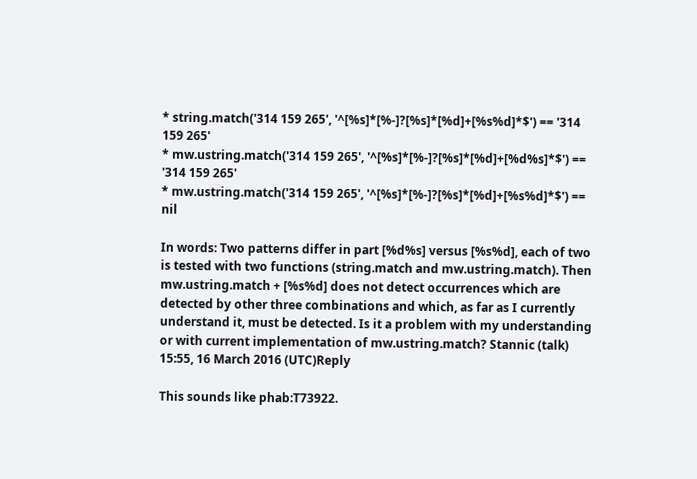* string.match('314 159 265', '^[%s]*[%-]?[%s]*[%d]+[%s%d]*$') == '314 159 265'
* mw.ustring.match('314 159 265', '^[%s]*[%-]?[%s]*[%d]+[%d%s]*$') == '314 159 265'
* mw.ustring.match('314 159 265', '^[%s]*[%-]?[%s]*[%d]+[%s%d]*$') == nil

In words: Two patterns differ in part [%d%s] versus [%s%d], each of two is tested with two functions (string.match and mw.ustring.match). Then mw.ustring.match + [%s%d] does not detect occurrences which are detected by other three combinations and which, as far as I currently understand it, must be detected. Is it a problem with my understanding or with current implementation of mw.ustring.match? Stannic (talk) 15:55, 16 March 2016 (UTC)Reply

This sounds like phab:T73922.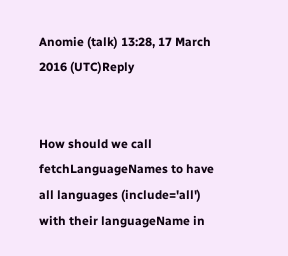Anomie (talk) 13:28, 17 March 2016 (UTC)Reply


How should we call fetchLanguageNames to have all languages (include='all') with their languageName in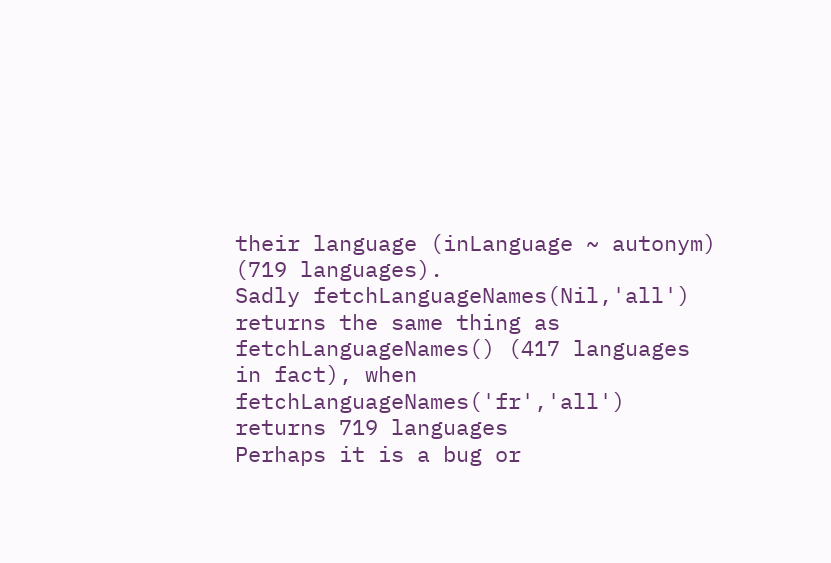their language (inLanguage ~ autonym) (719 languages).
Sadly fetchLanguageNames(Nil,'all') returns the same thing as fetchLanguageNames() (417 languages in fact), when fetchLanguageNames('fr','all') returns 719 languages
Perhaps it is a bug or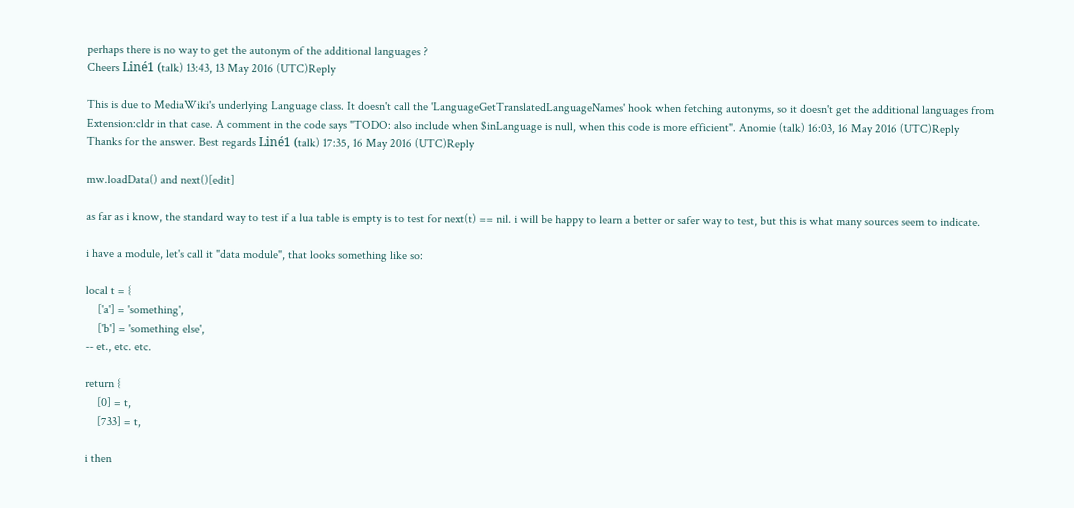perhaps there is no way to get the autonym of the additional languages ?
Cheers Liné1 (talk) 13:43, 13 May 2016 (UTC)Reply

This is due to MediaWiki's underlying Language class. It doesn't call the 'LanguageGetTranslatedLanguageNames' hook when fetching autonyms, so it doesn't get the additional languages from Extension:cldr in that case. A comment in the code says "TODO: also include when $inLanguage is null, when this code is more efficient". Anomie (talk) 16:03, 16 May 2016 (UTC)Reply
Thanks for the answer. Best regards Liné1 (talk) 17:35, 16 May 2016 (UTC)Reply

mw.loadData() and next()[edit]

as far as i know, the standard way to test if a lua table is empty is to test for next(t) == nil. i will be happy to learn a better or safer way to test, but this is what many sources seem to indicate.

i have a module, let's call it "data module", that looks something like so:

local t = {
    ['a'] = 'something',
    ['b'] = 'something else',
-- et., etc. etc.

return {
    [0] = t,
    [733] = t,

i then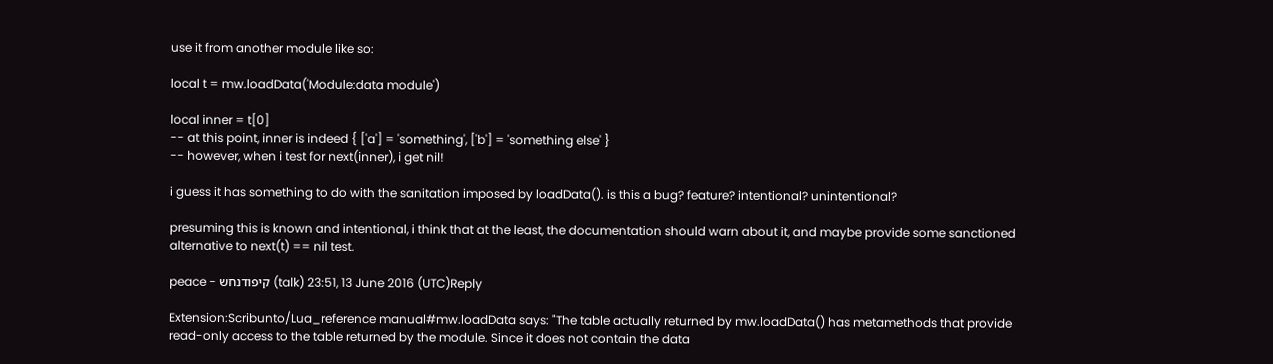use it from another module like so:

local t = mw.loadData('Module:data module')

local inner = t[0]
-- at this point, inner is indeed { ['a'] = 'something', ['b'] = 'something else' }
-- however, when i test for next(inner), i get nil!

i guess it has something to do with the sanitation imposed by loadData(). is this a bug? feature? intentional? unintentional?

presuming this is known and intentional, i think that at the least, the documentation should warn about it, and maybe provide some sanctioned alternative to next(t) == nil test.

peace - קיפודנחש (talk) 23:51, 13 June 2016 (UTC)Reply

Extension:Scribunto/Lua_reference manual#mw.loadData says: "The table actually returned by mw.loadData() has metamethods that provide read-only access to the table returned by the module. Since it does not contain the data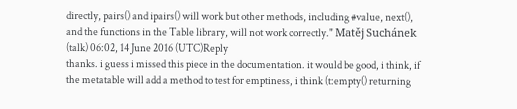directly, pairs() and ipairs() will work but other methods, including #value, next(), and the functions in the Table library, will not work correctly." Matěj Suchánek (talk) 06:02, 14 June 2016 (UTC)Reply
thanks. i guess i missed this piece in the documentation. it would be good, i think, if the metatable will add a method to test for emptiness, i think (t:empty() returning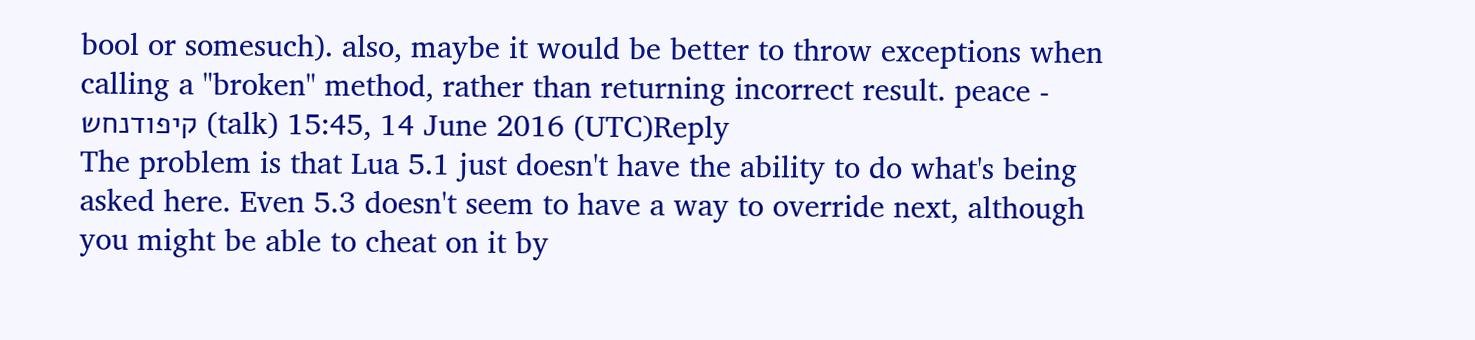bool or somesuch). also, maybe it would be better to throw exceptions when calling a "broken" method, rather than returning incorrect result. peace - קיפודנחש (talk) 15:45, 14 June 2016 (UTC)Reply
The problem is that Lua 5.1 just doesn't have the ability to do what's being asked here. Even 5.3 doesn't seem to have a way to override next, although you might be able to cheat on it by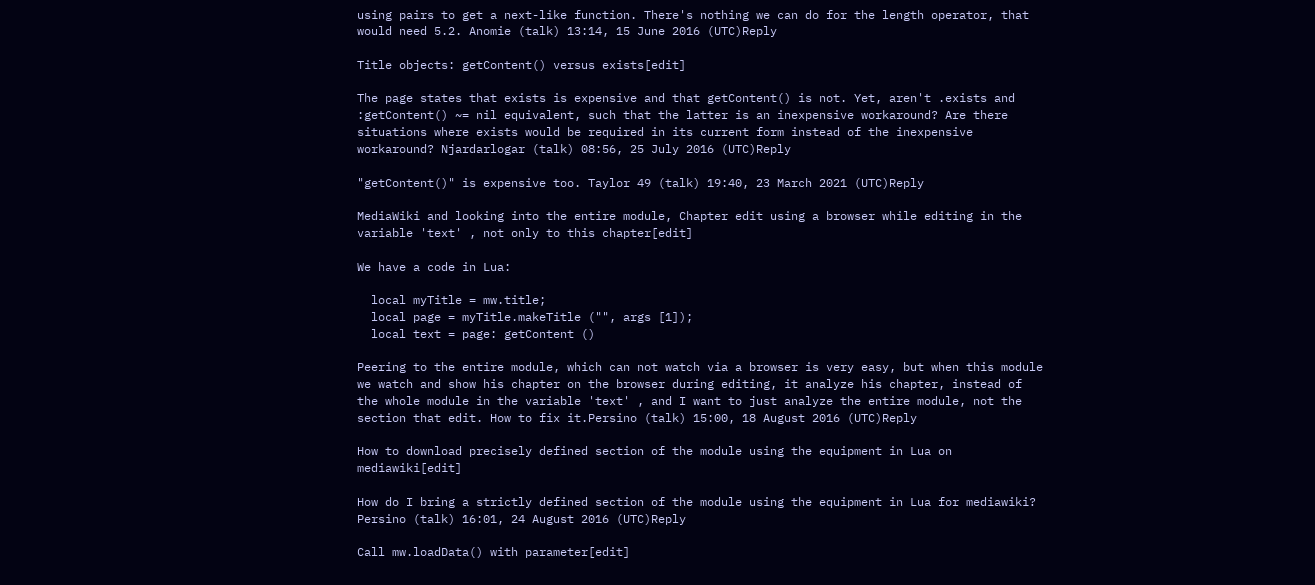using pairs to get a next-like function. There's nothing we can do for the length operator, that would need 5.2. Anomie (talk) 13:14, 15 June 2016 (UTC)Reply

Title objects: getContent() versus exists[edit]

The page states that exists is expensive and that getContent() is not. Yet, aren't .exists and :getContent() ~= nil equivalent, such that the latter is an inexpensive workaround? Are there situations where exists would be required in its current form instead of the inexpensive workaround? Njardarlogar (talk) 08:56, 25 July 2016 (UTC)Reply

"getContent()" is expensive too. Taylor 49 (talk) 19:40, 23 March 2021 (UTC)Reply

MediaWiki and looking into the entire module, Chapter edit using a browser while editing in the variable 'text' , not only to this chapter[edit]

We have a code in Lua:

  local myTitle = mw.title;
  local page = myTitle.makeTitle ("", args [1]);
  local text = page: getContent ()

Peering to the entire module, which can not watch via a browser is very easy, but when this module we watch and show his chapter on the browser during editing, it analyze his chapter, instead of the whole module in the variable 'text' , and I want to just analyze the entire module, not the section that edit. How to fix it.Persino (talk) 15:00, 18 August 2016 (UTC)Reply

How to download precisely defined section of the module using the equipment in Lua on mediawiki[edit]

How do I bring a strictly defined section of the module using the equipment in Lua for mediawiki? Persino (talk) 16:01, 24 August 2016 (UTC)Reply

Call mw.loadData() with parameter[edit]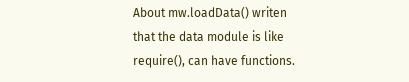About mw.loadData() writen that the data module is like require(), can have functions.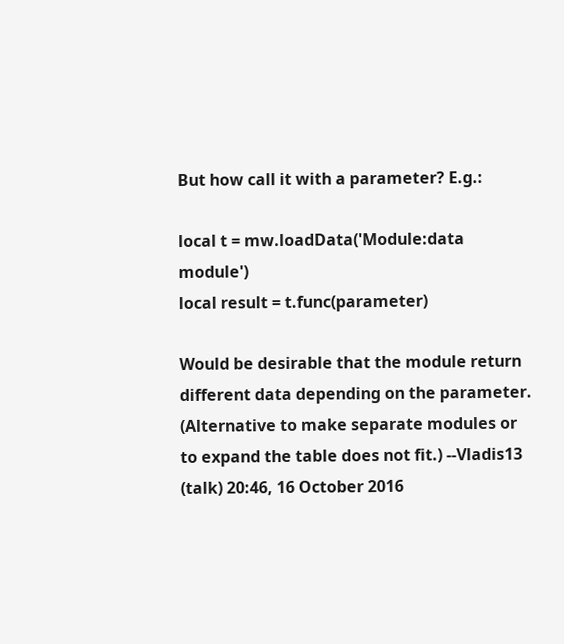But how call it with a parameter? E.g.:

local t = mw.loadData('Module:data module')
local result = t.func(parameter)

Would be desirable that the module return different data depending on the parameter. (Alternative to make separate modules or to expand the table does not fit.) --Vladis13 (talk) 20:46, 16 October 2016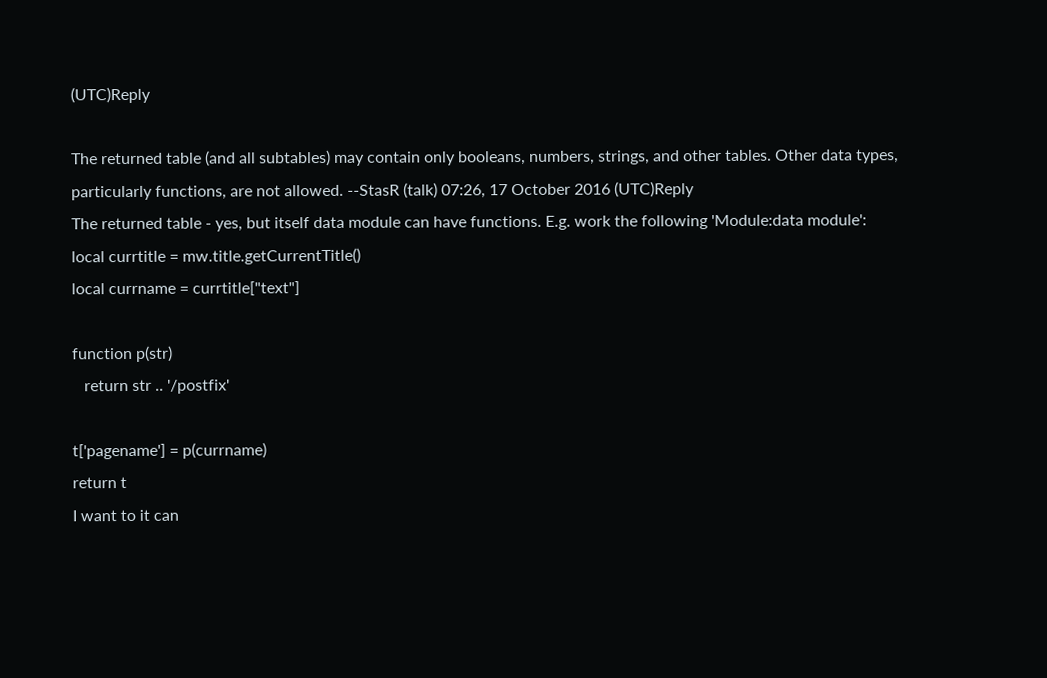(UTC)Reply

The returned table (and all subtables) may contain only booleans, numbers, strings, and other tables. Other data types, particularly functions, are not allowed. --StasR (talk) 07:26, 17 October 2016 (UTC)Reply
The returned table - yes, but itself data module can have functions. E.g. work the following 'Module:data module':
local currtitle = mw.title.getCurrentTitle()
local currname = currtitle["text"]

function p(str)
   return str .. '/postfix'

t['pagename'] = p(currname)
return t
I want to it can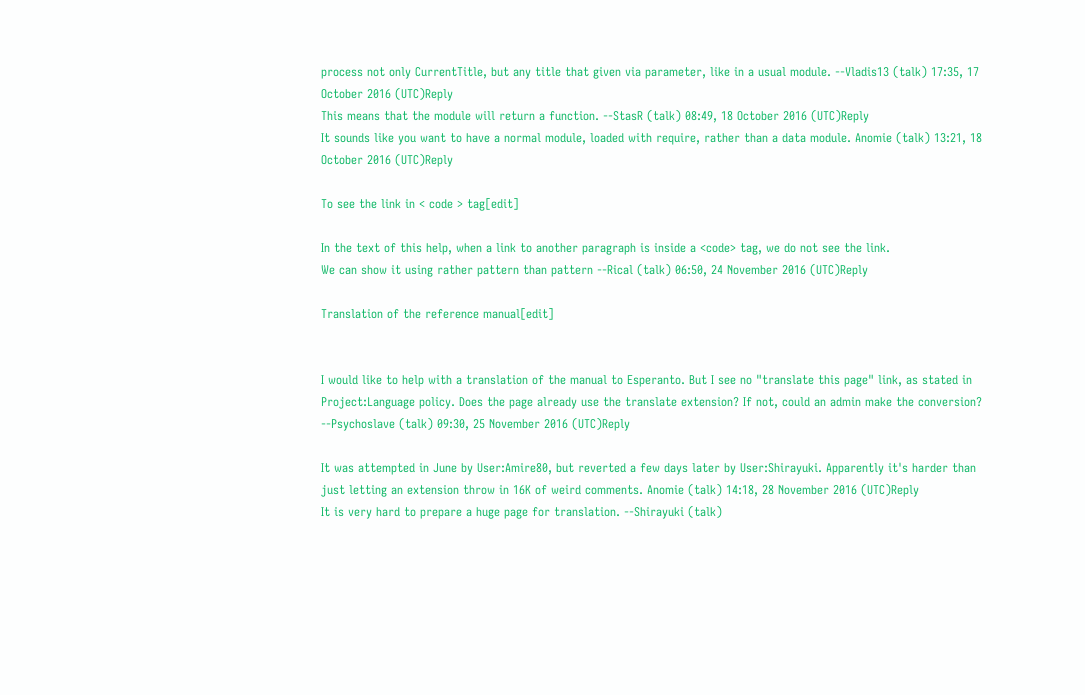process not only CurrentTitle, but any title that given via parameter, like in a usual module. --Vladis13 (talk) 17:35, 17 October 2016 (UTC)Reply
This means that the module will return a function. --StasR (talk) 08:49, 18 October 2016 (UTC)Reply
It sounds like you want to have a normal module, loaded with require, rather than a data module. Anomie (talk) 13:21, 18 October 2016 (UTC)Reply

To see the link in < code > tag[edit]

In the text of this help, when a link to another paragraph is inside a <code> tag, we do not see the link.
We can show it using rather pattern than pattern --Rical (talk) 06:50, 24 November 2016 (UTC)Reply

Translation of the reference manual[edit]


I would like to help with a translation of the manual to Esperanto. But I see no "translate this page" link, as stated in Project:Language policy. Does the page already use the translate extension? If not, could an admin make the conversion? --Psychoslave (talk) 09:30, 25 November 2016 (UTC)Reply

It was attempted in June by User:Amire80, but reverted a few days later by User:Shirayuki. Apparently it's harder than just letting an extension throw in 16K of weird comments. Anomie (talk) 14:18, 28 November 2016 (UTC)Reply
It is very hard to prepare a huge page for translation. --Shirayuki (talk)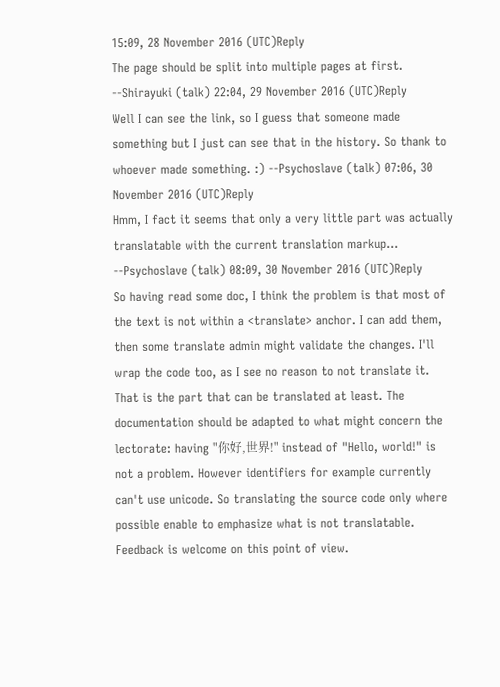15:09, 28 November 2016 (UTC)Reply
The page should be split into multiple pages at first. --Shirayuki (talk) 22:04, 29 November 2016 (UTC)Reply
Well I can see the link, so I guess that someone made something but I just can see that in the history. So thank to whoever made something. :) --Psychoslave (talk) 07:06, 30 November 2016 (UTC)Reply
Hmm, I fact it seems that only a very little part was actually translatable with the current translation markup… --Psychoslave (talk) 08:09, 30 November 2016 (UTC)Reply
So having read some doc, I think the problem is that most of the text is not within a <translate> anchor. I can add them, then some translate admin might validate the changes. I'll wrap the code too, as I see no reason to not translate it. That is the part that can be translated at least. The documentation should be adapted to what might concern the lectorate: having "你好,世界!" instead of "Hello, world!" is not a problem. However identifiers for example currently can't use unicode. So translating the source code only where possible enable to emphasize what is not translatable. Feedback is welcome on this point of view.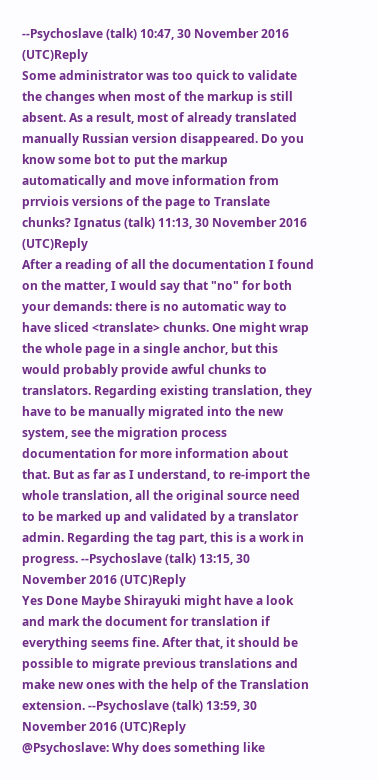--Psychoslave (talk) 10:47, 30 November 2016 (UTC)Reply
Some administrator was too quick to validate the changes when most of the markup is still absent. As a result, most of already translated manually Russian version disappeared. Do you know some bot to put the markup automatically and move information from prrviois versions of the page to Translate chunks? Ignatus (talk) 11:13, 30 November 2016 (UTC)Reply
After a reading of all the documentation I found on the matter, I would say that "no" for both your demands: there is no automatic way to have sliced <translate> chunks. One might wrap the whole page in a single anchor, but this would probably provide awful chunks to translators. Regarding existing translation, they have to be manually migrated into the new system, see the migration process documentation for more information about that. But as far as I understand, to re-import the whole translation, all the original source need to be marked up and validated by a translator admin. Regarding the tag part, this is a work in progress. --Psychoslave (talk) 13:15, 30 November 2016 (UTC)Reply
Yes Done Maybe Shirayuki might have a look and mark the document for translation if everything seems fine. After that, it should be possible to migrate previous translations and make new ones with the help of the Translation extension. --Psychoslave (talk) 13:59, 30 November 2016 (UTC)Reply
@Psychoslave: Why does something like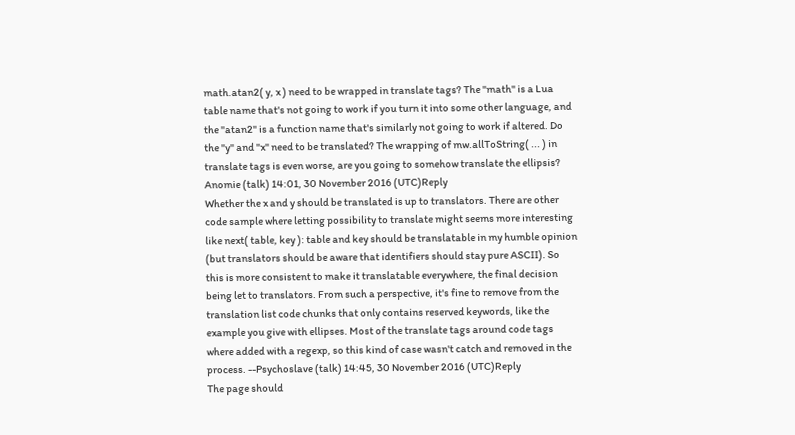math.atan2( y, x ) need to be wrapped in translate tags? The "math" is a Lua table name that's not going to work if you turn it into some other language, and the "atan2" is a function name that's similarly not going to work if altered. Do the "y" and "x" need to be translated? The wrapping of mw.allToString( ... ) in translate tags is even worse, are you going to somehow translate the ellipsis? Anomie (talk) 14:01, 30 November 2016 (UTC)Reply
Whether the x and y should be translated is up to translators. There are other code sample where letting possibility to translate might seems more interesting like next( table, key ): table and key should be translatable in my humble opinion (but translators should be aware that identifiers should stay pure ASCII). So this is more consistent to make it translatable everywhere, the final decision being let to translators. From such a perspective, it's fine to remove from the translation list code chunks that only contains reserved keywords, like the example you give with ellipses. Most of the translate tags around code tags where added with a regexp, so this kind of case wasn't catch and removed in the process. --Psychoslave (talk) 14:45, 30 November 2016 (UTC)Reply
The page should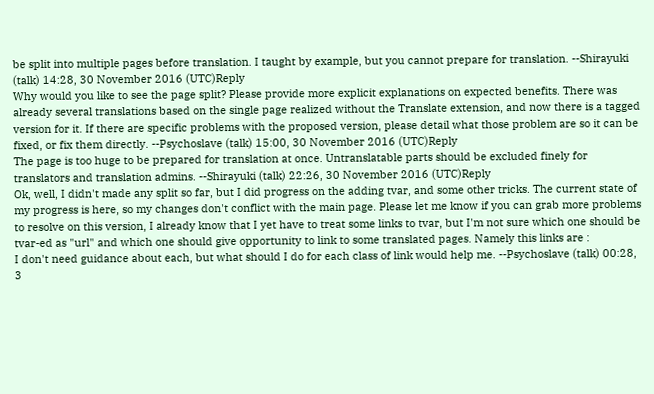be split into multiple pages before translation. I taught by example, but you cannot prepare for translation. --Shirayuki (talk) 14:28, 30 November 2016 (UTC)Reply
Why would you like to see the page split? Please provide more explicit explanations on expected benefits. There was already several translations based on the single page realized without the Translate extension, and now there is a tagged version for it. If there are specific problems with the proposed version, please detail what those problem are so it can be fixed, or fix them directly. --Psychoslave (talk) 15:00, 30 November 2016 (UTC)Reply
The page is too huge to be prepared for translation at once. Untranslatable parts should be excluded finely for translators and translation admins. --Shirayuki (talk) 22:26, 30 November 2016 (UTC)Reply
Ok, well, I didn't made any split so far, but I did progress on the adding tvar, and some other tricks. The current state of my progress is here, so my changes don't conflict with the main page. Please let me know if you can grab more problems to resolve on this version, I already know that I yet have to treat some links to tvar, but I'm not sure which one should be tvar-ed as "url" and which one should give opportunity to link to some translated pages. Namely this links are :
I don't need guidance about each, but what should I do for each class of link would help me. --Psychoslave (talk) 00:28, 3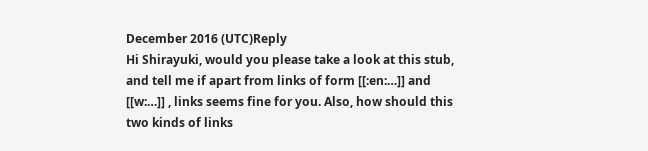December 2016 (UTC)Reply
Hi Shirayuki, would you please take a look at this stub, and tell me if apart from links of form [[:en:…]] and [[w:…]] , links seems fine for you. Also, how should this two kinds of links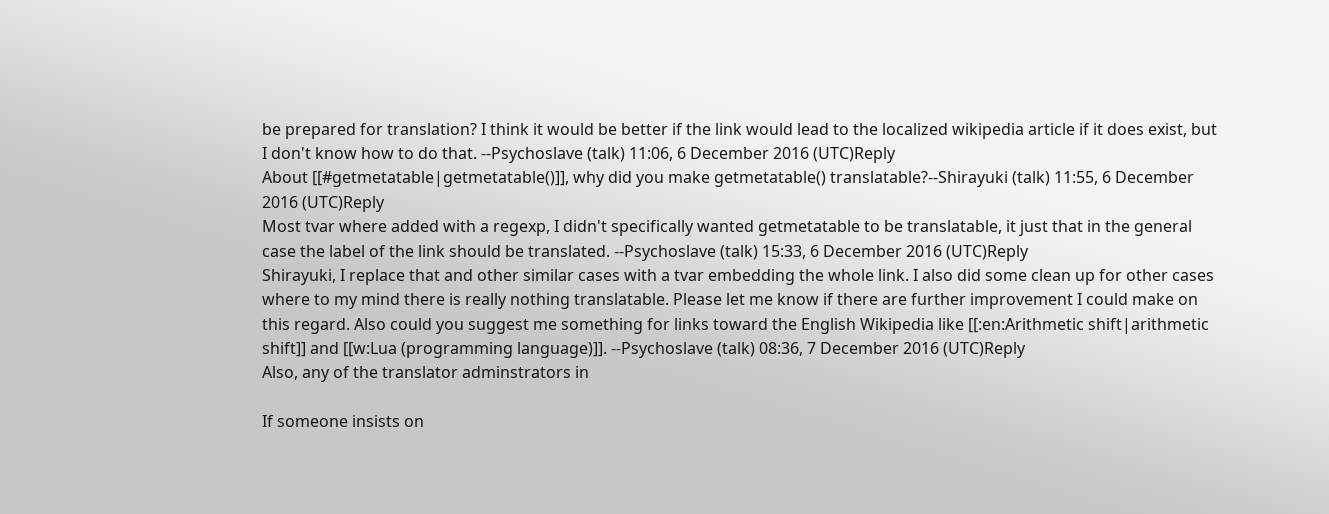be prepared for translation? I think it would be better if the link would lead to the localized wikipedia article if it does exist, but I don't know how to do that. --Psychoslave (talk) 11:06, 6 December 2016 (UTC)Reply
About [[#getmetatable|getmetatable()]], why did you make getmetatable() translatable?--Shirayuki (talk) 11:55, 6 December 2016 (UTC)Reply
Most tvar where added with a regexp, I didn't specifically wanted getmetatable to be translatable, it just that in the general case the label of the link should be translated. --Psychoslave (talk) 15:33, 6 December 2016 (UTC)Reply
Shirayuki, I replace that and other similar cases with a tvar embedding the whole link. I also did some clean up for other cases where to my mind there is really nothing translatable. Please let me know if there are further improvement I could make on this regard. Also could you suggest me something for links toward the English Wikipedia like [[:en:Arithmetic shift|arithmetic shift]] and [[w:Lua (programming language)]]. --Psychoslave (talk) 08:36, 7 December 2016 (UTC)Reply
Also, any of the translator adminstrators in

If someone insists on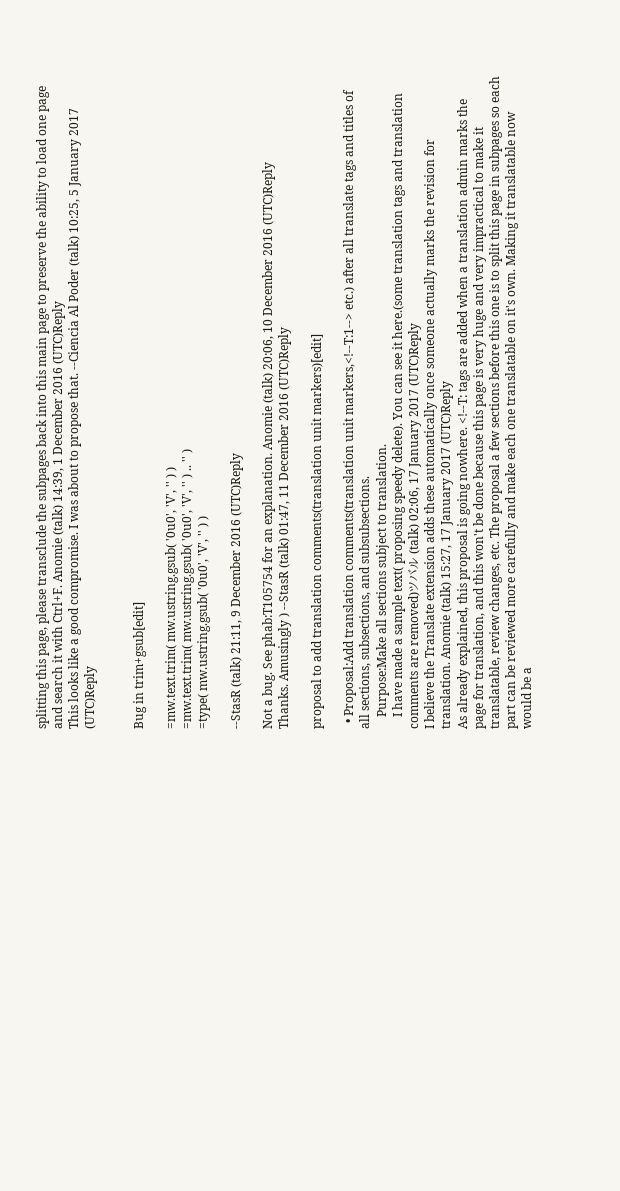splitting this page, please transclude the subpages back into this main page to preserve the ability to load one page and search it with Ctrl+F. Anomie (talk) 14:39, 1 December 2016 (UTC)Reply
This looks like a good compromise. I was about to propose that. --Ciencia Al Poder (talk) 10:25, 5 January 2017 (UTC)Reply


Bug in trim+gsub[edit]

=mw.text.trim( mw.ustring.gsub( '0u0', 'V', '' ) )
=mw.text.trim( mw.ustring.gsub( '0u0', 'V', '' ) .. '' )
=type( mw.ustring.gsub( '0u0', 'V', '' ) )

--StasR (talk) 21:11, 9 December 2016 (UTC)Reply

Not a bug. See phab:T105754 for an explanation. Anomie (talk) 20:06, 10 December 2016 (UTC)Reply
Thanks. Amusingly ) --StasR (talk) 01:47, 11 December 2016 (UTC)Reply

proposal to add translation comments(translation unit markers)[edit]

  • Proposal:Add translation comments(translation unit markers,<!--T:1--> etc.) after all translate tags and titles of all sections, subsections, and subsubsections.
    Purpose:Make all sections subject to translation.
    I have made a sample text( proposing speedy delete). You can see it here.(some translation tags and translation comments are removed)ツバル (talk) 02:06, 17 January 2017 (UTC)Reply
I believe the Translate extension adds these automatically once someone actually marks the revision for translation. Anomie (talk) 15:27, 17 January 2017 (UTC)Reply
As already explained, this proposal is going nowhere. <!--T: tags are added when a translation admin marks the page for translation, and this won't be done because this page is very huge and very impractical to make it translatable, review changes, etc. The proposal a few sections before this one is to split this page in subpages so each part can be reviewed more carefully and make each one translatable on it's own. Making it translatable now would be a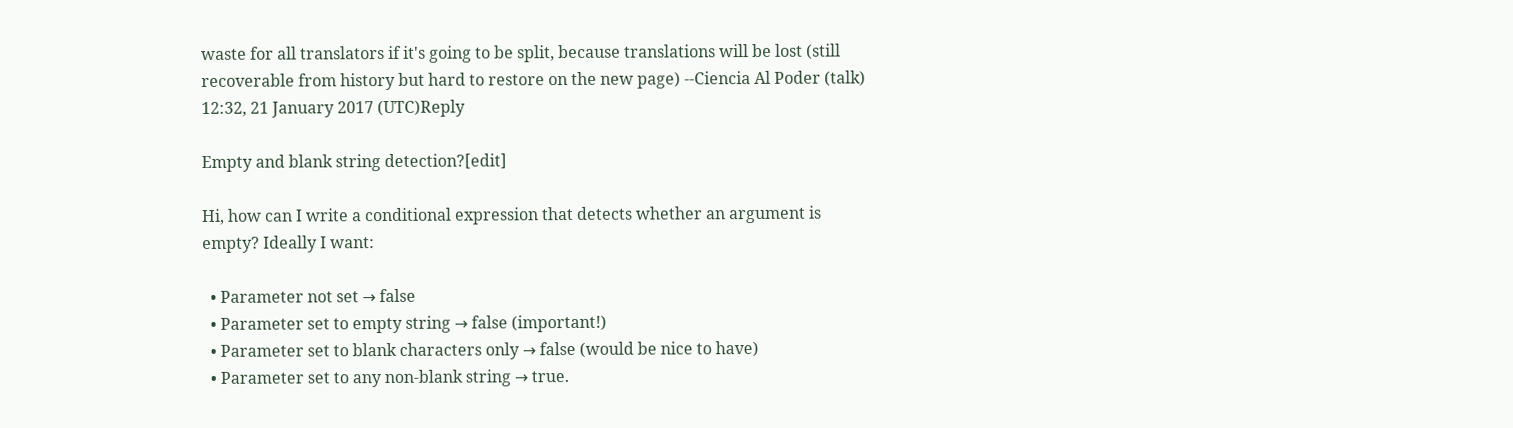waste for all translators if it's going to be split, because translations will be lost (still recoverable from history but hard to restore on the new page) --Ciencia Al Poder (talk) 12:32, 21 January 2017 (UTC)Reply

Empty and blank string detection?[edit]

Hi, how can I write a conditional expression that detects whether an argument is empty? Ideally I want:

  • Parameter not set → false
  • Parameter set to empty string → false (important!)
  • Parameter set to blank characters only → false (would be nice to have)
  • Parameter set to any non-blank string → true.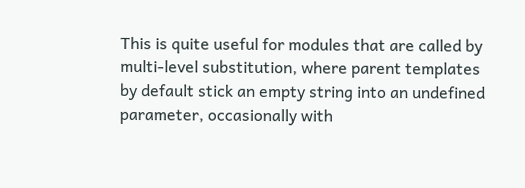This is quite useful for modules that are called by multi-level substitution, where parent templates by default stick an empty string into an undefined parameter, occasionally with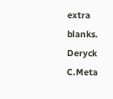extra blanks. Deryck C.Meta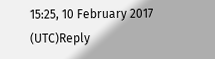15:25, 10 February 2017 (UTC)Reply